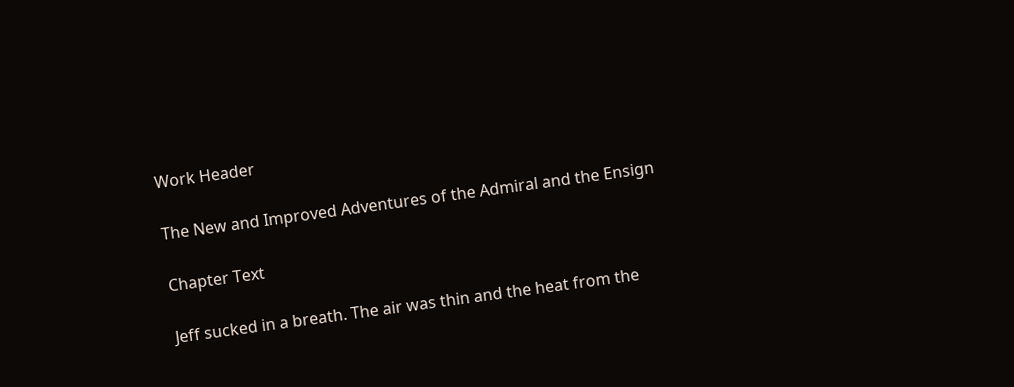Work Header

The New and Improved Adventures of the Admiral and the Ensign

Chapter Text

Jeff sucked in a breath. The air was thin and the heat from the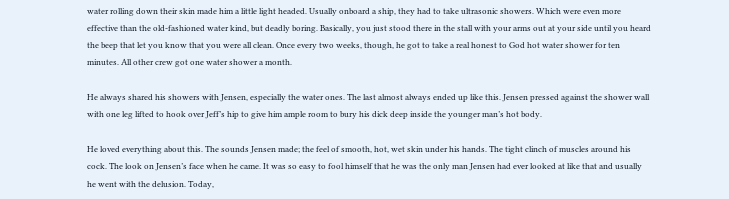water rolling down their skin made him a little light headed. Usually onboard a ship, they had to take ultrasonic showers. Which were even more effective than the old-fashioned water kind, but deadly boring. Basically, you just stood there in the stall with your arms out at your side until you heard the beep that let you know that you were all clean. Once every two weeks, though, he got to take a real honest to God hot water shower for ten minutes. All other crew got one water shower a month.

He always shared his showers with Jensen, especially the water ones. The last almost always ended up like this. Jensen pressed against the shower wall with one leg lifted to hook over Jeff’s hip to give him ample room to bury his dick deep inside the younger man’s hot body.

He loved everything about this. The sounds Jensen made; the feel of smooth, hot, wet skin under his hands. The tight clinch of muscles around his cock. The look on Jensen’s face when he came. It was so easy to fool himself that he was the only man Jensen had ever looked at like that and usually he went with the delusion. Today,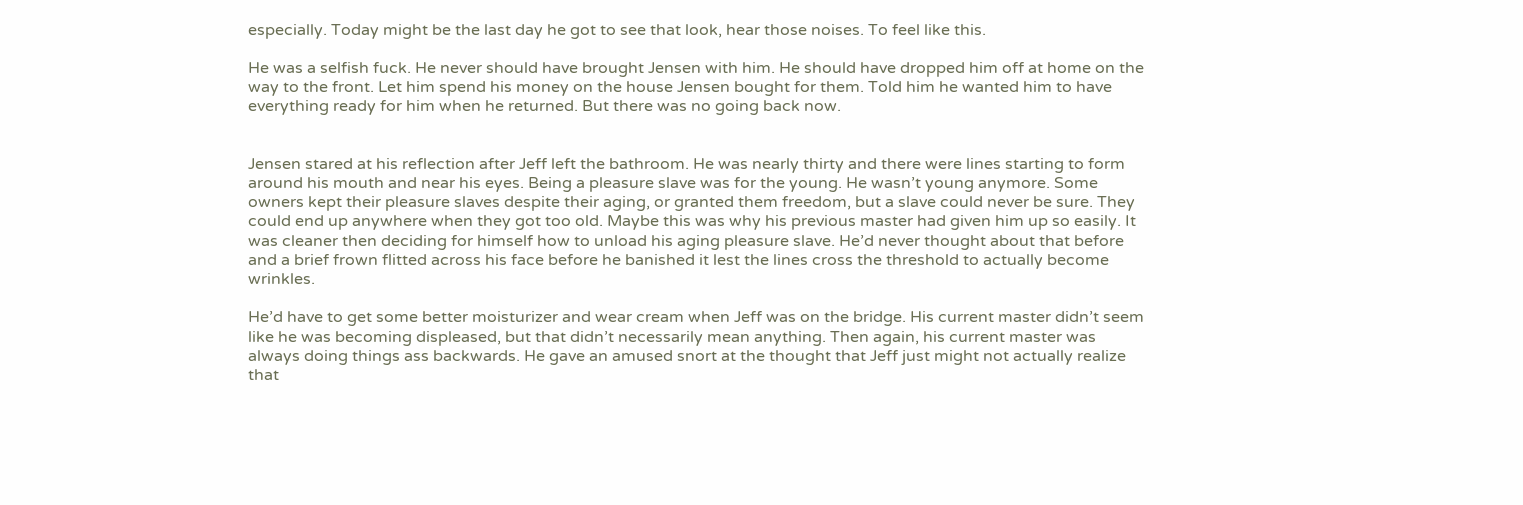especially. Today might be the last day he got to see that look, hear those noises. To feel like this.

He was a selfish fuck. He never should have brought Jensen with him. He should have dropped him off at home on the way to the front. Let him spend his money on the house Jensen bought for them. Told him he wanted him to have everything ready for him when he returned. But there was no going back now.


Jensen stared at his reflection after Jeff left the bathroom. He was nearly thirty and there were lines starting to form around his mouth and near his eyes. Being a pleasure slave was for the young. He wasn’t young anymore. Some owners kept their pleasure slaves despite their aging, or granted them freedom, but a slave could never be sure. They could end up anywhere when they got too old. Maybe this was why his previous master had given him up so easily. It was cleaner then deciding for himself how to unload his aging pleasure slave. He’d never thought about that before and a brief frown flitted across his face before he banished it lest the lines cross the threshold to actually become wrinkles.

He’d have to get some better moisturizer and wear cream when Jeff was on the bridge. His current master didn’t seem like he was becoming displeased, but that didn’t necessarily mean anything. Then again, his current master was always doing things ass backwards. He gave an amused snort at the thought that Jeff just might not actually realize that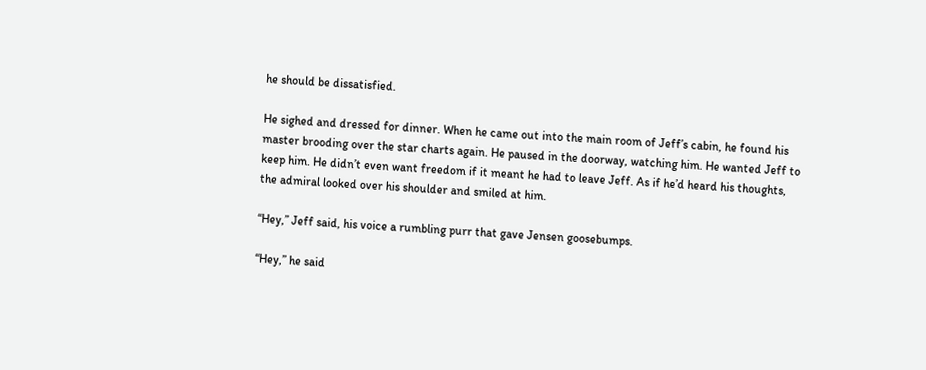he should be dissatisfied.

He sighed and dressed for dinner. When he came out into the main room of Jeff’s cabin, he found his master brooding over the star charts again. He paused in the doorway, watching him. He wanted Jeff to keep him. He didn’t even want freedom if it meant he had to leave Jeff. As if he’d heard his thoughts, the admiral looked over his shoulder and smiled at him.

“Hey,” Jeff said, his voice a rumbling purr that gave Jensen goosebumps.

“Hey,” he said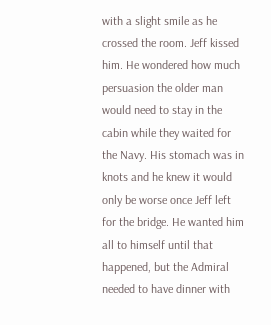with a slight smile as he crossed the room. Jeff kissed him. He wondered how much persuasion the older man would need to stay in the cabin while they waited for the Navy. His stomach was in knots and he knew it would only be worse once Jeff left for the bridge. He wanted him all to himself until that happened, but the Admiral needed to have dinner with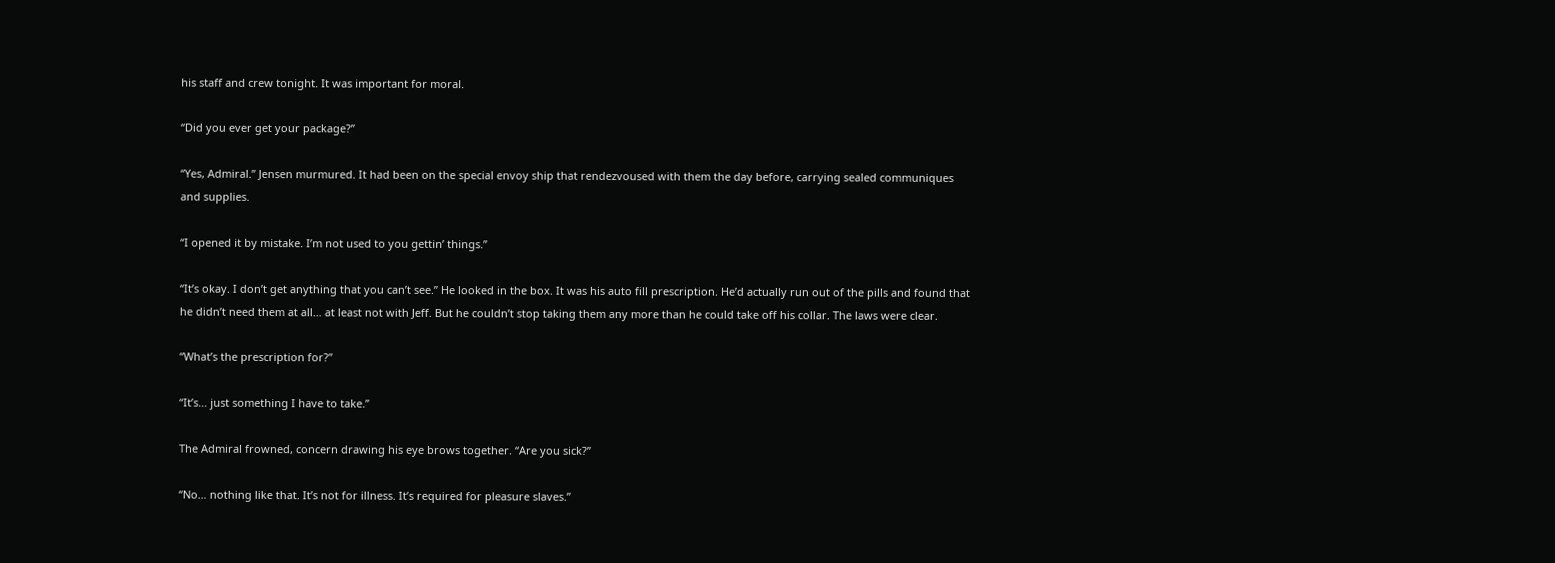his staff and crew tonight. It was important for moral.

“Did you ever get your package?”

“Yes, Admiral.” Jensen murmured. It had been on the special envoy ship that rendezvoused with them the day before, carrying sealed communiques and supplies.

“I opened it by mistake. I’m not used to you gettin’ things.”

“It’s okay. I don’t get anything that you can’t see.” He looked in the box. It was his auto fill prescription. He’d actually run out of the pills and found that he didn’t need them at all… at least not with Jeff. But he couldn’t stop taking them any more than he could take off his collar. The laws were clear.

“What’s the prescription for?”

“It’s… just something I have to take.”

The Admiral frowned, concern drawing his eye brows together. “Are you sick?”

“No… nothing like that. It’s not for illness. It’s required for pleasure slaves.”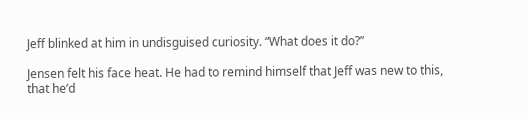Jeff blinked at him in undisguised curiosity. “What does it do?”

Jensen felt his face heat. He had to remind himself that Jeff was new to this, that he’d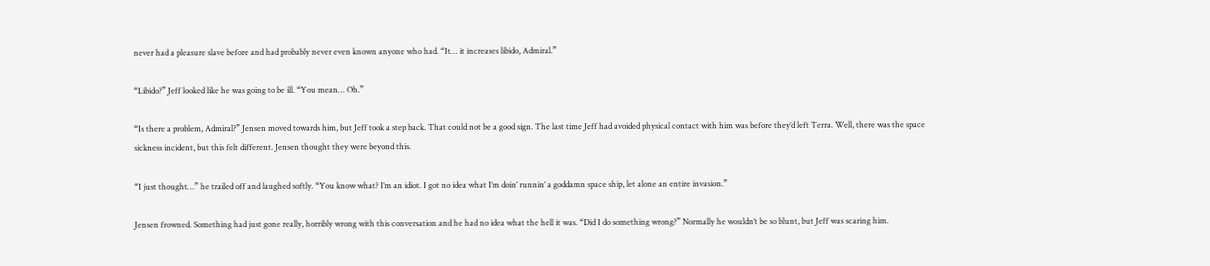never had a pleasure slave before and had probably never even known anyone who had. “It… it increases libido, Admiral.”

“Libido?” Jeff looked like he was going to be ill. “You mean… Oh.”

“Is there a problem, Admiral?” Jensen moved towards him, but Jeff took a step back. That could not be a good sign. The last time Jeff had avoided physical contact with him was before they’d left Terra. Well, there was the space sickness incident, but this felt different. Jensen thought they were beyond this.

“I just thought…” he trailed off and laughed softly. “You know what? I’m an idiot. I got no idea what I’m doin’ runnin’ a goddamn space ship, let alone an entire invasion.”

Jensen frowned. Something had just gone really, horribly wrong with this conversation and he had no idea what the hell it was. “Did I do something wrong?” Normally he wouldn’t be so blunt, but Jeff was scaring him.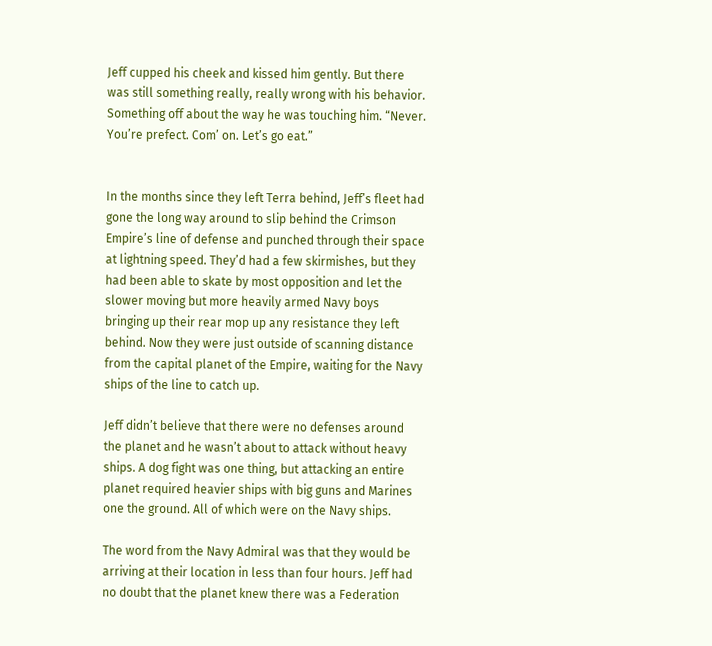Jeff cupped his cheek and kissed him gently. But there was still something really, really wrong with his behavior. Something off about the way he was touching him. “Never. You’re prefect. Com’ on. Let’s go eat.”


In the months since they left Terra behind, Jeff’s fleet had gone the long way around to slip behind the Crimson Empire’s line of defense and punched through their space at lightning speed. They’d had a few skirmishes, but they had been able to skate by most opposition and let the slower moving but more heavily armed Navy boys bringing up their rear mop up any resistance they left behind. Now they were just outside of scanning distance from the capital planet of the Empire, waiting for the Navy ships of the line to catch up.

Jeff didn’t believe that there were no defenses around the planet and he wasn’t about to attack without heavy ships. A dog fight was one thing, but attacking an entire planet required heavier ships with big guns and Marines one the ground. All of which were on the Navy ships.

The word from the Navy Admiral was that they would be arriving at their location in less than four hours. Jeff had no doubt that the planet knew there was a Federation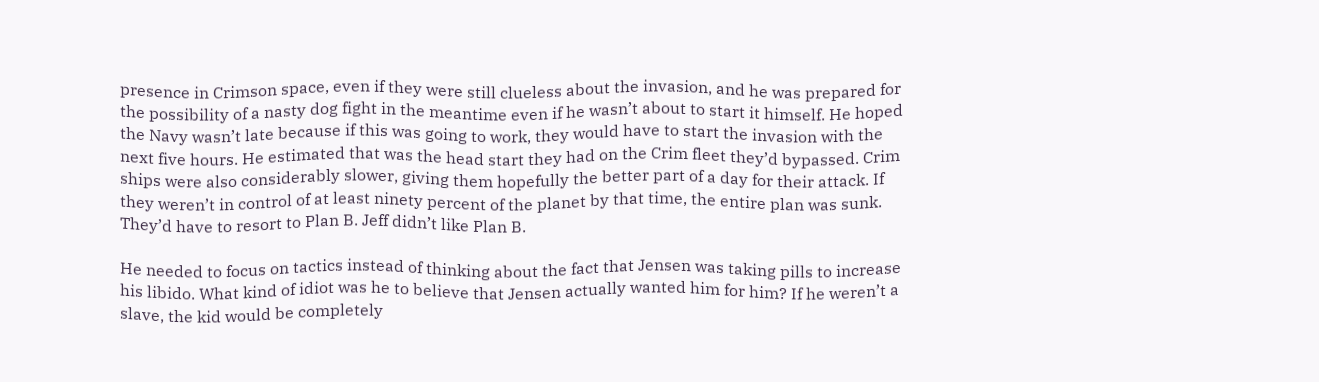presence in Crimson space, even if they were still clueless about the invasion, and he was prepared for the possibility of a nasty dog fight in the meantime even if he wasn’t about to start it himself. He hoped the Navy wasn’t late because if this was going to work, they would have to start the invasion with the next five hours. He estimated that was the head start they had on the Crim fleet they’d bypassed. Crim ships were also considerably slower, giving them hopefully the better part of a day for their attack. If they weren’t in control of at least ninety percent of the planet by that time, the entire plan was sunk. They’d have to resort to Plan B. Jeff didn’t like Plan B.

He needed to focus on tactics instead of thinking about the fact that Jensen was taking pills to increase his libido. What kind of idiot was he to believe that Jensen actually wanted him for him? If he weren’t a slave, the kid would be completely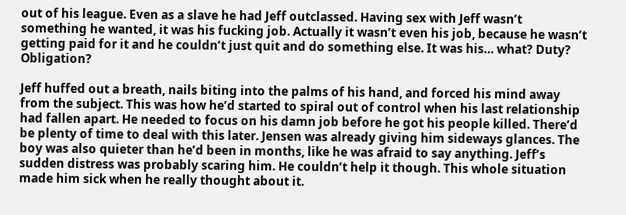out of his league. Even as a slave he had Jeff outclassed. Having sex with Jeff wasn’t something he wanted, it was his fucking job. Actually it wasn’t even his job, because he wasn’t getting paid for it and he couldn’t just quit and do something else. It was his… what? Duty? Obligation?

Jeff huffed out a breath, nails biting into the palms of his hand, and forced his mind away from the subject. This was how he’d started to spiral out of control when his last relationship had fallen apart. He needed to focus on his damn job before he got his people killed. There’d be plenty of time to deal with this later. Jensen was already giving him sideways glances. The boy was also quieter than he’d been in months, like he was afraid to say anything. Jeff’s sudden distress was probably scaring him. He couldn’t help it though. This whole situation made him sick when he really thought about it.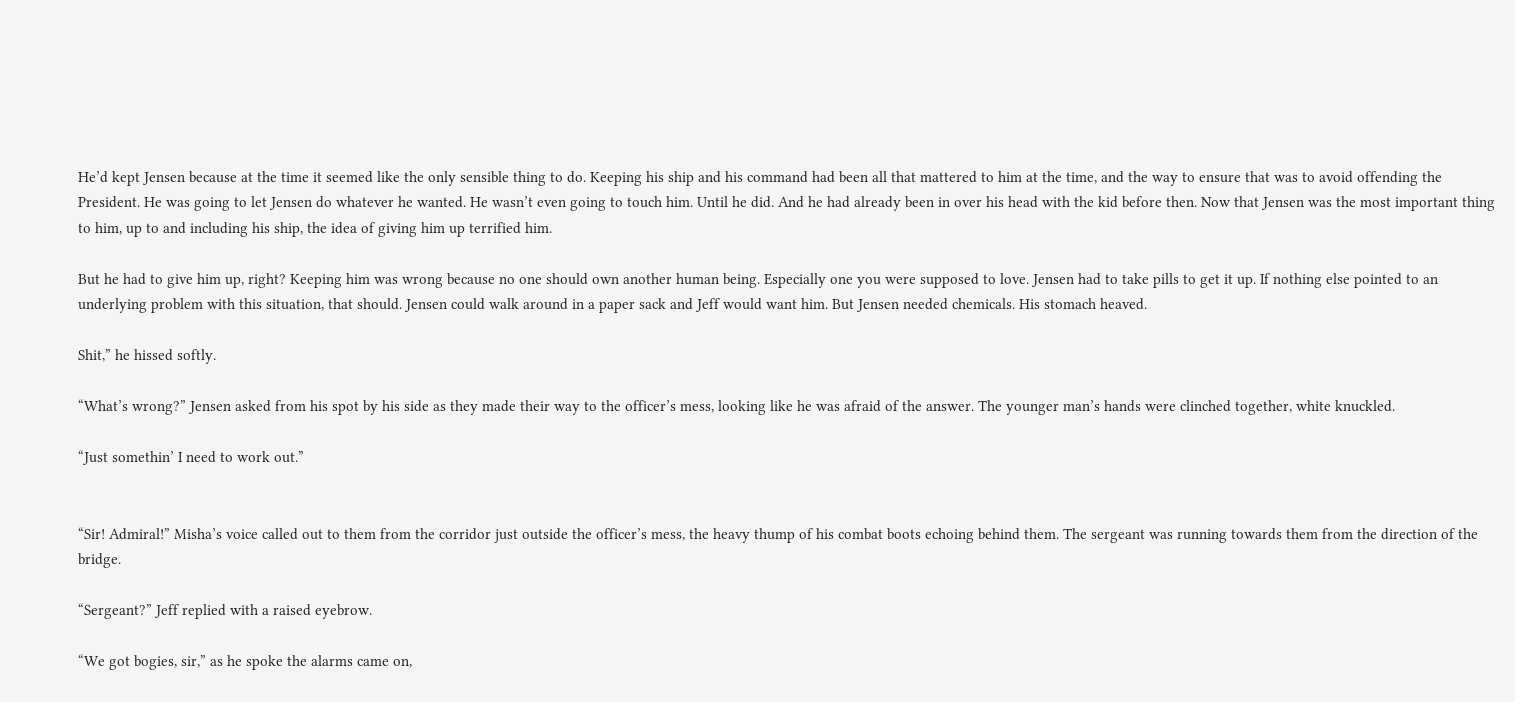He’d kept Jensen because at the time it seemed like the only sensible thing to do. Keeping his ship and his command had been all that mattered to him at the time, and the way to ensure that was to avoid offending the President. He was going to let Jensen do whatever he wanted. He wasn’t even going to touch him. Until he did. And he had already been in over his head with the kid before then. Now that Jensen was the most important thing to him, up to and including his ship, the idea of giving him up terrified him.

But he had to give him up, right? Keeping him was wrong because no one should own another human being. Especially one you were supposed to love. Jensen had to take pills to get it up. If nothing else pointed to an underlying problem with this situation, that should. Jensen could walk around in a paper sack and Jeff would want him. But Jensen needed chemicals. His stomach heaved.

Shit,” he hissed softly.

“What’s wrong?” Jensen asked from his spot by his side as they made their way to the officer’s mess, looking like he was afraid of the answer. The younger man’s hands were clinched together, white knuckled.

“Just somethin’ I need to work out.”


“Sir! Admiral!” Misha’s voice called out to them from the corridor just outside the officer’s mess, the heavy thump of his combat boots echoing behind them. The sergeant was running towards them from the direction of the bridge.

“Sergeant?” Jeff replied with a raised eyebrow.

“We got bogies, sir,” as he spoke the alarms came on,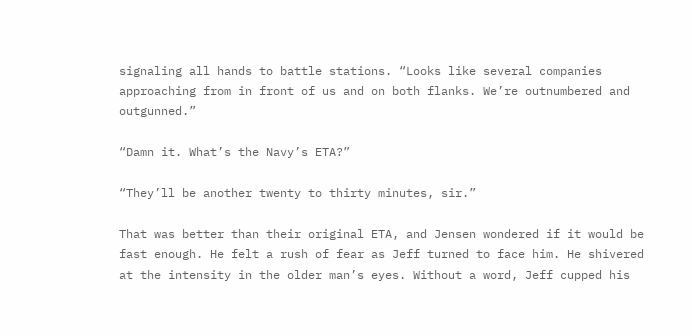signaling all hands to battle stations. “Looks like several companies approaching from in front of us and on both flanks. We’re outnumbered and outgunned.”

“Damn it. What’s the Navy’s ETA?”

“They’ll be another twenty to thirty minutes, sir.”

That was better than their original ETA, and Jensen wondered if it would be fast enough. He felt a rush of fear as Jeff turned to face him. He shivered at the intensity in the older man’s eyes. Without a word, Jeff cupped his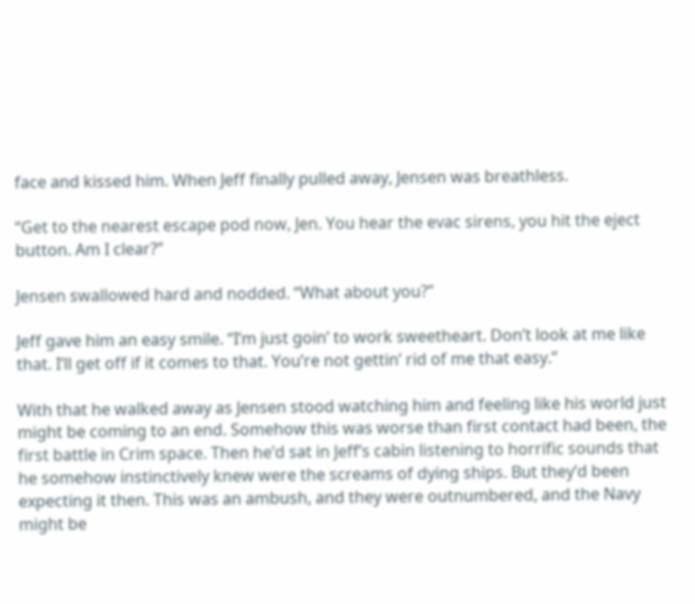face and kissed him. When Jeff finally pulled away, Jensen was breathless.

“Get to the nearest escape pod now, Jen. You hear the evac sirens, you hit the eject button. Am I clear?”

Jensen swallowed hard and nodded. “What about you?”

Jeff gave him an easy smile. “I’m just goin’ to work sweetheart. Don’t look at me like that. I’ll get off if it comes to that. You’re not gettin’ rid of me that easy.”

With that he walked away as Jensen stood watching him and feeling like his world just might be coming to an end. Somehow this was worse than first contact had been, the first battle in Crim space. Then he’d sat in Jeff’s cabin listening to horrific sounds that he somehow instinctively knew were the screams of dying ships. But they’d been expecting it then. This was an ambush, and they were outnumbered, and the Navy might be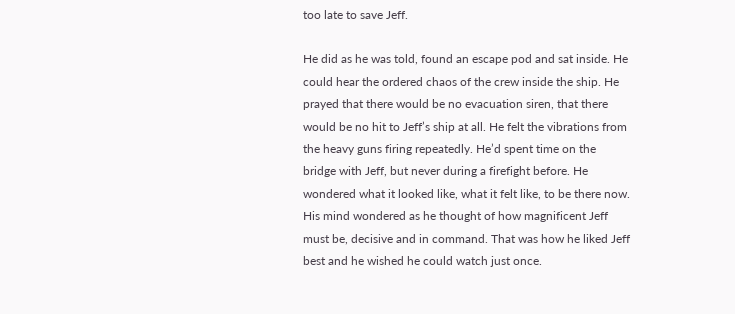too late to save Jeff.

He did as he was told, found an escape pod and sat inside. He could hear the ordered chaos of the crew inside the ship. He prayed that there would be no evacuation siren, that there would be no hit to Jeff’s ship at all. He felt the vibrations from the heavy guns firing repeatedly. He’d spent time on the bridge with Jeff, but never during a firefight before. He wondered what it looked like, what it felt like, to be there now. His mind wondered as he thought of how magnificent Jeff must be, decisive and in command. That was how he liked Jeff best and he wished he could watch just once.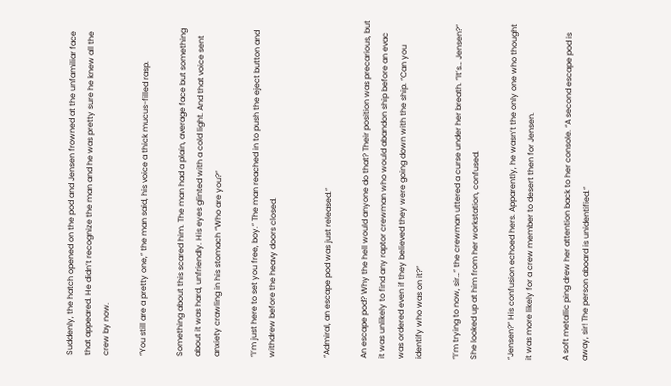Suddenly, the hatch opened on the pod and Jensen frowned at the unfamiliar face that appeared. He didn’t recognize the man and he was pretty sure he knew all the crew by now.

“You still are a pretty one,” the man said, his voice a thick mucus-filled rasp.

Something about this scared him. The man had a plain, average face but something about it was hard, unfriendly. His eyes glinted with a cold light. And that voice sent anxiety crawling in his stomach “Who are you?”

“I’m just here to set you free, boy.” The man reached in to push the eject button and withdrew before the heavy doors closed.


“Admiral, an escape pod was just released.”

An escape pod? Why the hell would anyone do that? Their position was precarious, but it was unlikely to find any raptor crewman who would abandon ship before an evac was ordered even if they believed they were going down with the ship. “Can you identify who was on it?”

“I’m trying to now, sir…” the crewman uttered a curse under her breath. “It’s… Jensen?” She looked up at him from her workstation, confused.

“Jensen?” His confusion echoed hers. Apparently, he wasn’t the only one who thought it was more likely for a crew member to desert then for Jensen.

A soft metallic ping drew her attention back to her console. “A second escape pod is away, sir! The person aboard is unidentified.”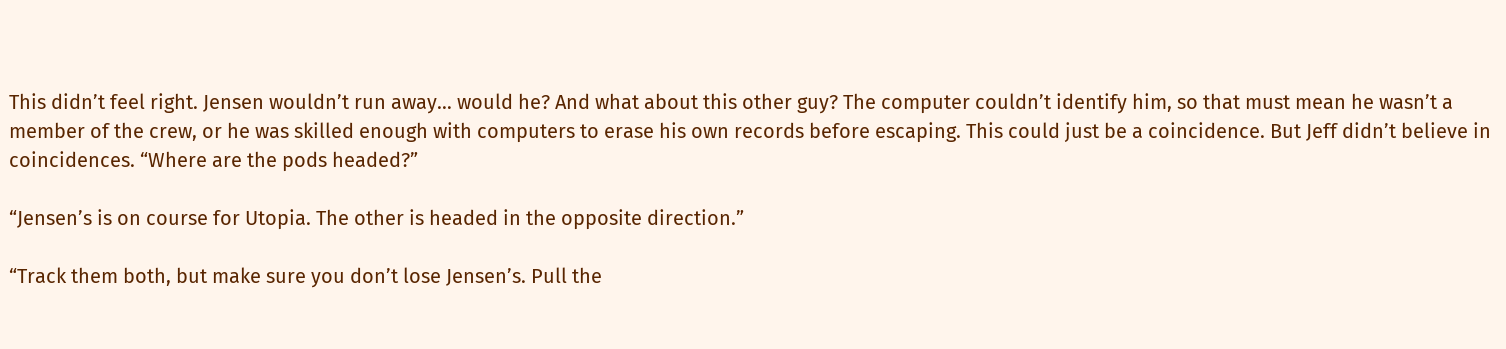This didn’t feel right. Jensen wouldn’t run away… would he? And what about this other guy? The computer couldn’t identify him, so that must mean he wasn’t a member of the crew, or he was skilled enough with computers to erase his own records before escaping. This could just be a coincidence. But Jeff didn’t believe in coincidences. “Where are the pods headed?”

“Jensen’s is on course for Utopia. The other is headed in the opposite direction.”

“Track them both, but make sure you don’t lose Jensen’s. Pull the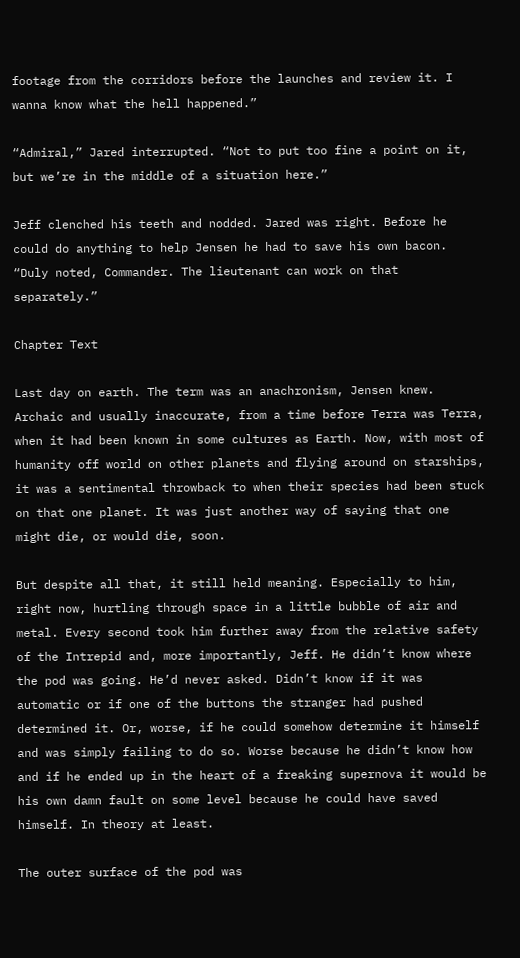footage from the corridors before the launches and review it. I wanna know what the hell happened.”

“Admiral,” Jared interrupted. “Not to put too fine a point on it, but we’re in the middle of a situation here.”

Jeff clenched his teeth and nodded. Jared was right. Before he could do anything to help Jensen he had to save his own bacon. “Duly noted, Commander. The lieutenant can work on that separately.”

Chapter Text

Last day on earth. The term was an anachronism, Jensen knew. Archaic and usually inaccurate, from a time before Terra was Terra, when it had been known in some cultures as Earth. Now, with most of humanity off world on other planets and flying around on starships, it was a sentimental throwback to when their species had been stuck on that one planet. It was just another way of saying that one might die, or would die, soon.

But despite all that, it still held meaning. Especially to him, right now, hurtling through space in a little bubble of air and metal. Every second took him further away from the relative safety of the Intrepid and, more importantly, Jeff. He didn’t know where the pod was going. He’d never asked. Didn’t know if it was automatic or if one of the buttons the stranger had pushed determined it. Or, worse, if he could somehow determine it himself and was simply failing to do so. Worse because he didn’t know how and if he ended up in the heart of a freaking supernova it would be his own damn fault on some level because he could have saved himself. In theory at least.

The outer surface of the pod was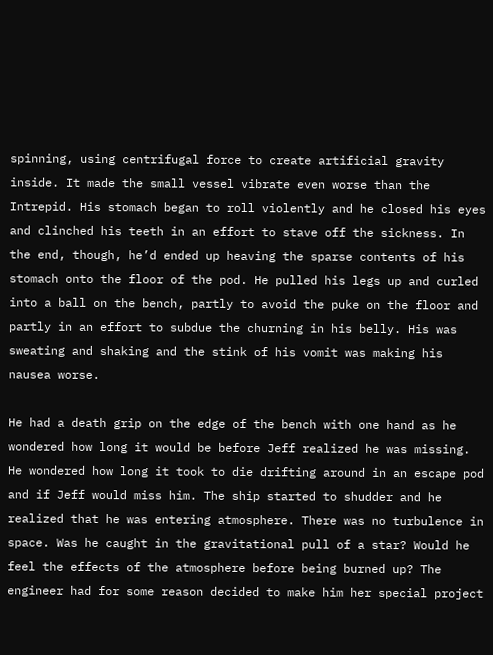spinning, using centrifugal force to create artificial gravity inside. It made the small vessel vibrate even worse than the Intrepid. His stomach began to roll violently and he closed his eyes and clinched his teeth in an effort to stave off the sickness. In the end, though, he’d ended up heaving the sparse contents of his stomach onto the floor of the pod. He pulled his legs up and curled into a ball on the bench, partly to avoid the puke on the floor and partly in an effort to subdue the churning in his belly. His was sweating and shaking and the stink of his vomit was making his nausea worse.

He had a death grip on the edge of the bench with one hand as he wondered how long it would be before Jeff realized he was missing. He wondered how long it took to die drifting around in an escape pod and if Jeff would miss him. The ship started to shudder and he realized that he was entering atmosphere. There was no turbulence in space. Was he caught in the gravitational pull of a star? Would he feel the effects of the atmosphere before being burned up? The engineer had for some reason decided to make him her special project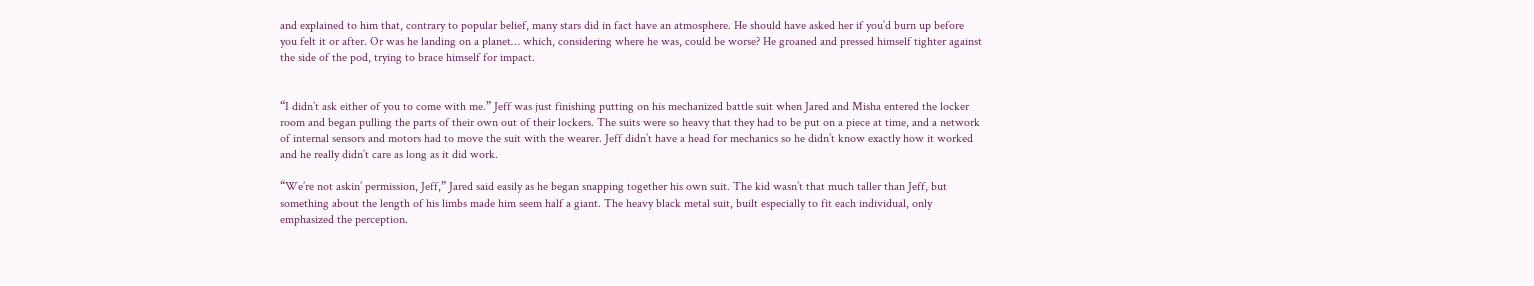and explained to him that, contrary to popular belief, many stars did in fact have an atmosphere. He should have asked her if you’d burn up before you felt it or after. Or was he landing on a planet… which, considering where he was, could be worse? He groaned and pressed himself tighter against the side of the pod, trying to brace himself for impact.


“I didn’t ask either of you to come with me.” Jeff was just finishing putting on his mechanized battle suit when Jared and Misha entered the locker room and began pulling the parts of their own out of their lockers. The suits were so heavy that they had to be put on a piece at time, and a network of internal sensors and motors had to move the suit with the wearer. Jeff didn’t have a head for mechanics so he didn’t know exactly how it worked and he really didn’t care as long as it did work.

“We’re not askin’ permission, Jeff,” Jared said easily as he began snapping together his own suit. The kid wasn’t that much taller than Jeff, but something about the length of his limbs made him seem half a giant. The heavy black metal suit, built especially to fit each individual, only emphasized the perception.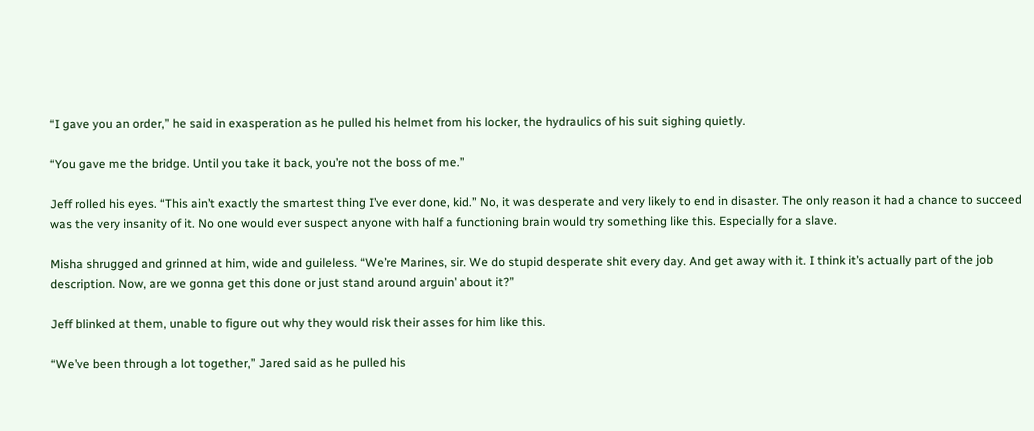“I gave you an order,” he said in exasperation as he pulled his helmet from his locker, the hydraulics of his suit sighing quietly.

“You gave me the bridge. Until you take it back, you’re not the boss of me.”

Jeff rolled his eyes. “This ain’t exactly the smartest thing I’ve ever done, kid.” No, it was desperate and very likely to end in disaster. The only reason it had a chance to succeed was the very insanity of it. No one would ever suspect anyone with half a functioning brain would try something like this. Especially for a slave.

Misha shrugged and grinned at him, wide and guileless. “We’re Marines, sir. We do stupid desperate shit every day. And get away with it. I think it’s actually part of the job description. Now, are we gonna get this done or just stand around arguin’ about it?”

Jeff blinked at them, unable to figure out why they would risk their asses for him like this.

“We’ve been through a lot together,” Jared said as he pulled his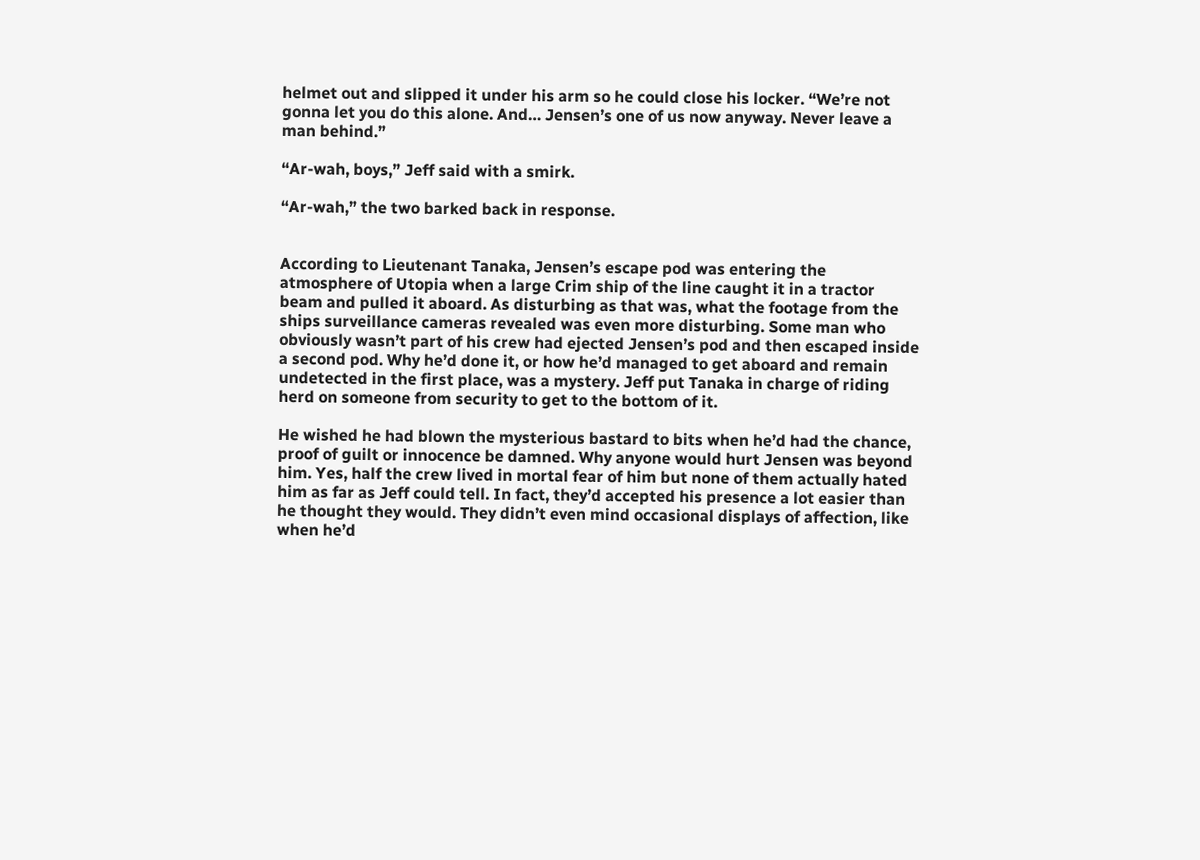helmet out and slipped it under his arm so he could close his locker. “We’re not gonna let you do this alone. And… Jensen’s one of us now anyway. Never leave a man behind.”

“Ar-wah, boys,” Jeff said with a smirk.

“Ar-wah,” the two barked back in response.


According to Lieutenant Tanaka, Jensen’s escape pod was entering the atmosphere of Utopia when a large Crim ship of the line caught it in a tractor beam and pulled it aboard. As disturbing as that was, what the footage from the ships surveillance cameras revealed was even more disturbing. Some man who obviously wasn’t part of his crew had ejected Jensen’s pod and then escaped inside a second pod. Why he’d done it, or how he’d managed to get aboard and remain undetected in the first place, was a mystery. Jeff put Tanaka in charge of riding herd on someone from security to get to the bottom of it.

He wished he had blown the mysterious bastard to bits when he’d had the chance, proof of guilt or innocence be damned. Why anyone would hurt Jensen was beyond him. Yes, half the crew lived in mortal fear of him but none of them actually hated him as far as Jeff could tell. In fact, they’d accepted his presence a lot easier than he thought they would. They didn’t even mind occasional displays of affection, like when he’d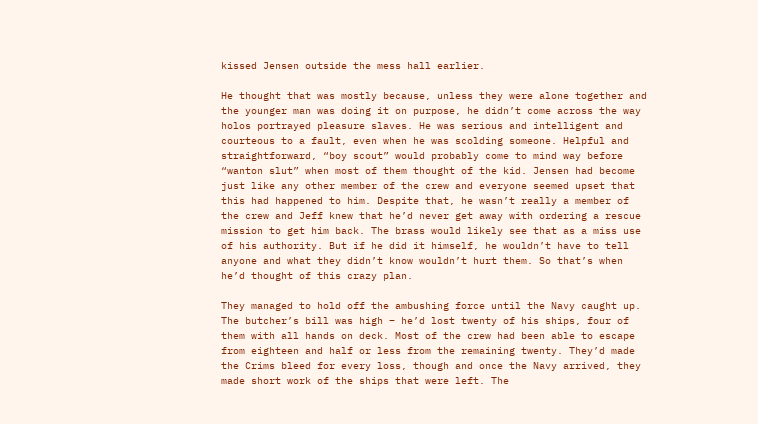kissed Jensen outside the mess hall earlier.

He thought that was mostly because, unless they were alone together and the younger man was doing it on purpose, he didn’t come across the way holos portrayed pleasure slaves. He was serious and intelligent and courteous to a fault, even when he was scolding someone. Helpful and straightforward, “boy scout” would probably come to mind way before “wanton slut” when most of them thought of the kid. Jensen had become just like any other member of the crew and everyone seemed upset that this had happened to him. Despite that, he wasn’t really a member of the crew and Jeff knew that he’d never get away with ordering a rescue mission to get him back. The brass would likely see that as a miss use of his authority. But if he did it himself, he wouldn’t have to tell anyone and what they didn’t know wouldn’t hurt them. So that’s when he’d thought of this crazy plan.

They managed to hold off the ambushing force until the Navy caught up. The butcher’s bill was high – he’d lost twenty of his ships, four of them with all hands on deck. Most of the crew had been able to escape from eighteen and half or less from the remaining twenty. They’d made the Crims bleed for every loss, though and once the Navy arrived, they made short work of the ships that were left. The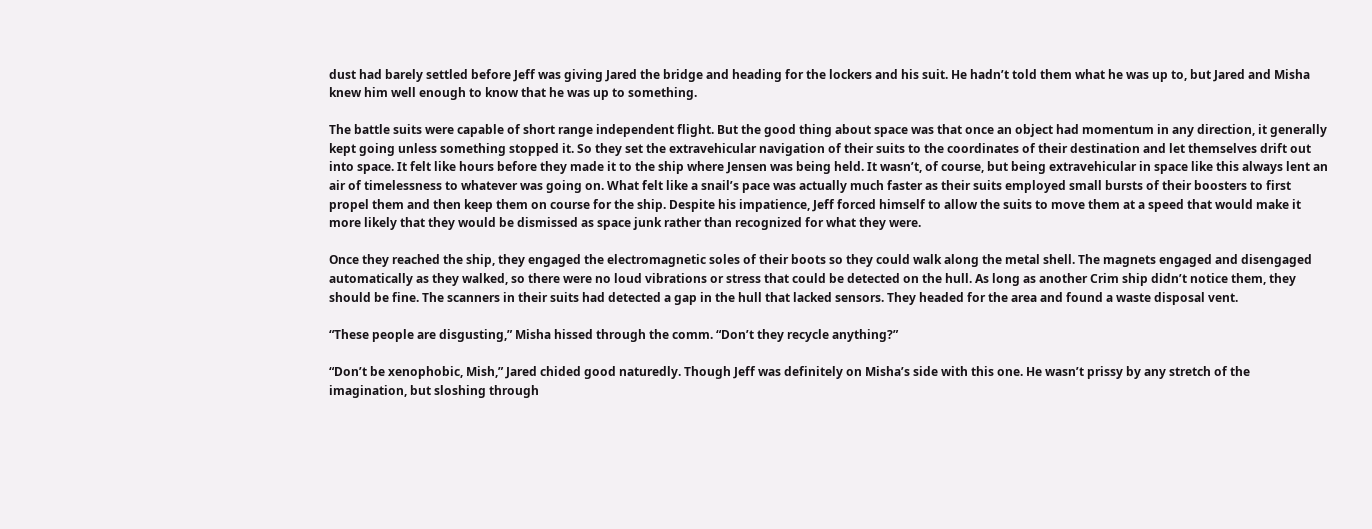dust had barely settled before Jeff was giving Jared the bridge and heading for the lockers and his suit. He hadn’t told them what he was up to, but Jared and Misha knew him well enough to know that he was up to something.

The battle suits were capable of short range independent flight. But the good thing about space was that once an object had momentum in any direction, it generally kept going unless something stopped it. So they set the extravehicular navigation of their suits to the coordinates of their destination and let themselves drift out into space. It felt like hours before they made it to the ship where Jensen was being held. It wasn’t, of course, but being extravehicular in space like this always lent an air of timelessness to whatever was going on. What felt like a snail’s pace was actually much faster as their suits employed small bursts of their boosters to first propel them and then keep them on course for the ship. Despite his impatience, Jeff forced himself to allow the suits to move them at a speed that would make it more likely that they would be dismissed as space junk rather than recognized for what they were.

Once they reached the ship, they engaged the electromagnetic soles of their boots so they could walk along the metal shell. The magnets engaged and disengaged automatically as they walked, so there were no loud vibrations or stress that could be detected on the hull. As long as another Crim ship didn’t notice them, they should be fine. The scanners in their suits had detected a gap in the hull that lacked sensors. They headed for the area and found a waste disposal vent.

“These people are disgusting,” Misha hissed through the comm. “Don’t they recycle anything?”

“Don’t be xenophobic, Mish,” Jared chided good naturedly. Though Jeff was definitely on Misha’s side with this one. He wasn’t prissy by any stretch of the imagination, but sloshing through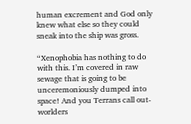human excrement and God only knew what else so they could sneak into the ship was gross.

“Xenophobia has nothing to do with this. I’m covered in raw sewage that is going to be unceremoniously dumped into space! And you Terrans call out-worlders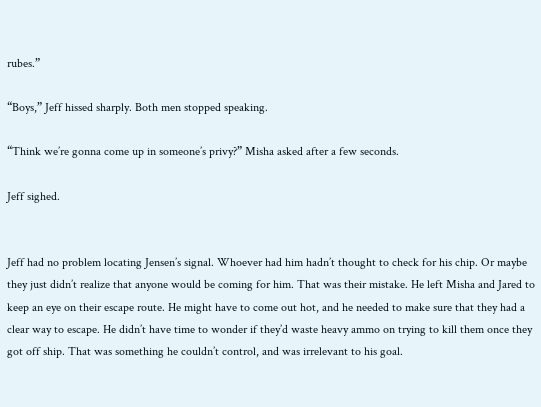rubes.”

“Boys,” Jeff hissed sharply. Both men stopped speaking.

“Think we’re gonna come up in someone’s privy?” Misha asked after a few seconds.

Jeff sighed.


Jeff had no problem locating Jensen’s signal. Whoever had him hadn’t thought to check for his chip. Or maybe they just didn’t realize that anyone would be coming for him. That was their mistake. He left Misha and Jared to keep an eye on their escape route. He might have to come out hot, and he needed to make sure that they had a clear way to escape. He didn’t have time to wonder if they’d waste heavy ammo on trying to kill them once they got off ship. That was something he couldn’t control, and was irrelevant to his goal.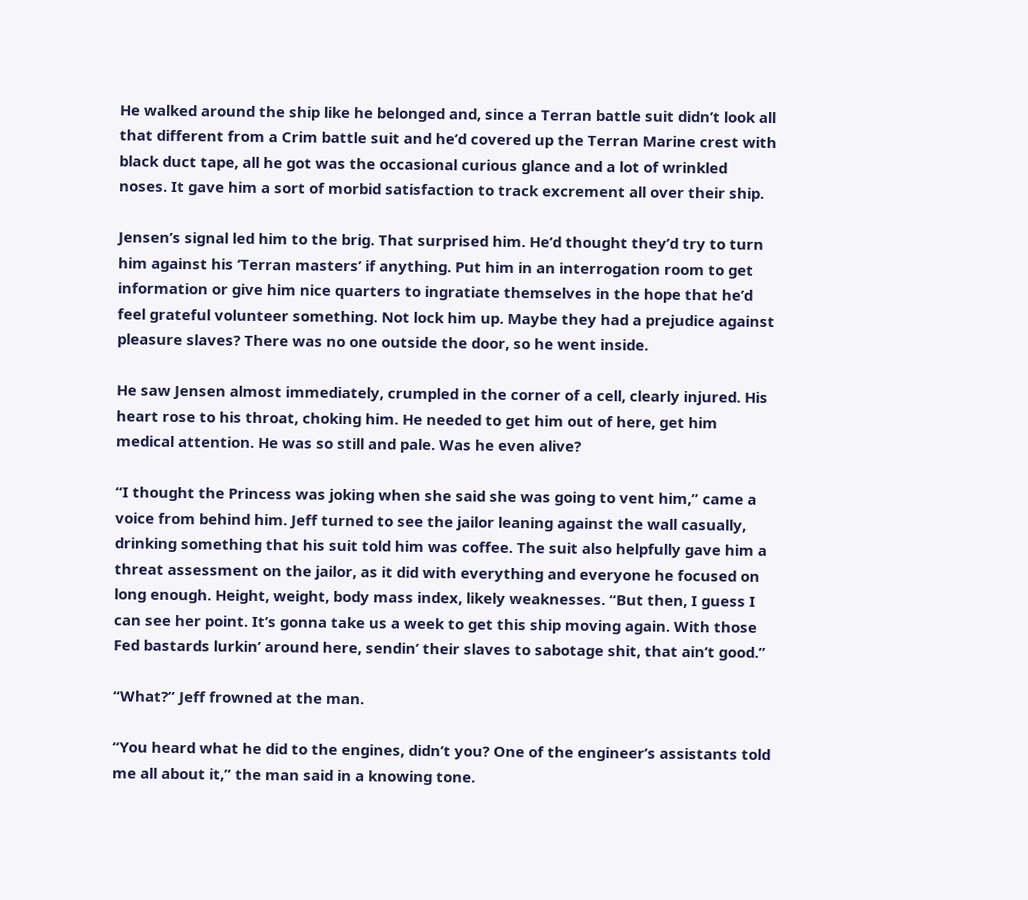He walked around the ship like he belonged and, since a Terran battle suit didn’t look all that different from a Crim battle suit and he’d covered up the Terran Marine crest with black duct tape, all he got was the occasional curious glance and a lot of wrinkled noses. It gave him a sort of morbid satisfaction to track excrement all over their ship.

Jensen’s signal led him to the brig. That surprised him. He’d thought they’d try to turn him against his ‘Terran masters’ if anything. Put him in an interrogation room to get information or give him nice quarters to ingratiate themselves in the hope that he’d feel grateful volunteer something. Not lock him up. Maybe they had a prejudice against pleasure slaves? There was no one outside the door, so he went inside.

He saw Jensen almost immediately, crumpled in the corner of a cell, clearly injured. His heart rose to his throat, choking him. He needed to get him out of here, get him medical attention. He was so still and pale. Was he even alive?

“I thought the Princess was joking when she said she was going to vent him,” came a voice from behind him. Jeff turned to see the jailor leaning against the wall casually, drinking something that his suit told him was coffee. The suit also helpfully gave him a threat assessment on the jailor, as it did with everything and everyone he focused on long enough. Height, weight, body mass index, likely weaknesses. “But then, I guess I can see her point. It’s gonna take us a week to get this ship moving again. With those Fed bastards lurkin’ around here, sendin’ their slaves to sabotage shit, that ain’t good.”

“What?” Jeff frowned at the man.

“You heard what he did to the engines, didn’t you? One of the engineer’s assistants told me all about it,” the man said in a knowing tone.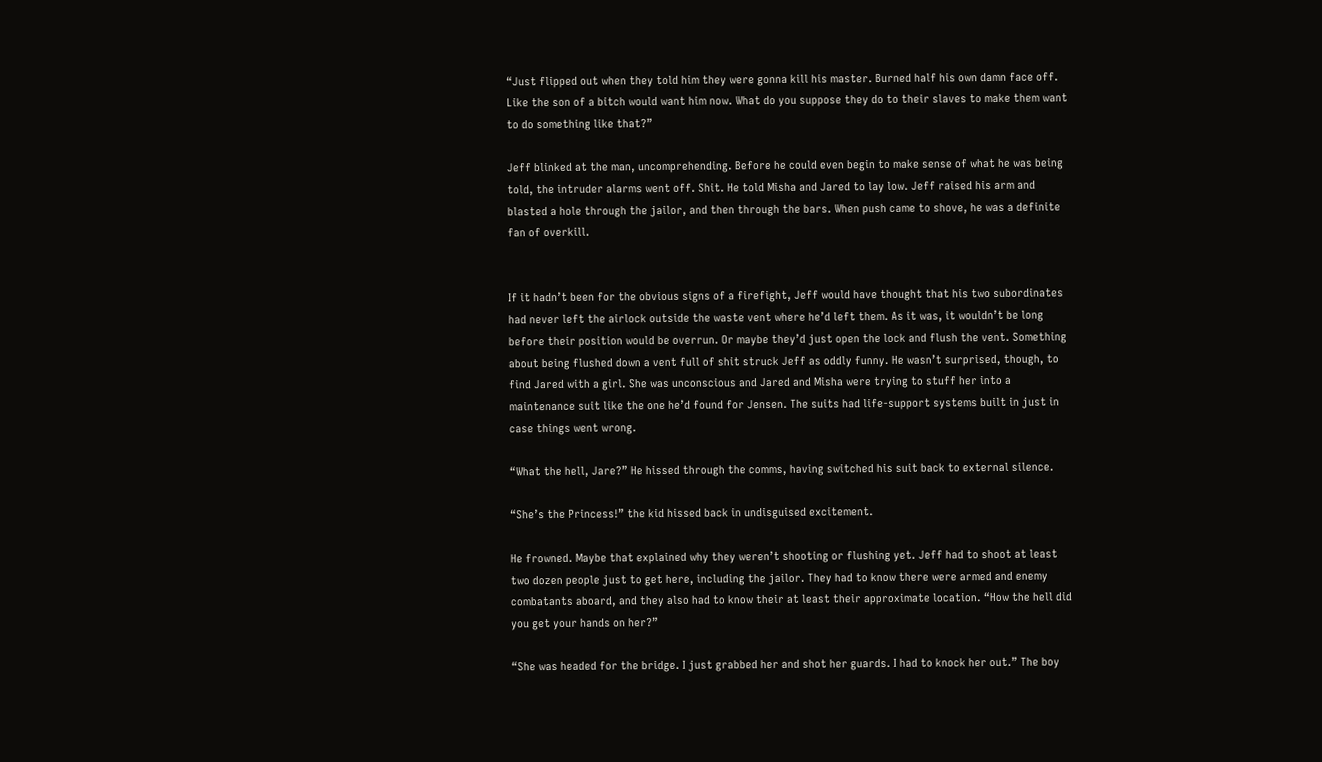“Just flipped out when they told him they were gonna kill his master. Burned half his own damn face off. Like the son of a bitch would want him now. What do you suppose they do to their slaves to make them want to do something like that?”

Jeff blinked at the man, uncomprehending. Before he could even begin to make sense of what he was being told, the intruder alarms went off. Shit. He told Misha and Jared to lay low. Jeff raised his arm and blasted a hole through the jailor, and then through the bars. When push came to shove, he was a definite fan of overkill.


If it hadn’t been for the obvious signs of a firefight, Jeff would have thought that his two subordinates had never left the airlock outside the waste vent where he’d left them. As it was, it wouldn’t be long before their position would be overrun. Or maybe they’d just open the lock and flush the vent. Something about being flushed down a vent full of shit struck Jeff as oddly funny. He wasn’t surprised, though, to find Jared with a girl. She was unconscious and Jared and Misha were trying to stuff her into a maintenance suit like the one he’d found for Jensen. The suits had life-support systems built in just in case things went wrong.

“What the hell, Jare?” He hissed through the comms, having switched his suit back to external silence.

“She’s the Princess!” the kid hissed back in undisguised excitement.

He frowned. Maybe that explained why they weren’t shooting or flushing yet. Jeff had to shoot at least two dozen people just to get here, including the jailor. They had to know there were armed and enemy combatants aboard, and they also had to know their at least their approximate location. “How the hell did you get your hands on her?”

“She was headed for the bridge. I just grabbed her and shot her guards. I had to knock her out.” The boy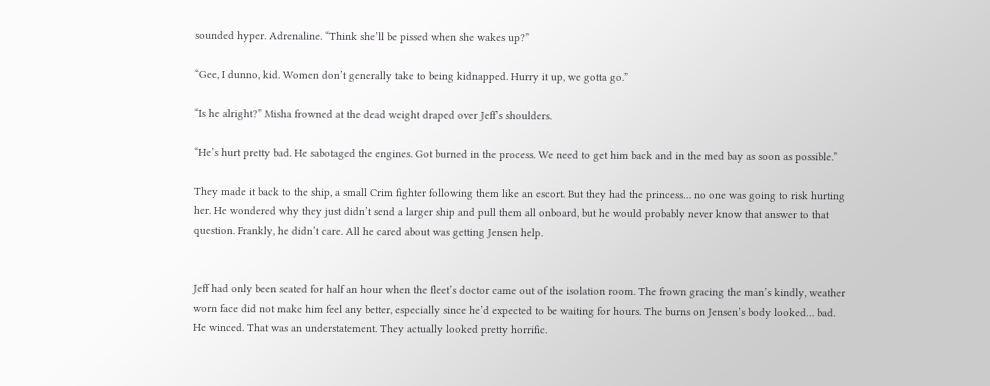sounded hyper. Adrenaline. “Think she’ll be pissed when she wakes up?”

“Gee, I dunno, kid. Women don’t generally take to being kidnapped. Hurry it up, we gotta go.”

“Is he alright?” Misha frowned at the dead weight draped over Jeff’s shoulders.

“He’s hurt pretty bad. He sabotaged the engines. Got burned in the process. We need to get him back and in the med bay as soon as possible.”

They made it back to the ship, a small Crim fighter following them like an escort. But they had the princess… no one was going to risk hurting her. He wondered why they just didn’t send a larger ship and pull them all onboard, but he would probably never know that answer to that question. Frankly, he didn’t care. All he cared about was getting Jensen help.


Jeff had only been seated for half an hour when the fleet’s doctor came out of the isolation room. The frown gracing the man’s kindly, weather worn face did not make him feel any better, especially since he’d expected to be waiting for hours. The burns on Jensen’s body looked… bad. He winced. That was an understatement. They actually looked pretty horrific.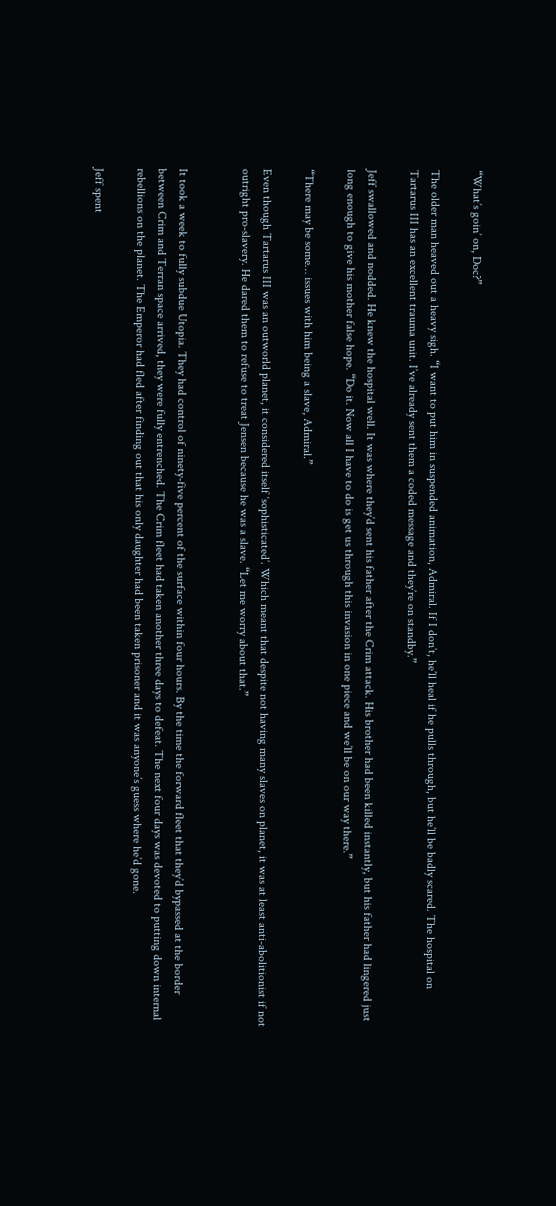“What’s goin’ on, Doc?”

The older man heaved out a heavy sigh. “I want to put him in suspended animation, Admiral. If I don’t, he’ll heal if he pulls through, but he’ll be badly scared. The hospital on Tartarus III has an excellent trauma unit. I’ve already sent them a coded message and they’re on standby.”

Jeff swallowed and nodded. He knew the hospital well. It was where they’d sent his father after the Crim attack. His brother had been killed instantly, but his father had lingered just long enough to give his mother false hope. “Do it. Now all I have to do is get us through this invasion in one piece and we’ll be on our way there.”

“There may be some… issues with him being a slave, Admiral.”

Even though Tartarus III was an outworld planet, it considered itself ‘sophisticated’. Which meant that despite not having many slaves on planet, it was at least anti-abolitionist if not outright pro-slavery. He dared them to refuse to treat Jensen because he was a slave. “Let me worry about that.”


It took a week to fully subdue Utopia. They had control of ninety-five percent of the surface within four hours. By the time the forward fleet that they’d bypassed at the border between Crim and Terran space arrived, they were fully entrenched. The Crim fleet had taken another three days to defeat. The next four days was devoted to putting down internal rebellions on the planet. The Emperor had fled after finding out that his only daughter had been taken prisoner and it was anyone’s guess where he’d gone.

Jeff spent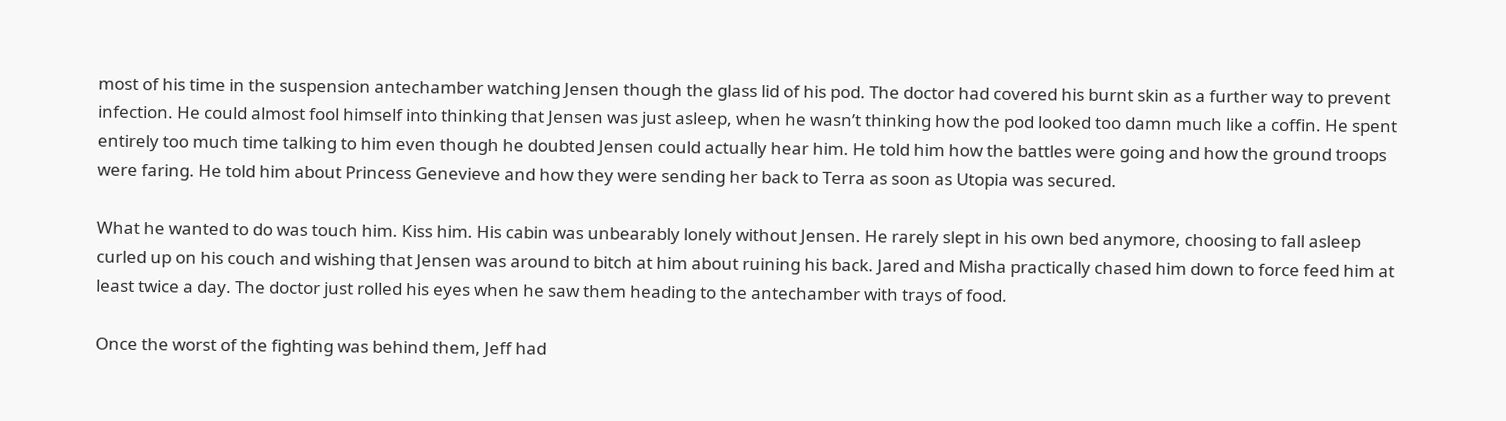most of his time in the suspension antechamber watching Jensen though the glass lid of his pod. The doctor had covered his burnt skin as a further way to prevent infection. He could almost fool himself into thinking that Jensen was just asleep, when he wasn’t thinking how the pod looked too damn much like a coffin. He spent entirely too much time talking to him even though he doubted Jensen could actually hear him. He told him how the battles were going and how the ground troops were faring. He told him about Princess Genevieve and how they were sending her back to Terra as soon as Utopia was secured.

What he wanted to do was touch him. Kiss him. His cabin was unbearably lonely without Jensen. He rarely slept in his own bed anymore, choosing to fall asleep curled up on his couch and wishing that Jensen was around to bitch at him about ruining his back. Jared and Misha practically chased him down to force feed him at least twice a day. The doctor just rolled his eyes when he saw them heading to the antechamber with trays of food.

Once the worst of the fighting was behind them, Jeff had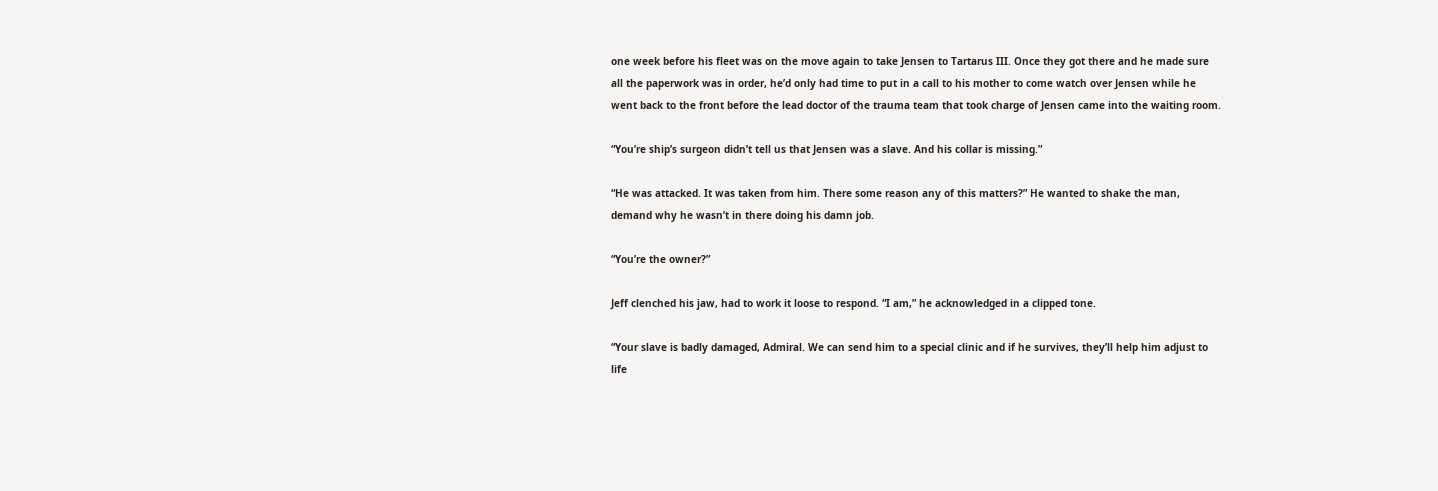one week before his fleet was on the move again to take Jensen to Tartarus III. Once they got there and he made sure all the paperwork was in order, he’d only had time to put in a call to his mother to come watch over Jensen while he went back to the front before the lead doctor of the trauma team that took charge of Jensen came into the waiting room.

“You’re ship’s surgeon didn’t tell us that Jensen was a slave. And his collar is missing.”

“He was attacked. It was taken from him. There some reason any of this matters?” He wanted to shake the man, demand why he wasn’t in there doing his damn job.

“You’re the owner?”

Jeff clenched his jaw, had to work it loose to respond. “I am,” he acknowledged in a clipped tone.

“Your slave is badly damaged, Admiral. We can send him to a special clinic and if he survives, they’ll help him adjust to life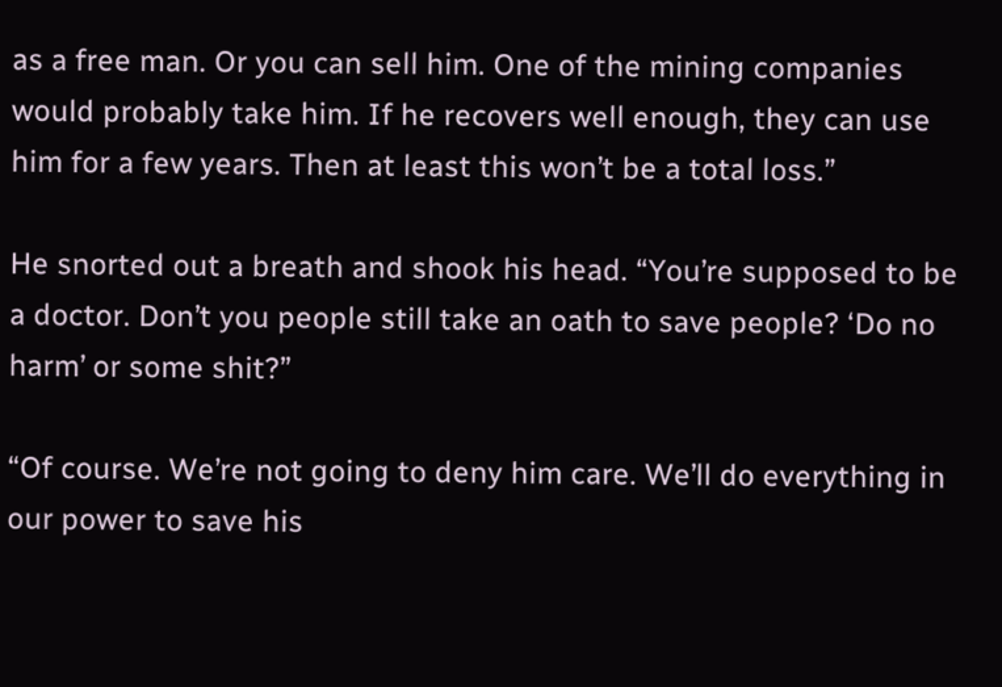as a free man. Or you can sell him. One of the mining companies would probably take him. If he recovers well enough, they can use him for a few years. Then at least this won’t be a total loss.”

He snorted out a breath and shook his head. “You’re supposed to be a doctor. Don’t you people still take an oath to save people? ‘Do no harm’ or some shit?”

“Of course. We’re not going to deny him care. We’ll do everything in our power to save his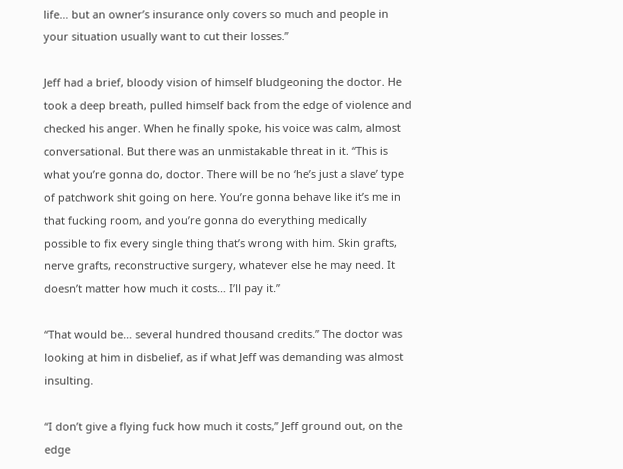life… but an owner’s insurance only covers so much and people in your situation usually want to cut their losses.”

Jeff had a brief, bloody vision of himself bludgeoning the doctor. He took a deep breath, pulled himself back from the edge of violence and checked his anger. When he finally spoke, his voice was calm, almost conversational. But there was an unmistakable threat in it. “This is what you’re gonna do, doctor. There will be no ‘he’s just a slave’ type of patchwork shit going on here. You’re gonna behave like it’s me in that fucking room, and you’re gonna do everything medically possible to fix every single thing that’s wrong with him. Skin grafts, nerve grafts, reconstructive surgery, whatever else he may need. It doesn’t matter how much it costs… I’ll pay it.”

“That would be… several hundred thousand credits.” The doctor was looking at him in disbelief, as if what Jeff was demanding was almost insulting.

“I don’t give a flying fuck how much it costs,” Jeff ground out, on the edge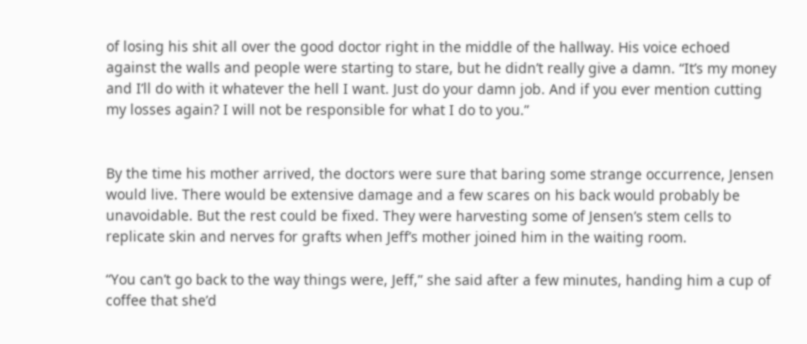of losing his shit all over the good doctor right in the middle of the hallway. His voice echoed against the walls and people were starting to stare, but he didn’t really give a damn. “It’s my money and I’ll do with it whatever the hell I want. Just do your damn job. And if you ever mention cutting my losses again? I will not be responsible for what I do to you.”


By the time his mother arrived, the doctors were sure that baring some strange occurrence, Jensen would live. There would be extensive damage and a few scares on his back would probably be unavoidable. But the rest could be fixed. They were harvesting some of Jensen’s stem cells to replicate skin and nerves for grafts when Jeff’s mother joined him in the waiting room.

“You can’t go back to the way things were, Jeff,” she said after a few minutes, handing him a cup of coffee that she’d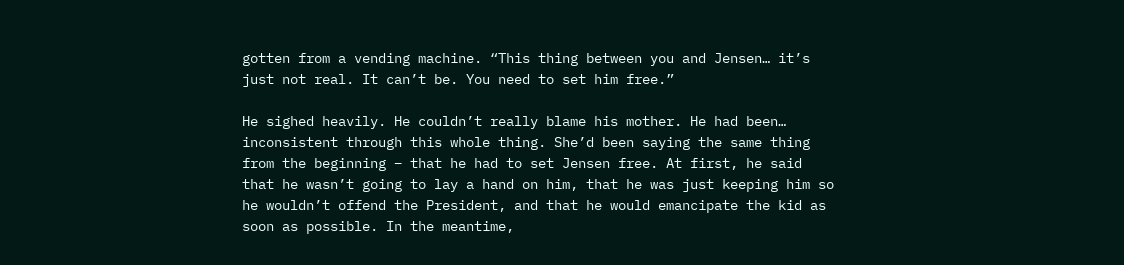gotten from a vending machine. “This thing between you and Jensen… it’s just not real. It can’t be. You need to set him free.”

He sighed heavily. He couldn’t really blame his mother. He had been… inconsistent through this whole thing. She’d been saying the same thing from the beginning – that he had to set Jensen free. At first, he said that he wasn’t going to lay a hand on him, that he was just keeping him so he wouldn’t offend the President, and that he would emancipate the kid as soon as possible. In the meantime,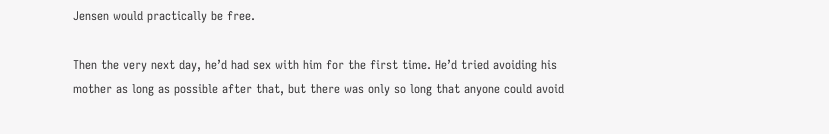Jensen would practically be free.

Then the very next day, he’d had sex with him for the first time. He’d tried avoiding his mother as long as possible after that, but there was only so long that anyone could avoid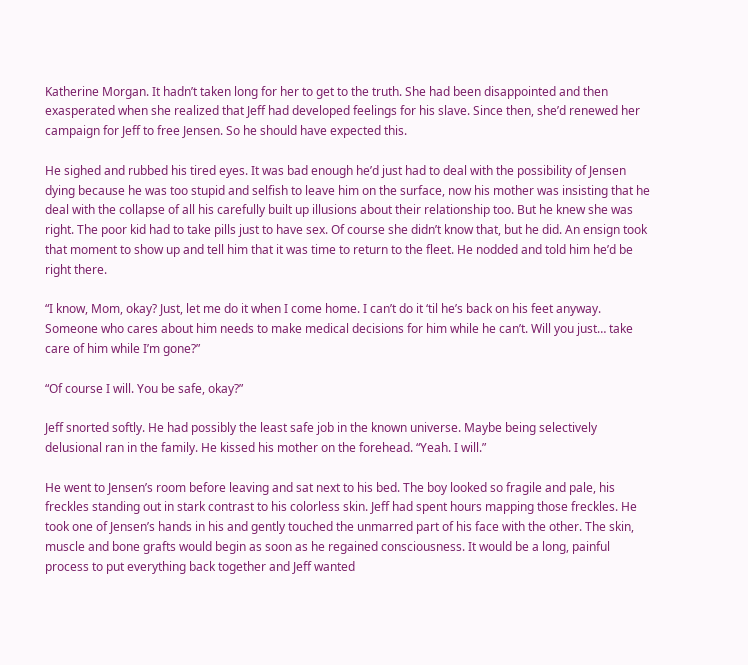Katherine Morgan. It hadn’t taken long for her to get to the truth. She had been disappointed and then exasperated when she realized that Jeff had developed feelings for his slave. Since then, she’d renewed her campaign for Jeff to free Jensen. So he should have expected this.

He sighed and rubbed his tired eyes. It was bad enough he’d just had to deal with the possibility of Jensen dying because he was too stupid and selfish to leave him on the surface, now his mother was insisting that he deal with the collapse of all his carefully built up illusions about their relationship too. But he knew she was right. The poor kid had to take pills just to have sex. Of course she didn’t know that, but he did. An ensign took that moment to show up and tell him that it was time to return to the fleet. He nodded and told him he’d be right there.

“I know, Mom, okay? Just, let me do it when I come home. I can’t do it ‘til he’s back on his feet anyway. Someone who cares about him needs to make medical decisions for him while he can’t. Will you just… take care of him while I’m gone?”

“Of course I will. You be safe, okay?”

Jeff snorted softly. He had possibly the least safe job in the known universe. Maybe being selectively delusional ran in the family. He kissed his mother on the forehead. “Yeah. I will.”

He went to Jensen’s room before leaving and sat next to his bed. The boy looked so fragile and pale, his freckles standing out in stark contrast to his colorless skin. Jeff had spent hours mapping those freckles. He took one of Jensen’s hands in his and gently touched the unmarred part of his face with the other. The skin, muscle and bone grafts would begin as soon as he regained consciousness. It would be a long, painful process to put everything back together and Jeff wanted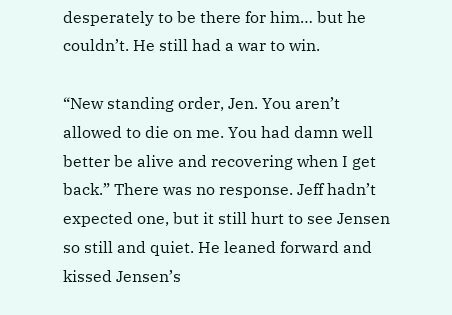desperately to be there for him… but he couldn’t. He still had a war to win.

“New standing order, Jen. You aren’t allowed to die on me. You had damn well better be alive and recovering when I get back.” There was no response. Jeff hadn’t expected one, but it still hurt to see Jensen so still and quiet. He leaned forward and kissed Jensen’s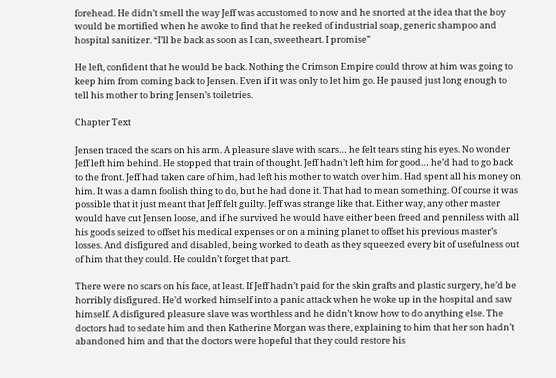forehead. He didn’t smell the way Jeff was accustomed to now and he snorted at the idea that the boy would be mortified when he awoke to find that he reeked of industrial soap, generic shampoo and hospital sanitizer. “I’ll be back as soon as I can, sweetheart. I promise”

He left, confident that he would be back. Nothing the Crimson Empire could throw at him was going to keep him from coming back to Jensen. Even if it was only to let him go. He paused just long enough to tell his mother to bring Jensen’s toiletries.

Chapter Text

Jensen traced the scars on his arm. A pleasure slave with scars… he felt tears sting his eyes. No wonder Jeff left him behind. He stopped that train of thought. Jeff hadn’t left him for good… he’d had to go back to the front. Jeff had taken care of him, had left his mother to watch over him. Had spent all his money on him. It was a damn foolish thing to do, but he had done it. That had to mean something. Of course it was possible that it just meant that Jeff felt guilty. Jeff was strange like that. Either way, any other master would have cut Jensen loose, and if he survived he would have either been freed and penniless with all his goods seized to offset his medical expenses or on a mining planet to offset his previous master’s losses. And disfigured and disabled, being worked to death as they squeezed every bit of usefulness out of him that they could. He couldn’t forget that part.

There were no scars on his face, at least. If Jeff hadn’t paid for the skin grafts and plastic surgery, he’d be horribly disfigured. He’d worked himself into a panic attack when he woke up in the hospital and saw himself. A disfigured pleasure slave was worthless and he didn’t know how to do anything else. The doctors had to sedate him and then Katherine Morgan was there, explaining to him that her son hadn’t abandoned him and that the doctors were hopeful that they could restore his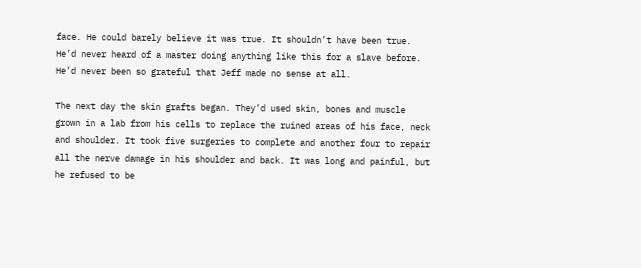face. He could barely believe it was true. It shouldn’t have been true. He’d never heard of a master doing anything like this for a slave before. He’d never been so grateful that Jeff made no sense at all.

The next day the skin grafts began. They’d used skin, bones and muscle grown in a lab from his cells to replace the ruined areas of his face, neck and shoulder. It took five surgeries to complete and another four to repair all the nerve damage in his shoulder and back. It was long and painful, but he refused to be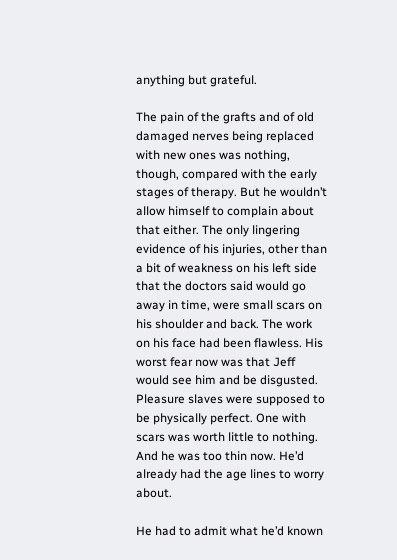anything but grateful.

The pain of the grafts and of old damaged nerves being replaced with new ones was nothing, though, compared with the early stages of therapy. But he wouldn’t allow himself to complain about that either. The only lingering evidence of his injuries, other than a bit of weakness on his left side that the doctors said would go away in time, were small scars on his shoulder and back. The work on his face had been flawless. His worst fear now was that Jeff would see him and be disgusted. Pleasure slaves were supposed to be physically perfect. One with scars was worth little to nothing. And he was too thin now. He’d already had the age lines to worry about.

He had to admit what he’d known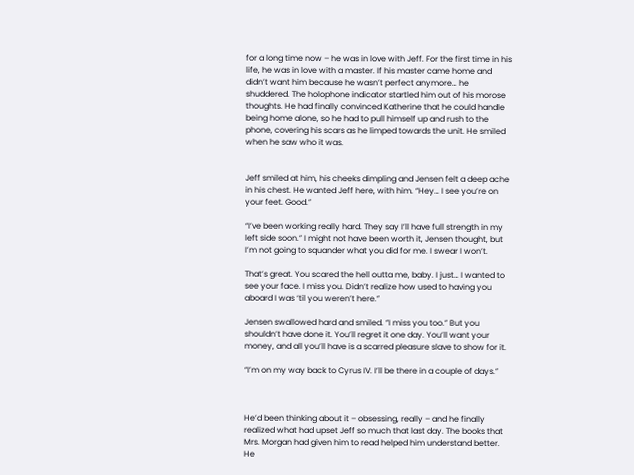for a long time now – he was in love with Jeff. For the first time in his life, he was in love with a master. If his master came home and didn’t want him because he wasn’t perfect anymore… he shuddered. The holophone indicator startled him out of his morose thoughts. He had finally convinced Katherine that he could handle being home alone, so he had to pull himself up and rush to the phone, covering his scars as he limped towards the unit. He smiled when he saw who it was.


Jeff smiled at him, his cheeks dimpling and Jensen felt a deep ache in his chest. He wanted Jeff here, with him. “Hey… I see you’re on your feet. Good.”

“I’ve been working really hard. They say I’ll have full strength in my left side soon.” I might not have been worth it, Jensen thought, but I’m not going to squander what you did for me. I swear I won’t.

That’s great. You scared the hell outta me, baby. I just… I wanted to see your face. I miss you. Didn’t realize how used to having you aboard I was ‘til you weren’t here.”

Jensen swallowed hard and smiled. “I miss you too.” But you shouldn’t have done it. You’ll regret it one day. You’ll want your money, and all you’ll have is a scarred pleasure slave to show for it.

“I’m on my way back to Cyrus IV. I’ll be there in a couple of days.”



He’d been thinking about it – obsessing, really – and he finally realized what had upset Jeff so much that last day. The books that Mrs. Morgan had given him to read helped him understand better. He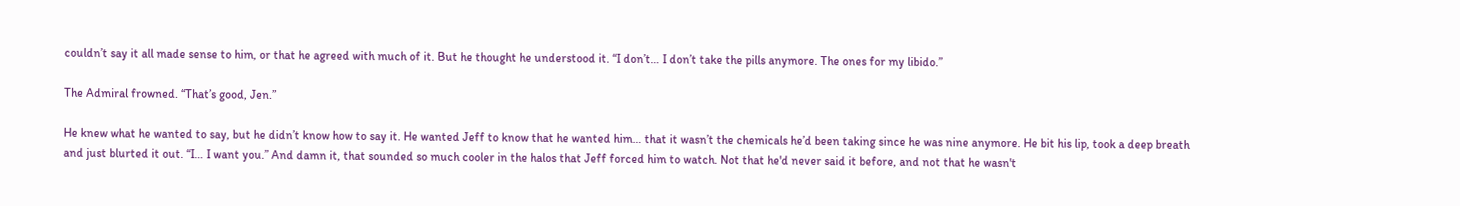couldn’t say it all made sense to him, or that he agreed with much of it. But he thought he understood it. “I don’t… I don’t take the pills anymore. The ones for my libido.”

The Admiral frowned. “That’s good, Jen.”

He knew what he wanted to say, but he didn’t know how to say it. He wanted Jeff to know that he wanted him… that it wasn’t the chemicals he’d been taking since he was nine anymore. He bit his lip, took a deep breath and just blurted it out. “I… I want you.” And damn it, that sounded so much cooler in the halos that Jeff forced him to watch. Not that he'd never said it before, and not that he wasn't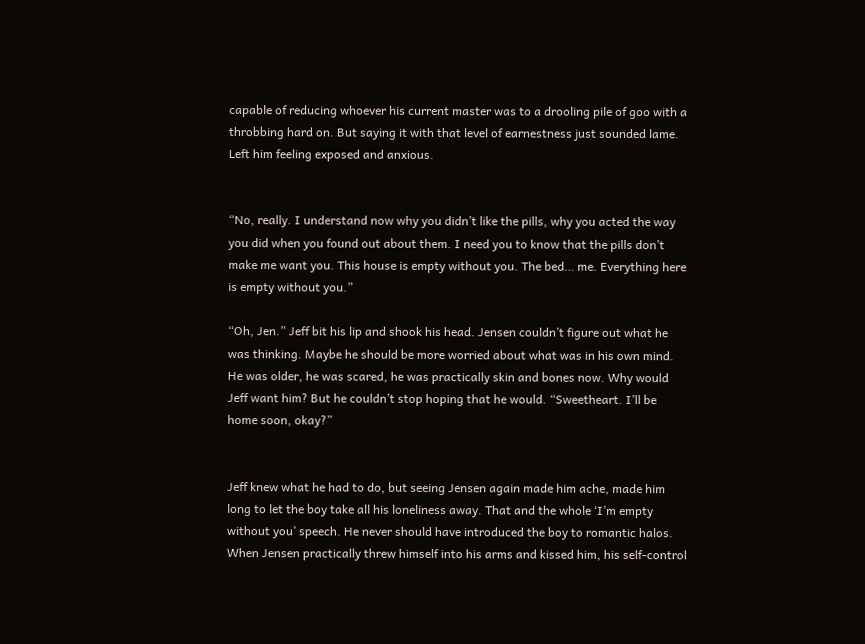capable of reducing whoever his current master was to a drooling pile of goo with a throbbing hard on. But saying it with that level of earnestness just sounded lame. Left him feeling exposed and anxious.


“No, really. I understand now why you didn’t like the pills, why you acted the way you did when you found out about them. I need you to know that the pills don’t make me want you. This house is empty without you. The bed… me. Everything here is empty without you.”

“Oh, Jen.” Jeff bit his lip and shook his head. Jensen couldn’t figure out what he was thinking. Maybe he should be more worried about what was in his own mind. He was older, he was scared, he was practically skin and bones now. Why would Jeff want him? But he couldn’t stop hoping that he would. “Sweetheart. I’ll be home soon, okay?”


Jeff knew what he had to do, but seeing Jensen again made him ache, made him long to let the boy take all his loneliness away. That and the whole ‘I’m empty without you’ speech. He never should have introduced the boy to romantic halos. When Jensen practically threw himself into his arms and kissed him, his self-control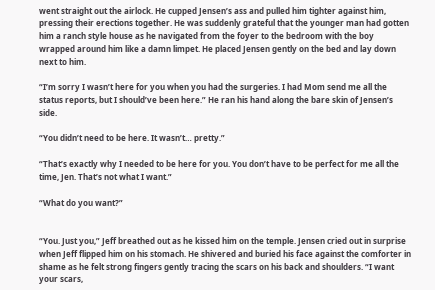went straight out the airlock. He cupped Jensen’s ass and pulled him tighter against him, pressing their erections together. He was suddenly grateful that the younger man had gotten him a ranch style house as he navigated from the foyer to the bedroom with the boy wrapped around him like a damn limpet. He placed Jensen gently on the bed and lay down next to him.

“I’m sorry I wasn’t here for you when you had the surgeries. I had Mom send me all the status reports, but I should’ve been here.” He ran his hand along the bare skin of Jensen’s side.

“You didn’t need to be here. It wasn’t… pretty.”

“That’s exactly why I needed to be here for you. You don’t have to be perfect for me all the time, Jen. That’s not what I want.”

“What do you want?”


“You. Just you,” Jeff breathed out as he kissed him on the temple. Jensen cried out in surprise when Jeff flipped him on his stomach. He shivered and buried his face against the comforter in shame as he felt strong fingers gently tracing the scars on his back and shoulders. “I want your scars,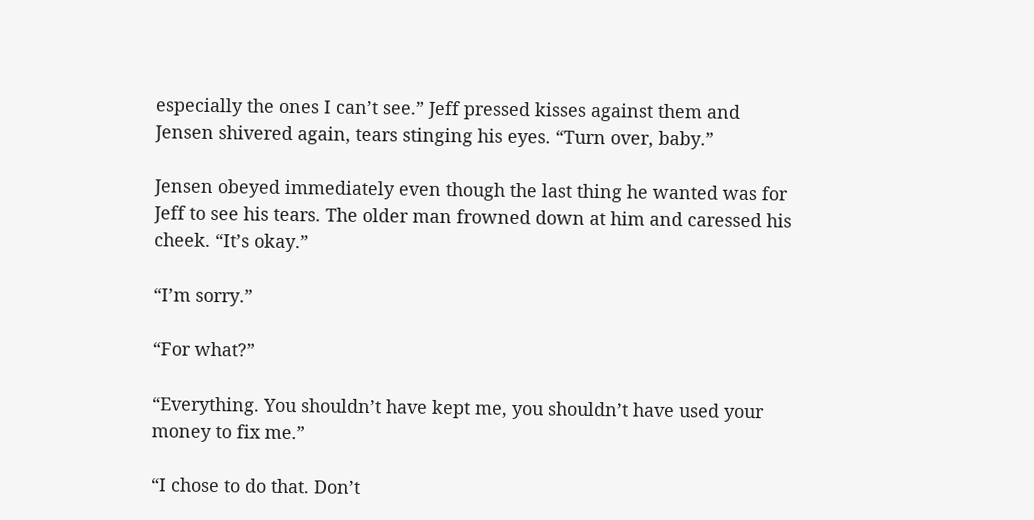especially the ones I can’t see.” Jeff pressed kisses against them and Jensen shivered again, tears stinging his eyes. “Turn over, baby.”

Jensen obeyed immediately even though the last thing he wanted was for Jeff to see his tears. The older man frowned down at him and caressed his cheek. “It’s okay.”

“I’m sorry.”

“For what?”

“Everything. You shouldn’t have kept me, you shouldn’t have used your money to fix me.”

“I chose to do that. Don’t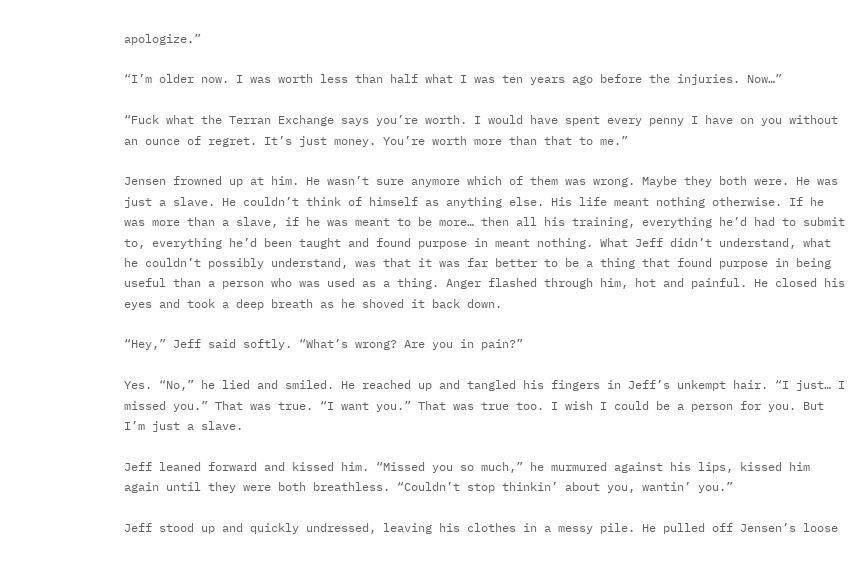apologize.”

“I’m older now. I was worth less than half what I was ten years ago before the injuries. Now…”

“Fuck what the Terran Exchange says you’re worth. I would have spent every penny I have on you without an ounce of regret. It’s just money. You’re worth more than that to me.”

Jensen frowned up at him. He wasn’t sure anymore which of them was wrong. Maybe they both were. He was just a slave. He couldn’t think of himself as anything else. His life meant nothing otherwise. If he was more than a slave, if he was meant to be more… then all his training, everything he’d had to submit to, everything he’d been taught and found purpose in meant nothing. What Jeff didn’t understand, what he couldn’t possibly understand, was that it was far better to be a thing that found purpose in being useful than a person who was used as a thing. Anger flashed through him, hot and painful. He closed his eyes and took a deep breath as he shoved it back down.

“Hey,” Jeff said softly. “What’s wrong? Are you in pain?”

Yes. “No,” he lied and smiled. He reached up and tangled his fingers in Jeff’s unkempt hair. “I just… I missed you.” That was true. “I want you.” That was true too. I wish I could be a person for you. But I’m just a slave.

Jeff leaned forward and kissed him. “Missed you so much,” he murmured against his lips, kissed him again until they were both breathless. “Couldn’t stop thinkin’ about you, wantin’ you.”

Jeff stood up and quickly undressed, leaving his clothes in a messy pile. He pulled off Jensen’s loose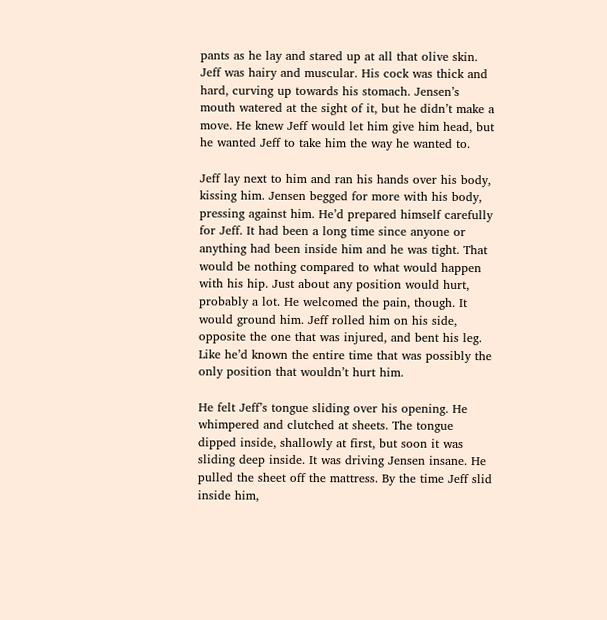pants as he lay and stared up at all that olive skin. Jeff was hairy and muscular. His cock was thick and hard, curving up towards his stomach. Jensen’s mouth watered at the sight of it, but he didn’t make a move. He knew Jeff would let him give him head, but he wanted Jeff to take him the way he wanted to.

Jeff lay next to him and ran his hands over his body, kissing him. Jensen begged for more with his body, pressing against him. He’d prepared himself carefully for Jeff. It had been a long time since anyone or anything had been inside him and he was tight. That would be nothing compared to what would happen with his hip. Just about any position would hurt, probably a lot. He welcomed the pain, though. It would ground him. Jeff rolled him on his side, opposite the one that was injured, and bent his leg. Like he’d known the entire time that was possibly the only position that wouldn’t hurt him.

He felt Jeff’s tongue sliding over his opening. He whimpered and clutched at sheets. The tongue dipped inside, shallowly at first, but soon it was sliding deep inside. It was driving Jensen insane. He pulled the sheet off the mattress. By the time Jeff slid inside him,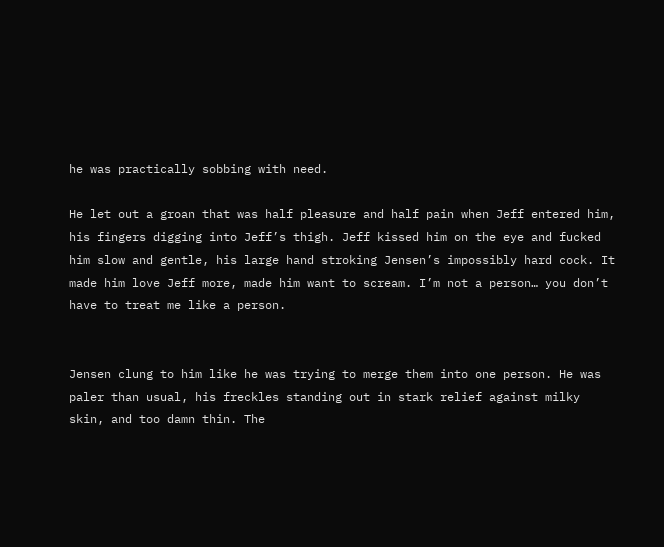he was practically sobbing with need.

He let out a groan that was half pleasure and half pain when Jeff entered him, his fingers digging into Jeff’s thigh. Jeff kissed him on the eye and fucked him slow and gentle, his large hand stroking Jensen’s impossibly hard cock. It made him love Jeff more, made him want to scream. I’m not a person… you don’t have to treat me like a person.


Jensen clung to him like he was trying to merge them into one person. He was paler than usual, his freckles standing out in stark relief against milky skin, and too damn thin. The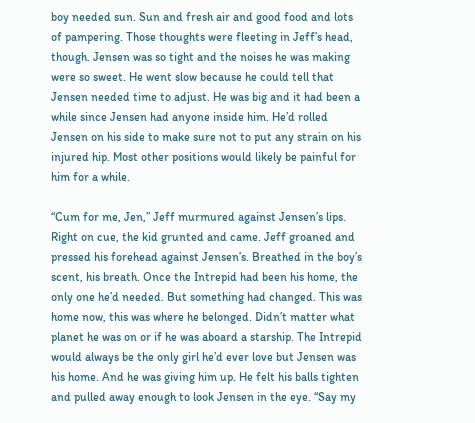boy needed sun. Sun and fresh air and good food and lots of pampering. Those thoughts were fleeting in Jeff’s head, though. Jensen was so tight and the noises he was making were so sweet. He went slow because he could tell that Jensen needed time to adjust. He was big and it had been a while since Jensen had anyone inside him. He’d rolled Jensen on his side to make sure not to put any strain on his injured hip. Most other positions would likely be painful for him for a while.

“Cum for me, Jen,” Jeff murmured against Jensen’s lips. Right on cue, the kid grunted and came. Jeff groaned and pressed his forehead against Jensen’s. Breathed in the boy’s scent, his breath. Once the Intrepid had been his home, the only one he’d needed. But something had changed. This was home now, this was where he belonged. Didn’t matter what planet he was on or if he was aboard a starship. The Intrepid would always be the only girl he’d ever love but Jensen was his home. And he was giving him up. He felt his balls tighten and pulled away enough to look Jensen in the eye. “Say my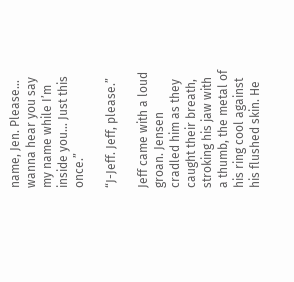name, Jen. Please… wanna hear you say my name while I’m inside you… Just this once.”

“J-Jeff. Jeff, please.”

Jeff came with a loud groan. Jensen cradled him as they caught their breath, stroking his jaw with a thumb, the metal of his ring cool against his flushed skin. He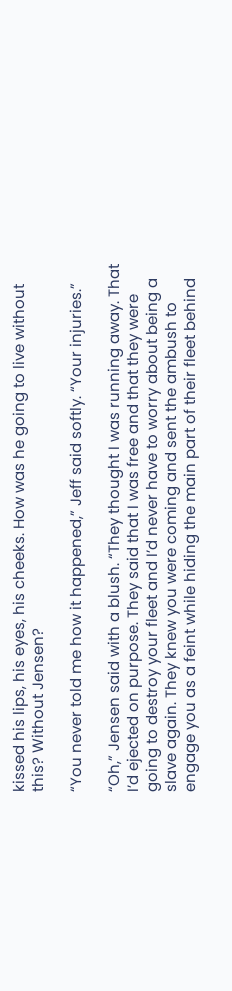kissed his lips, his eyes, his cheeks. How was he going to live without this? Without Jensen?

“You never told me how it happened,” Jeff said softly. “Your injuries.”

“Oh,” Jensen said with a blush. “They thought I was running away. That I’d ejected on purpose. They said that I was free and that they were going to destroy your fleet and I’d never have to worry about being a slave again. They knew you were coming and sent the ambush to engage you as a feint while hiding the main part of their fleet behind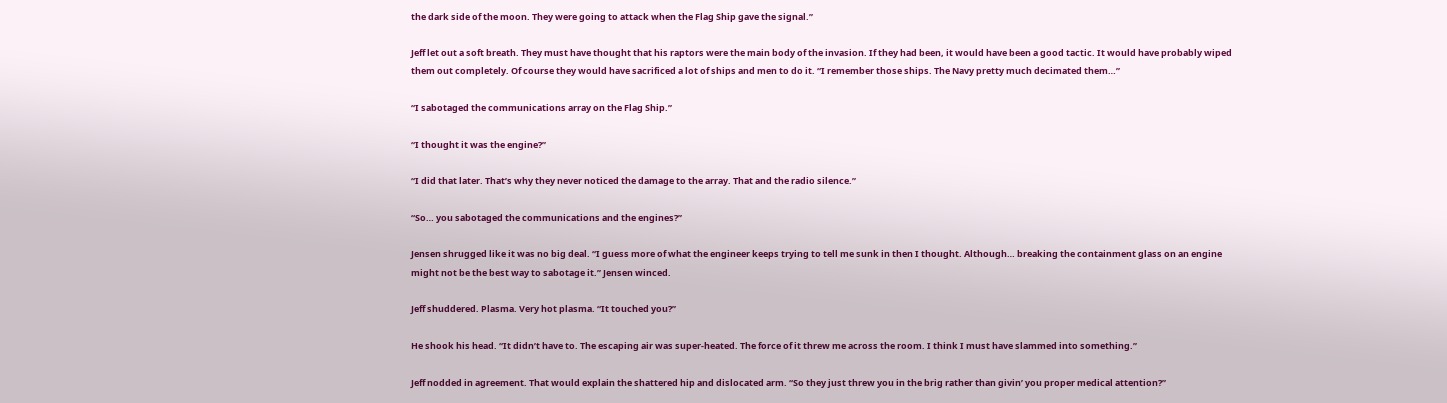the dark side of the moon. They were going to attack when the Flag Ship gave the signal.”

Jeff let out a soft breath. They must have thought that his raptors were the main body of the invasion. If they had been, it would have been a good tactic. It would have probably wiped them out completely. Of course they would have sacrificed a lot of ships and men to do it. “I remember those ships. The Navy pretty much decimated them…”

“I sabotaged the communications array on the Flag Ship.”

“I thought it was the engine?”

“I did that later. That’s why they never noticed the damage to the array. That and the radio silence.”

“So… you sabotaged the communications and the engines?”

Jensen shrugged like it was no big deal. “I guess more of what the engineer keeps trying to tell me sunk in then I thought. Although… breaking the containment glass on an engine might not be the best way to sabotage it.” Jensen winced.

Jeff shuddered. Plasma. Very hot plasma. “It touched you?”

He shook his head. “It didn’t have to. The escaping air was super-heated. The force of it threw me across the room. I think I must have slammed into something.”

Jeff nodded in agreement. That would explain the shattered hip and dislocated arm. “So they just threw you in the brig rather than givin’ you proper medical attention?”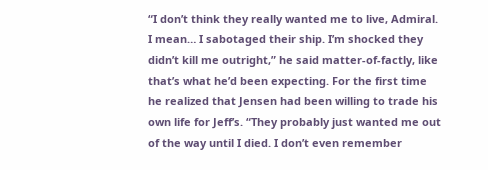“I don’t think they really wanted me to live, Admiral. I mean… I sabotaged their ship. I’m shocked they didn’t kill me outright,” he said matter-of-factly, like that’s what he’d been expecting. For the first time he realized that Jensen had been willing to trade his own life for Jeff’s. “They probably just wanted me out of the way until I died. I don’t even remember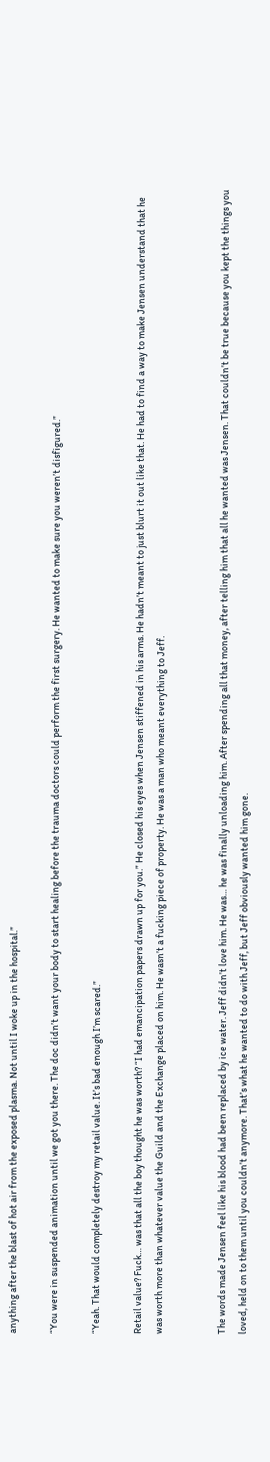anything after the blast of hot air from the exposed plasma. Not until I woke up in the hospital.”

“You were in suspended animation until we got you there. The doc didn’t want your body to start healing before the trauma doctors could perform the first surgery. He wanted to make sure you weren’t disfigured.”

“Yeah. That would completely destroy my retail value. It’s bad enough I’m scared.”

Retail value? Fuck… was that all the boy thought he was worth? “I had emancipation papers drawn up for you.” He closed his eyes when Jensen stiffened in his arms. He hadn’t meant to just blurt it out like that. He had to find a way to make Jensen understand that he was worth more than whatever value the Guild and the Exchange placed on him. He wasn’t a fucking piece of property. He was a man who meant everything to Jeff.


The words made Jensen feel like his blood had been replaced by ice water. Jeff didn’t love him. He was… he was finally unloading him. After spending all that money, after telling him that all he wanted was Jensen. That couldn’t be true because you kept the things you loved, held on to them until you couldn’t anymore. That’s what he wanted to do with Jeff, but Jeff obviously wanted him gone.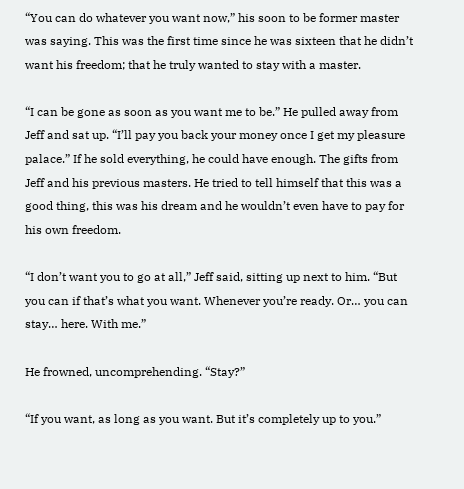“You can do whatever you want now,” his soon to be former master was saying. This was the first time since he was sixteen that he didn’t want his freedom; that he truly wanted to stay with a master.

“I can be gone as soon as you want me to be.” He pulled away from Jeff and sat up. “I’ll pay you back your money once I get my pleasure palace.” If he sold everything, he could have enough. The gifts from Jeff and his previous masters. He tried to tell himself that this was a good thing, this was his dream and he wouldn’t even have to pay for his own freedom.

“I don’t want you to go at all,” Jeff said, sitting up next to him. “But you can if that’s what you want. Whenever you’re ready. Or… you can stay… here. With me.”

He frowned, uncomprehending. “Stay?”

“If you want, as long as you want. But it’s completely up to you.”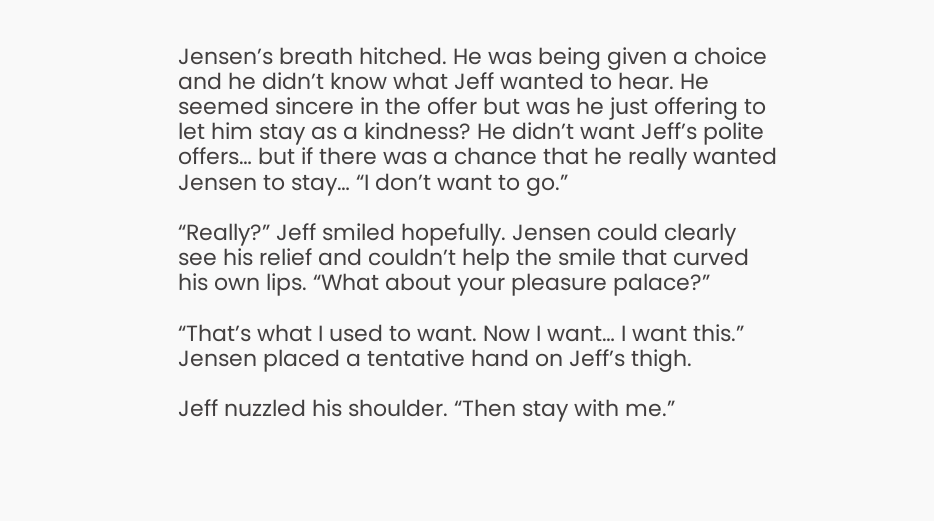Jensen’s breath hitched. He was being given a choice and he didn’t know what Jeff wanted to hear. He seemed sincere in the offer but was he just offering to let him stay as a kindness? He didn’t want Jeff’s polite offers… but if there was a chance that he really wanted Jensen to stay… “I don’t want to go.”

“Really?” Jeff smiled hopefully. Jensen could clearly see his relief and couldn’t help the smile that curved his own lips. “What about your pleasure palace?”

“That’s what I used to want. Now I want… I want this.” Jensen placed a tentative hand on Jeff’s thigh.

Jeff nuzzled his shoulder. “Then stay with me.”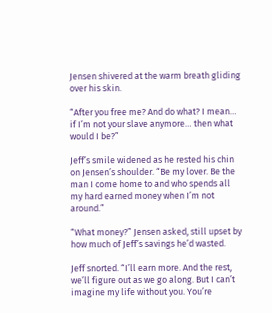Jensen shivered at the warm breath gliding over his skin.

“After you free me? And do what? I mean… if I’m not your slave anymore… then what would I be?”

Jeff’s smile widened as he rested his chin on Jensen’s shoulder. “Be my lover. Be the man I come home to and who spends all my hard earned money when I’m not around.”

“What money?” Jensen asked, still upset by how much of Jeff’s savings he’d wasted.

Jeff snorted. “I’ll earn more. And the rest, we’ll figure out as we go along. But I can’t imagine my life without you. You’re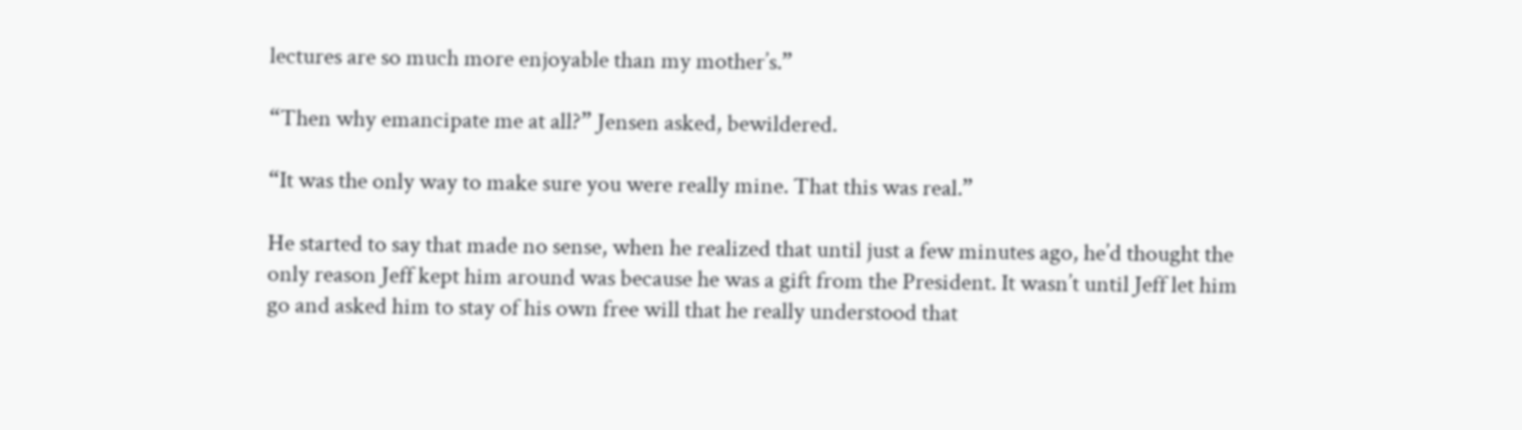lectures are so much more enjoyable than my mother’s.”

“Then why emancipate me at all?” Jensen asked, bewildered.

“It was the only way to make sure you were really mine. That this was real.”

He started to say that made no sense, when he realized that until just a few minutes ago, he’d thought the only reason Jeff kept him around was because he was a gift from the President. It wasn’t until Jeff let him go and asked him to stay of his own free will that he really understood that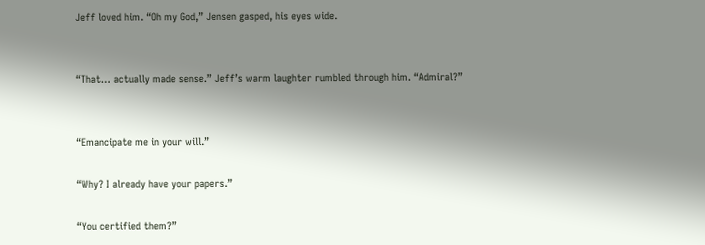Jeff loved him. “Oh my God,” Jensen gasped, his eyes wide.


“That… actually made sense.” Jeff’s warm laughter rumbled through him. “Admiral?”


“Emancipate me in your will.”

“Why? I already have your papers.”

“You certified them?”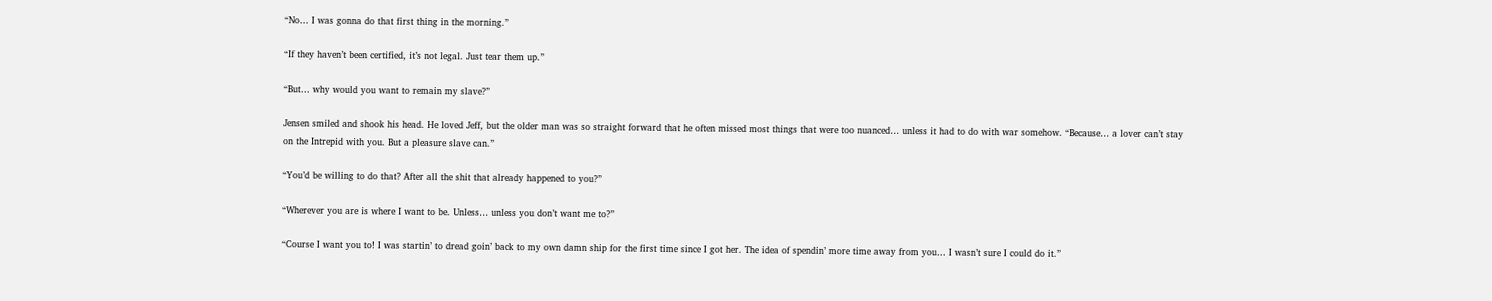“No… I was gonna do that first thing in the morning.”

“If they haven’t been certified, it’s not legal. Just tear them up.”

“But… why would you want to remain my slave?”

Jensen smiled and shook his head. He loved Jeff, but the older man was so straight forward that he often missed most things that were too nuanced… unless it had to do with war somehow. “Because… a lover can’t stay on the Intrepid with you. But a pleasure slave can.”

“You’d be willing to do that? After all the shit that already happened to you?”

“Wherever you are is where I want to be. Unless… unless you don’t want me to?”

“Course I want you to! I was startin’ to dread goin’ back to my own damn ship for the first time since I got her. The idea of spendin’ more time away from you… I wasn’t sure I could do it.”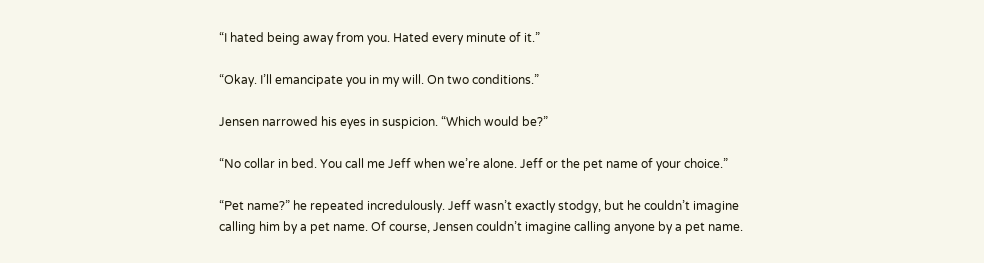“I hated being away from you. Hated every minute of it.”

“Okay. I’ll emancipate you in my will. On two conditions.”

Jensen narrowed his eyes in suspicion. “Which would be?”

“No collar in bed. You call me Jeff when we’re alone. Jeff or the pet name of your choice.”

“Pet name?” he repeated incredulously. Jeff wasn’t exactly stodgy, but he couldn’t imagine calling him by a pet name. Of course, Jensen couldn’t imagine calling anyone by a pet name.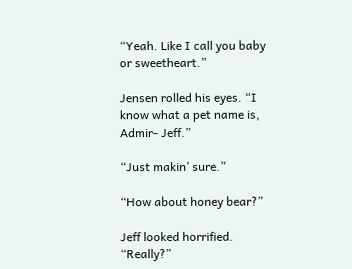“Yeah. Like I call you baby or sweetheart.”

Jensen rolled his eyes. “I know what a pet name is, Admir- Jeff.”

“Just makin’ sure.”

“How about honey bear?”

Jeff looked horrified. “Really?”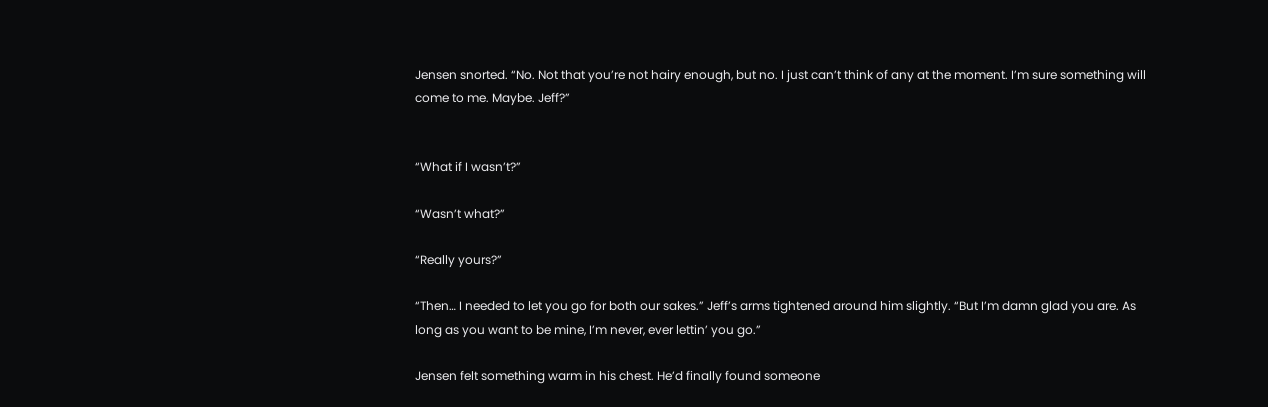Jensen snorted. “No. Not that you’re not hairy enough, but no. I just can’t think of any at the moment. I’m sure something will come to me. Maybe. Jeff?”


“What if I wasn’t?”

“Wasn’t what?”

“Really yours?”

“Then… I needed to let you go for both our sakes.” Jeff’s arms tightened around him slightly. “But I’m damn glad you are. As long as you want to be mine, I’m never, ever lettin’ you go.”

Jensen felt something warm in his chest. He’d finally found someone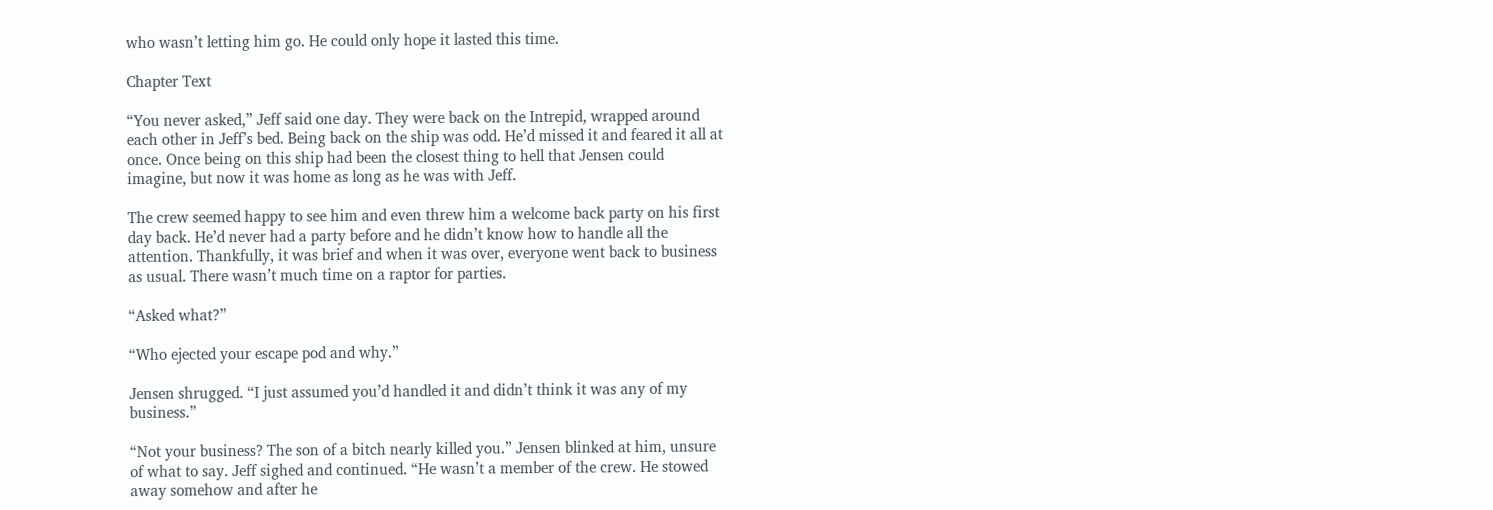who wasn’t letting him go. He could only hope it lasted this time.

Chapter Text

“You never asked,” Jeff said one day. They were back on the Intrepid, wrapped around each other in Jeff’s bed. Being back on the ship was odd. He’d missed it and feared it all at once. Once being on this ship had been the closest thing to hell that Jensen could imagine, but now it was home as long as he was with Jeff.

The crew seemed happy to see him and even threw him a welcome back party on his first day back. He’d never had a party before and he didn’t know how to handle all the attention. Thankfully, it was brief and when it was over, everyone went back to business as usual. There wasn’t much time on a raptor for parties.

“Asked what?”

“Who ejected your escape pod and why.”

Jensen shrugged. “I just assumed you’d handled it and didn’t think it was any of my business.”

“Not your business? The son of a bitch nearly killed you.” Jensen blinked at him, unsure of what to say. Jeff sighed and continued. “He wasn’t a member of the crew. He stowed away somehow and after he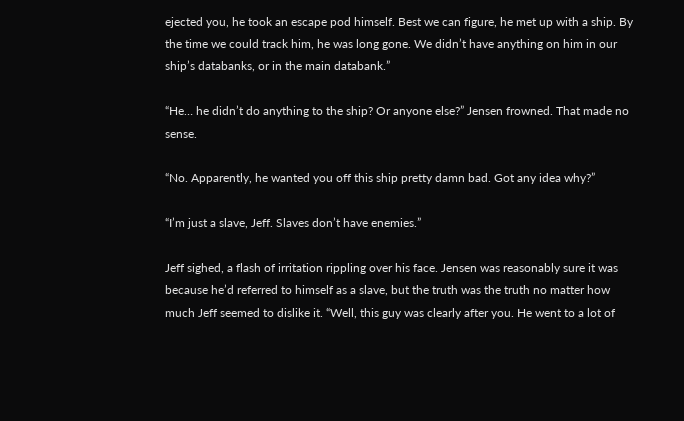ejected you, he took an escape pod himself. Best we can figure, he met up with a ship. By the time we could track him, he was long gone. We didn’t have anything on him in our ship’s databanks, or in the main databank.”

“He… he didn’t do anything to the ship? Or anyone else?” Jensen frowned. That made no sense.

“No. Apparently, he wanted you off this ship pretty damn bad. Got any idea why?”

“I’m just a slave, Jeff. Slaves don’t have enemies.”

Jeff sighed, a flash of irritation rippling over his face. Jensen was reasonably sure it was because he’d referred to himself as a slave, but the truth was the truth no matter how much Jeff seemed to dislike it. “Well, this guy was clearly after you. He went to a lot of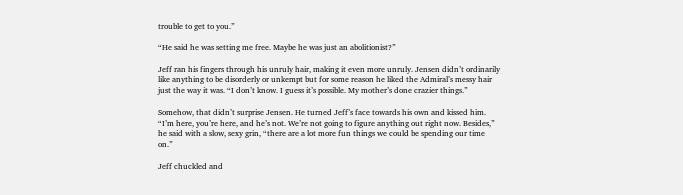trouble to get to you.”

“He said he was setting me free. Maybe he was just an abolitionist?”

Jeff ran his fingers through his unruly hair, making it even more unruly. Jensen didn’t ordinarily like anything to be disorderly or unkempt but for some reason he liked the Admiral’s messy hair just the way it was. “I don’t know. I guess it’s possible. My mother’s done crazier things.”

Somehow, that didn’t surprise Jensen. He turned Jeff’s face towards his own and kissed him. “I’m here, you’re here, and he’s not. We’re not going to figure anything out right now. Besides,” he said with a slow, sexy grin, “there are a lot more fun things we could be spending our time on.”

Jeff chuckled and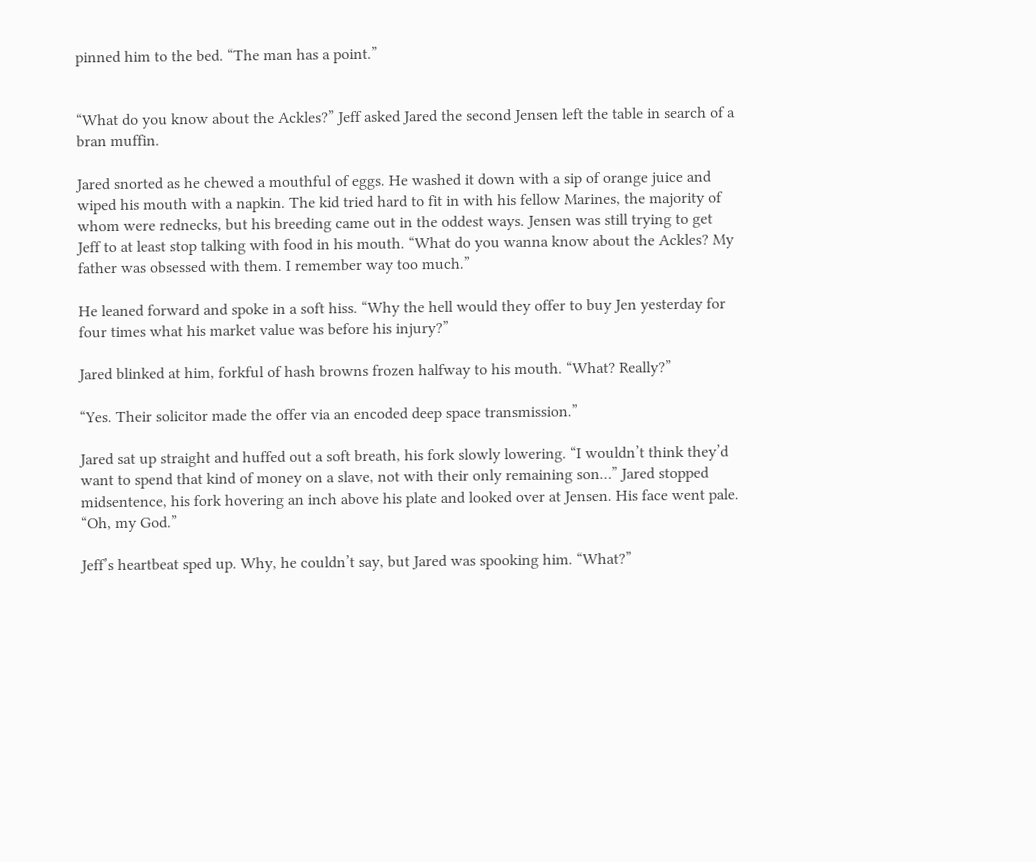pinned him to the bed. “The man has a point.”


“What do you know about the Ackles?” Jeff asked Jared the second Jensen left the table in search of a bran muffin.

Jared snorted as he chewed a mouthful of eggs. He washed it down with a sip of orange juice and wiped his mouth with a napkin. The kid tried hard to fit in with his fellow Marines, the majority of whom were rednecks, but his breeding came out in the oddest ways. Jensen was still trying to get Jeff to at least stop talking with food in his mouth. “What do you wanna know about the Ackles? My father was obsessed with them. I remember way too much.”

He leaned forward and spoke in a soft hiss. “Why the hell would they offer to buy Jen yesterday for four times what his market value was before his injury?”

Jared blinked at him, forkful of hash browns frozen halfway to his mouth. “What? Really?”

“Yes. Their solicitor made the offer via an encoded deep space transmission.”

Jared sat up straight and huffed out a soft breath, his fork slowly lowering. “I wouldn’t think they’d want to spend that kind of money on a slave, not with their only remaining son…” Jared stopped midsentence, his fork hovering an inch above his plate and looked over at Jensen. His face went pale. “Oh, my God.”

Jeff’s heartbeat sped up. Why, he couldn’t say, but Jared was spooking him. “What?”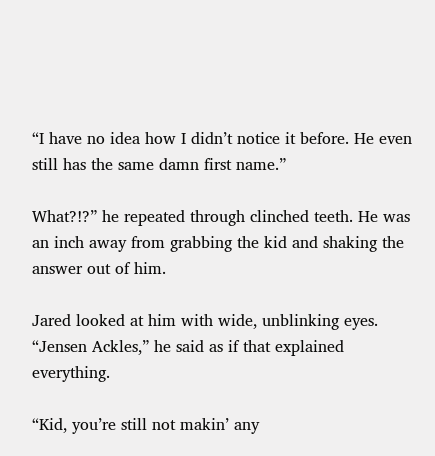“I have no idea how I didn’t notice it before. He even still has the same damn first name.”

What?!?” he repeated through clinched teeth. He was an inch away from grabbing the kid and shaking the answer out of him.

Jared looked at him with wide, unblinking eyes. “Jensen Ackles,” he said as if that explained everything.

“Kid, you’re still not makin’ any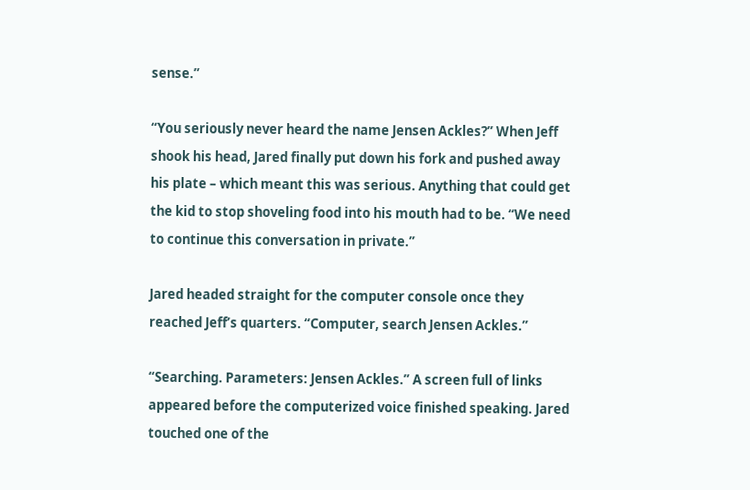sense.”

“You seriously never heard the name Jensen Ackles?” When Jeff shook his head, Jared finally put down his fork and pushed away his plate – which meant this was serious. Anything that could get the kid to stop shoveling food into his mouth had to be. “We need to continue this conversation in private.”

Jared headed straight for the computer console once they reached Jeff’s quarters. “Computer, search Jensen Ackles.”

“Searching. Parameters: Jensen Ackles.” A screen full of links appeared before the computerized voice finished speaking. Jared touched one of the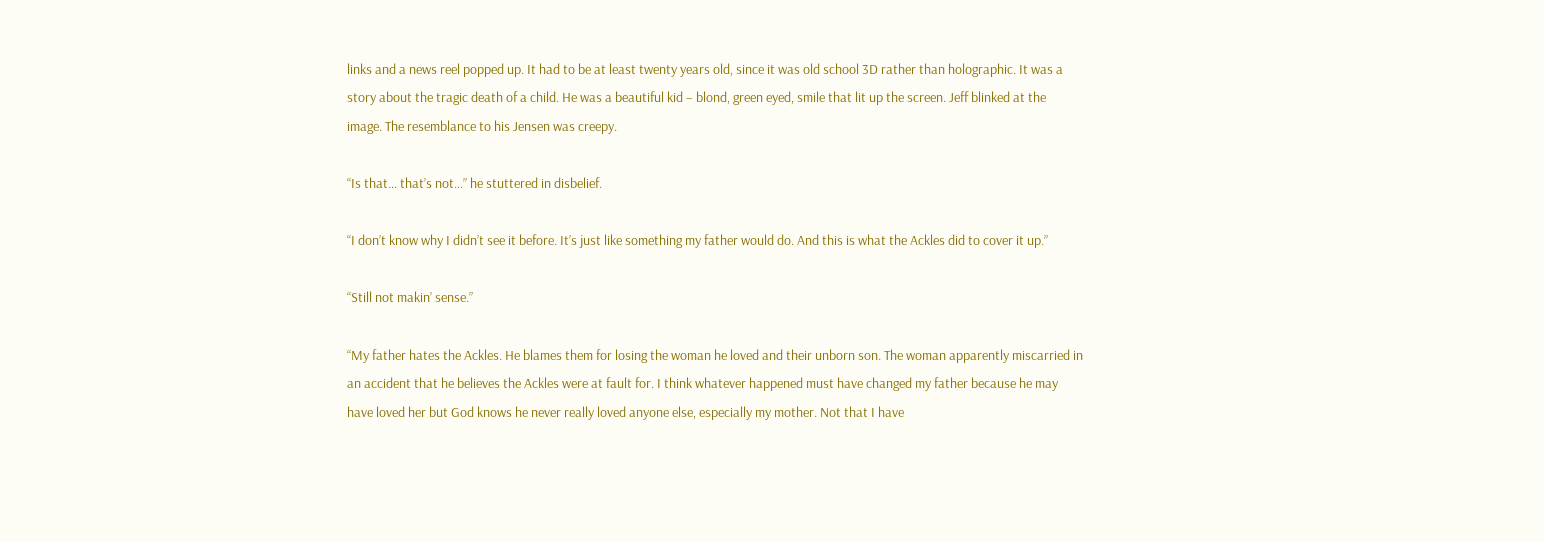links and a news reel popped up. It had to be at least twenty years old, since it was old school 3D rather than holographic. It was a story about the tragic death of a child. He was a beautiful kid – blond, green eyed, smile that lit up the screen. Jeff blinked at the image. The resemblance to his Jensen was creepy.

“Is that… that’s not…” he stuttered in disbelief.

“I don’t know why I didn’t see it before. It’s just like something my father would do. And this is what the Ackles did to cover it up.”

“Still not makin’ sense.”

“My father hates the Ackles. He blames them for losing the woman he loved and their unborn son. The woman apparently miscarried in an accident that he believes the Ackles were at fault for. I think whatever happened must have changed my father because he may have loved her but God knows he never really loved anyone else, especially my mother. Not that I have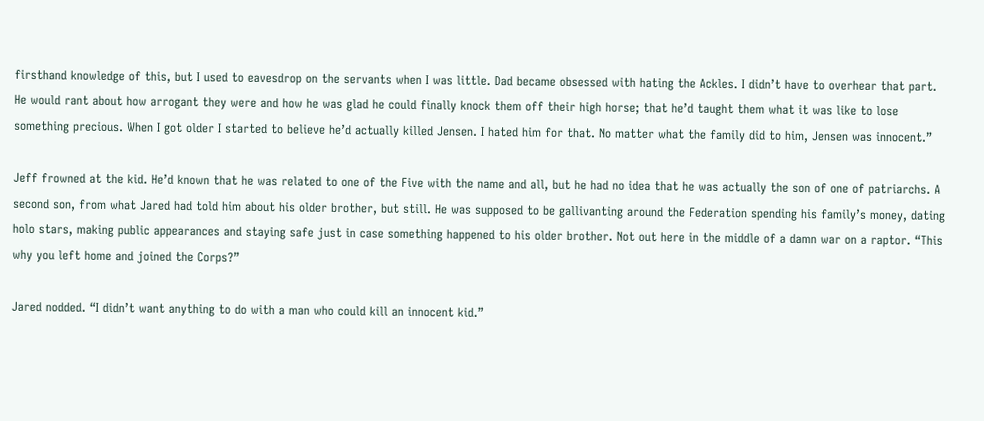firsthand knowledge of this, but I used to eavesdrop on the servants when I was little. Dad became obsessed with hating the Ackles. I didn’t have to overhear that part. He would rant about how arrogant they were and how he was glad he could finally knock them off their high horse; that he’d taught them what it was like to lose something precious. When I got older I started to believe he’d actually killed Jensen. I hated him for that. No matter what the family did to him, Jensen was innocent.”

Jeff frowned at the kid. He’d known that he was related to one of the Five with the name and all, but he had no idea that he was actually the son of one of patriarchs. A second son, from what Jared had told him about his older brother, but still. He was supposed to be gallivanting around the Federation spending his family’s money, dating holo stars, making public appearances and staying safe just in case something happened to his older brother. Not out here in the middle of a damn war on a raptor. “This why you left home and joined the Corps?”

Jared nodded. “I didn’t want anything to do with a man who could kill an innocent kid.”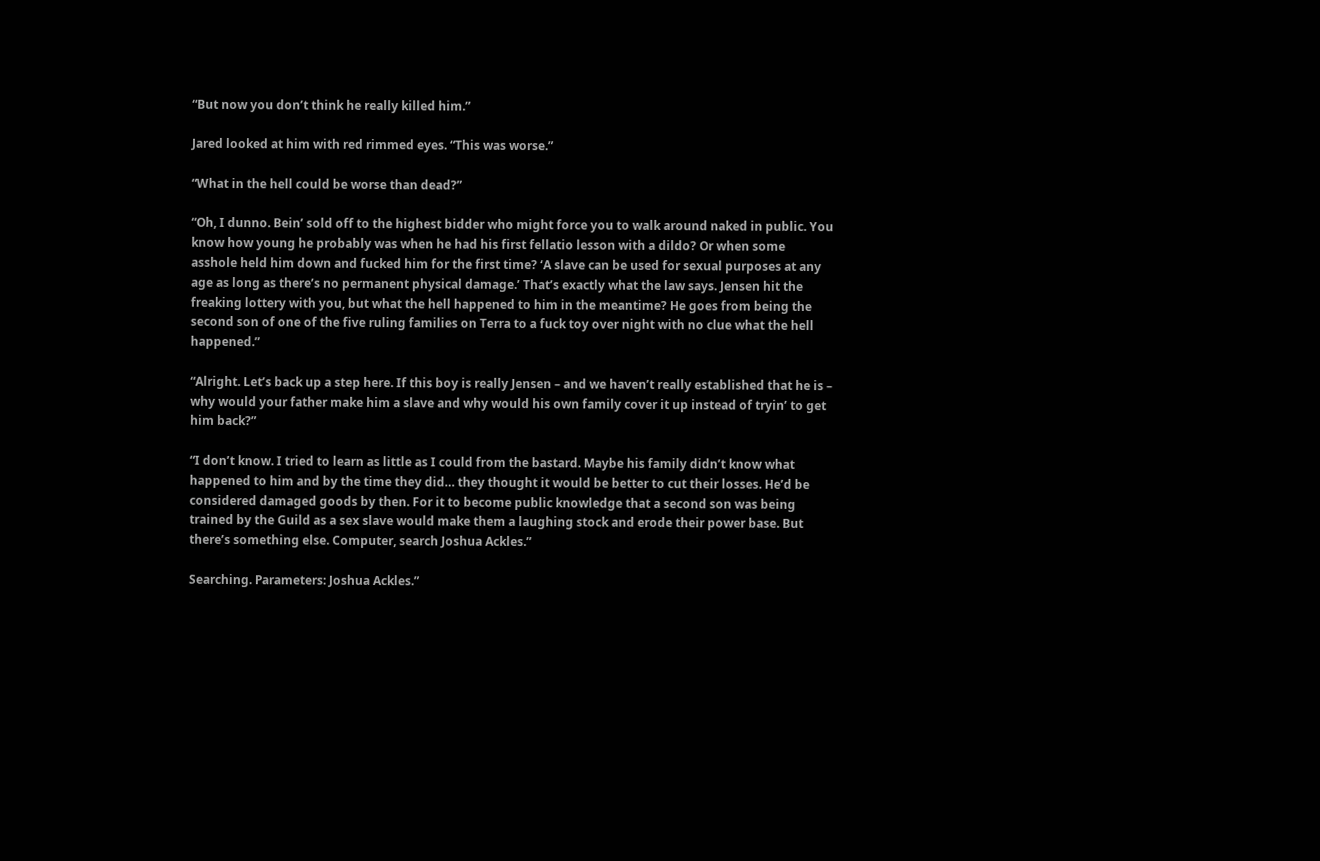“But now you don’t think he really killed him.”

Jared looked at him with red rimmed eyes. “This was worse.”

“What in the hell could be worse than dead?”

“Oh, I dunno. Bein’ sold off to the highest bidder who might force you to walk around naked in public. You know how young he probably was when he had his first fellatio lesson with a dildo? Or when some asshole held him down and fucked him for the first time? ‘A slave can be used for sexual purposes at any age as long as there’s no permanent physical damage.’ That’s exactly what the law says. Jensen hit the freaking lottery with you, but what the hell happened to him in the meantime? He goes from being the second son of one of the five ruling families on Terra to a fuck toy over night with no clue what the hell happened.”

“Alright. Let’s back up a step here. If this boy is really Jensen – and we haven’t really established that he is – why would your father make him a slave and why would his own family cover it up instead of tryin’ to get him back?”

“I don’t know. I tried to learn as little as I could from the bastard. Maybe his family didn’t know what happened to him and by the time they did… they thought it would be better to cut their losses. He’d be considered damaged goods by then. For it to become public knowledge that a second son was being trained by the Guild as a sex slave would make them a laughing stock and erode their power base. But there’s something else. Computer, search Joshua Ackles.”

Searching. Parameters: Joshua Ackles.”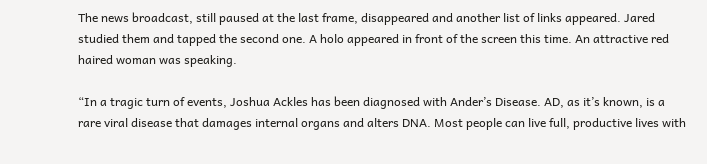The news broadcast, still paused at the last frame, disappeared and another list of links appeared. Jared studied them and tapped the second one. A holo appeared in front of the screen this time. An attractive red haired woman was speaking.

“In a tragic turn of events, Joshua Ackles has been diagnosed with Ander’s Disease. AD, as it’s known, is a rare viral disease that damages internal organs and alters DNA. Most people can live full, productive lives with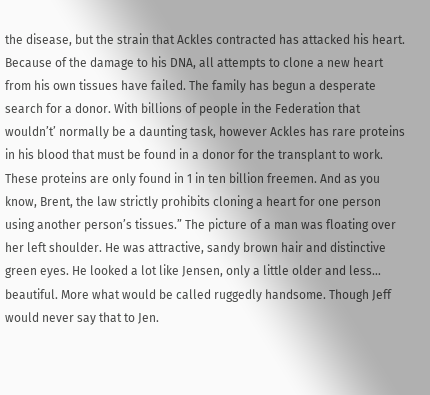the disease, but the strain that Ackles contracted has attacked his heart. Because of the damage to his DNA, all attempts to clone a new heart from his own tissues have failed. The family has begun a desperate search for a donor. With billions of people in the Federation that wouldn’t’ normally be a daunting task, however Ackles has rare proteins in his blood that must be found in a donor for the transplant to work. These proteins are only found in 1 in ten billion freemen. And as you know, Brent, the law strictly prohibits cloning a heart for one person using another person’s tissues.” The picture of a man was floating over her left shoulder. He was attractive, sandy brown hair and distinctive green eyes. He looked a lot like Jensen, only a little older and less… beautiful. More what would be called ruggedly handsome. Though Jeff would never say that to Jen.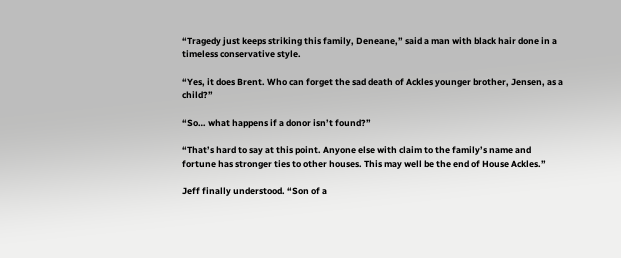“Tragedy just keeps striking this family, Deneane,” said a man with black hair done in a timeless conservative style.

“Yes, it does Brent. Who can forget the sad death of Ackles younger brother, Jensen, as a child?”

“So… what happens if a donor isn’t found?”

“That’s hard to say at this point. Anyone else with claim to the family’s name and fortune has stronger ties to other houses. This may well be the end of House Ackles.”

Jeff finally understood. “Son of a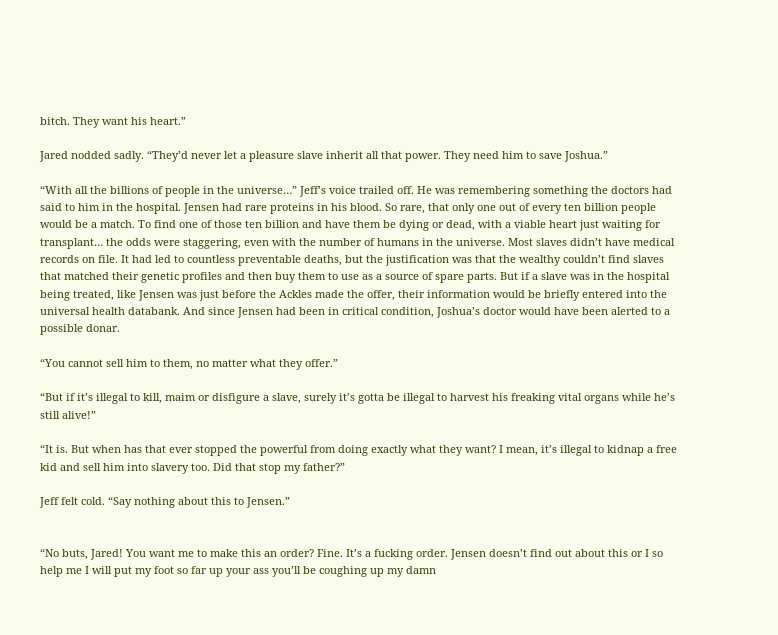bitch. They want his heart.”

Jared nodded sadly. “They’d never let a pleasure slave inherit all that power. They need him to save Joshua.”

“With all the billions of people in the universe…” Jeff’s voice trailed off. He was remembering something the doctors had said to him in the hospital. Jensen had rare proteins in his blood. So rare, that only one out of every ten billion people would be a match. To find one of those ten billion and have them be dying or dead, with a viable heart just waiting for transplant… the odds were staggering, even with the number of humans in the universe. Most slaves didn’t have medical records on file. It had led to countless preventable deaths, but the justification was that the wealthy couldn’t find slaves that matched their genetic profiles and then buy them to use as a source of spare parts. But if a slave was in the hospital being treated, like Jensen was just before the Ackles made the offer, their information would be briefly entered into the universal health databank. And since Jensen had been in critical condition, Joshua’s doctor would have been alerted to a possible donar.

“You cannot sell him to them, no matter what they offer.”

“But if it’s illegal to kill, maim or disfigure a slave, surely it’s gotta be illegal to harvest his freaking vital organs while he’s still alive!”

“It is. But when has that ever stopped the powerful from doing exactly what they want? I mean, it’s illegal to kidnap a free kid and sell him into slavery too. Did that stop my father?”

Jeff felt cold. “Say nothing about this to Jensen.”


“No buts, Jared! You want me to make this an order? Fine. It’s a fucking order. Jensen doesn’t find out about this or I so help me I will put my foot so far up your ass you’ll be coughing up my damn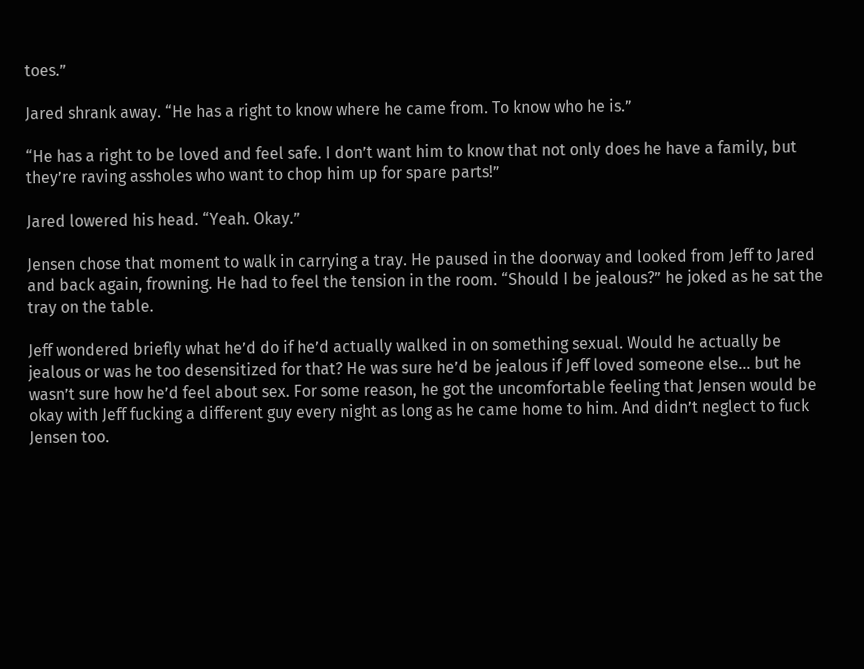toes.”

Jared shrank away. “He has a right to know where he came from. To know who he is.”

“He has a right to be loved and feel safe. I don’t want him to know that not only does he have a family, but they’re raving assholes who want to chop him up for spare parts!”

Jared lowered his head. “Yeah. Okay.”

Jensen chose that moment to walk in carrying a tray. He paused in the doorway and looked from Jeff to Jared and back again, frowning. He had to feel the tension in the room. “Should I be jealous?” he joked as he sat the tray on the table.

Jeff wondered briefly what he’d do if he’d actually walked in on something sexual. Would he actually be jealous or was he too desensitized for that? He was sure he’d be jealous if Jeff loved someone else… but he wasn’t sure how he’d feel about sex. For some reason, he got the uncomfortable feeling that Jensen would be okay with Jeff fucking a different guy every night as long as he came home to him. And didn’t neglect to fuck Jensen too.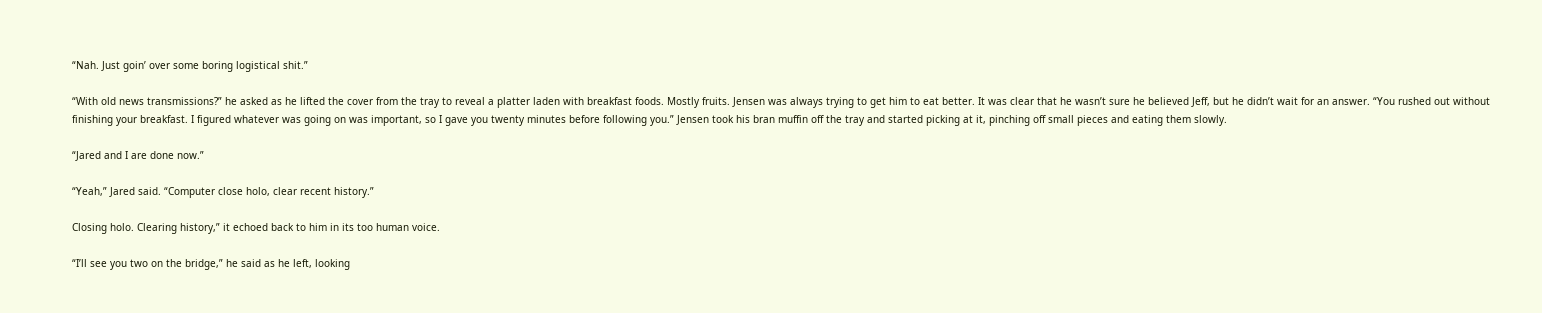“Nah. Just goin’ over some boring logistical shit.”

“With old news transmissions?” he asked as he lifted the cover from the tray to reveal a platter laden with breakfast foods. Mostly fruits. Jensen was always trying to get him to eat better. It was clear that he wasn’t sure he believed Jeff, but he didn’t wait for an answer. “You rushed out without finishing your breakfast. I figured whatever was going on was important, so I gave you twenty minutes before following you.” Jensen took his bran muffin off the tray and started picking at it, pinching off small pieces and eating them slowly.

“Jared and I are done now.”

“Yeah,” Jared said. “Computer close holo, clear recent history.”

Closing holo. Clearing history,” it echoed back to him in its too human voice.

“I’ll see you two on the bridge,” he said as he left, looking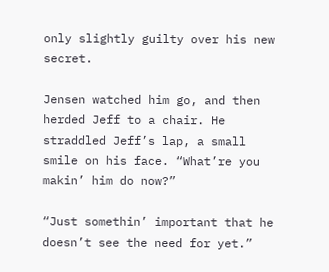only slightly guilty over his new secret.

Jensen watched him go, and then herded Jeff to a chair. He straddled Jeff’s lap, a small smile on his face. “What’re you makin’ him do now?”

“Just somethin’ important that he doesn’t see the need for yet.”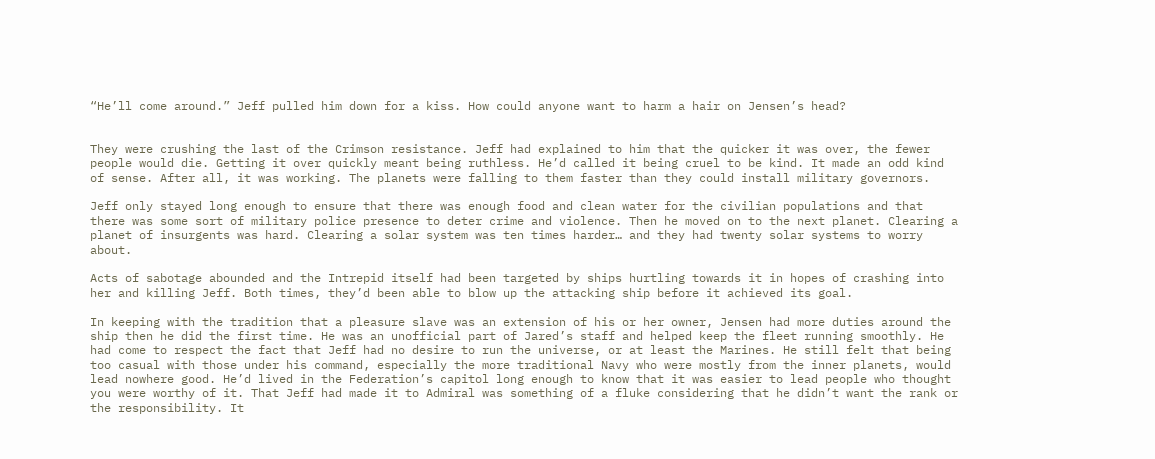“He’ll come around.” Jeff pulled him down for a kiss. How could anyone want to harm a hair on Jensen’s head?


They were crushing the last of the Crimson resistance. Jeff had explained to him that the quicker it was over, the fewer people would die. Getting it over quickly meant being ruthless. He’d called it being cruel to be kind. It made an odd kind of sense. After all, it was working. The planets were falling to them faster than they could install military governors.

Jeff only stayed long enough to ensure that there was enough food and clean water for the civilian populations and that there was some sort of military police presence to deter crime and violence. Then he moved on to the next planet. Clearing a planet of insurgents was hard. Clearing a solar system was ten times harder… and they had twenty solar systems to worry about.

Acts of sabotage abounded and the Intrepid itself had been targeted by ships hurtling towards it in hopes of crashing into her and killing Jeff. Both times, they’d been able to blow up the attacking ship before it achieved its goal.

In keeping with the tradition that a pleasure slave was an extension of his or her owner, Jensen had more duties around the ship then he did the first time. He was an unofficial part of Jared’s staff and helped keep the fleet running smoothly. He had come to respect the fact that Jeff had no desire to run the universe, or at least the Marines. He still felt that being too casual with those under his command, especially the more traditional Navy who were mostly from the inner planets, would lead nowhere good. He’d lived in the Federation’s capitol long enough to know that it was easier to lead people who thought you were worthy of it. That Jeff had made it to Admiral was something of a fluke considering that he didn’t want the rank or the responsibility. It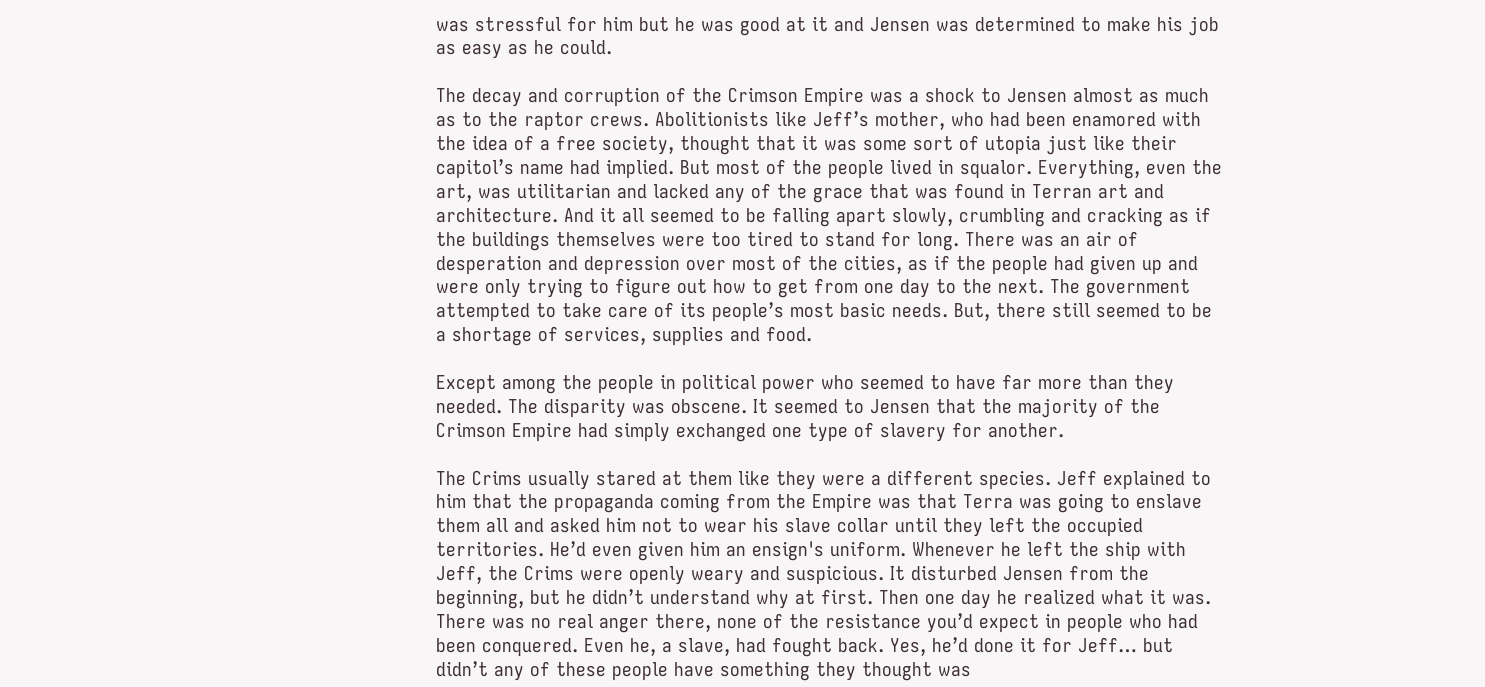was stressful for him but he was good at it and Jensen was determined to make his job as easy as he could.

The decay and corruption of the Crimson Empire was a shock to Jensen almost as much as to the raptor crews. Abolitionists like Jeff’s mother, who had been enamored with the idea of a free society, thought that it was some sort of utopia just like their capitol’s name had implied. But most of the people lived in squalor. Everything, even the art, was utilitarian and lacked any of the grace that was found in Terran art and architecture. And it all seemed to be falling apart slowly, crumbling and cracking as if the buildings themselves were too tired to stand for long. There was an air of desperation and depression over most of the cities, as if the people had given up and were only trying to figure out how to get from one day to the next. The government attempted to take care of its people’s most basic needs. But, there still seemed to be a shortage of services, supplies and food.

Except among the people in political power who seemed to have far more than they needed. The disparity was obscene. It seemed to Jensen that the majority of the Crimson Empire had simply exchanged one type of slavery for another.

The Crims usually stared at them like they were a different species. Jeff explained to him that the propaganda coming from the Empire was that Terra was going to enslave them all and asked him not to wear his slave collar until they left the occupied territories. He’d even given him an ensign's uniform. Whenever he left the ship with Jeff, the Crims were openly weary and suspicious. It disturbed Jensen from the beginning, but he didn’t understand why at first. Then one day he realized what it was. There was no real anger there, none of the resistance you’d expect in people who had been conquered. Even he, a slave, had fought back. Yes, he’d done it for Jeff… but didn’t any of these people have something they thought was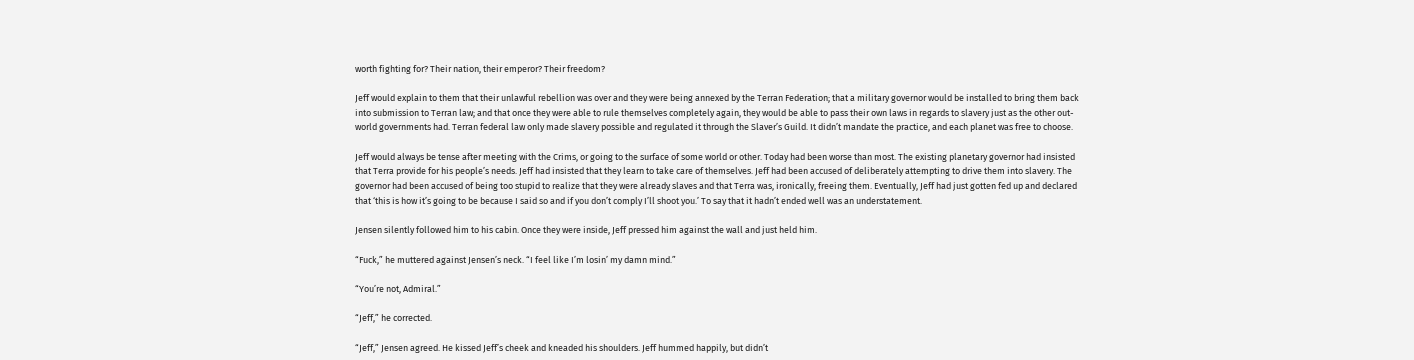worth fighting for? Their nation, their emperor? Their freedom?

Jeff would explain to them that their unlawful rebellion was over and they were being annexed by the Terran Federation; that a military governor would be installed to bring them back into submission to Terran law; and that once they were able to rule themselves completely again, they would be able to pass their own laws in regards to slavery just as the other out-world governments had. Terran federal law only made slavery possible and regulated it through the Slaver’s Guild. It didn’t mandate the practice, and each planet was free to choose.

Jeff would always be tense after meeting with the Crims, or going to the surface of some world or other. Today had been worse than most. The existing planetary governor had insisted that Terra provide for his people’s needs. Jeff had insisted that they learn to take care of themselves. Jeff had been accused of deliberately attempting to drive them into slavery. The governor had been accused of being too stupid to realize that they were already slaves and that Terra was, ironically, freeing them. Eventually, Jeff had just gotten fed up and declared that ‘this is how it’s going to be because I said so and if you don’t comply I’ll shoot you.’ To say that it hadn’t ended well was an understatement.

Jensen silently followed him to his cabin. Once they were inside, Jeff pressed him against the wall and just held him.

“Fuck,” he muttered against Jensen’s neck. “I feel like I’m losin’ my damn mind.”

“You’re not, Admiral.”

“Jeff,” he corrected.

“Jeff,” Jensen agreed. He kissed Jeff’s cheek and kneaded his shoulders. Jeff hummed happily, but didn’t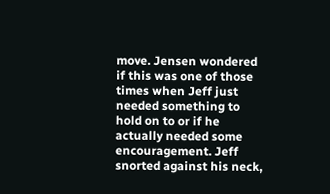move. Jensen wondered if this was one of those times when Jeff just needed something to hold on to or if he actually needed some encouragement. Jeff snorted against his neck,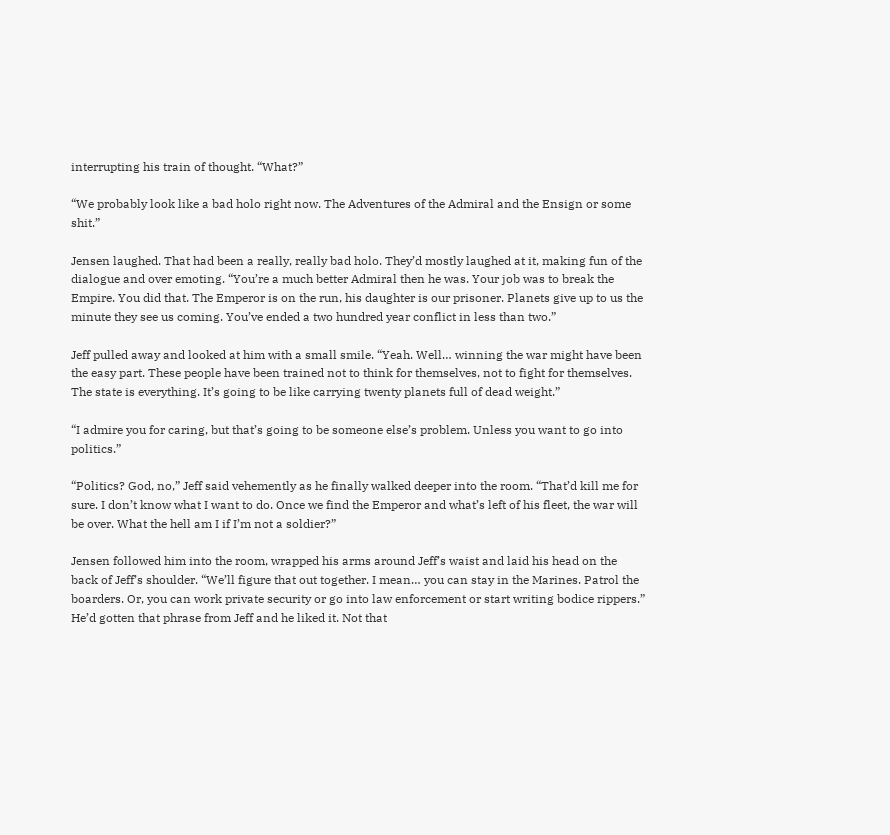interrupting his train of thought. “What?”

“We probably look like a bad holo right now. The Adventures of the Admiral and the Ensign or some shit.”

Jensen laughed. That had been a really, really bad holo. They’d mostly laughed at it, making fun of the dialogue and over emoting. “You’re a much better Admiral then he was. Your job was to break the Empire. You did that. The Emperor is on the run, his daughter is our prisoner. Planets give up to us the minute they see us coming. You’ve ended a two hundred year conflict in less than two.”

Jeff pulled away and looked at him with a small smile. “Yeah. Well… winning the war might have been the easy part. These people have been trained not to think for themselves, not to fight for themselves. The state is everything. It’s going to be like carrying twenty planets full of dead weight.”

“I admire you for caring, but that’s going to be someone else’s problem. Unless you want to go into politics.”

“Politics? God, no,” Jeff said vehemently as he finally walked deeper into the room. “That’d kill me for sure. I don’t know what I want to do. Once we find the Emperor and what’s left of his fleet, the war will be over. What the hell am I if I’m not a soldier?”

Jensen followed him into the room, wrapped his arms around Jeff’s waist and laid his head on the back of Jeff’s shoulder. “We’ll figure that out together. I mean… you can stay in the Marines. Patrol the boarders. Or, you can work private security or go into law enforcement or start writing bodice rippers.” He’d gotten that phrase from Jeff and he liked it. Not that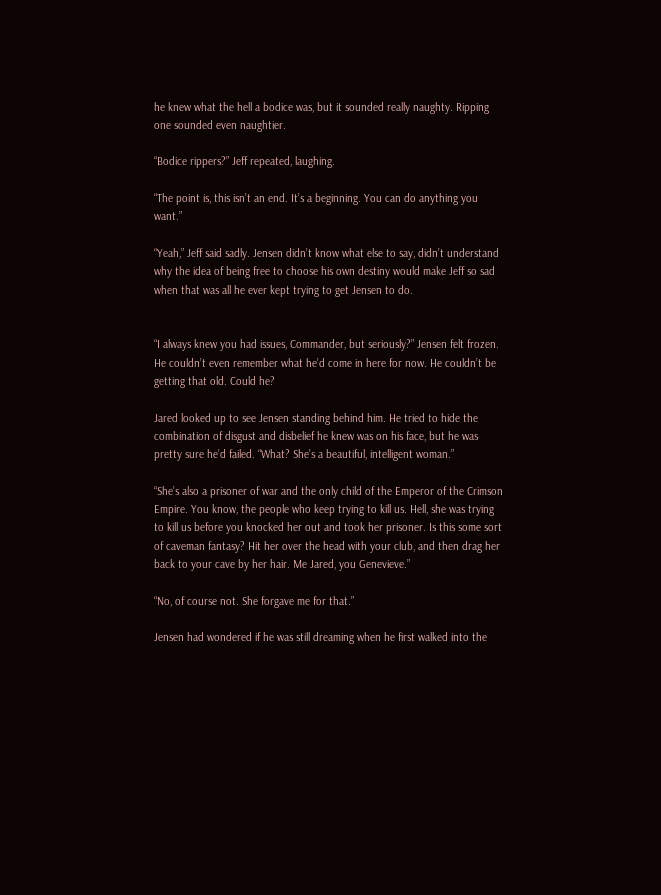he knew what the hell a bodice was, but it sounded really naughty. Ripping one sounded even naughtier.

“Bodice rippers?” Jeff repeated, laughing.

“The point is, this isn’t an end. It’s a beginning. You can do anything you want.”

“Yeah,” Jeff said sadly. Jensen didn’t know what else to say, didn’t understand why the idea of being free to choose his own destiny would make Jeff so sad when that was all he ever kept trying to get Jensen to do.


“I always knew you had issues, Commander, but seriously?” Jensen felt frozen. He couldn’t even remember what he’d come in here for now. He couldn’t be getting that old. Could he?

Jared looked up to see Jensen standing behind him. He tried to hide the combination of disgust and disbelief he knew was on his face, but he was pretty sure he’d failed. “What? She’s a beautiful, intelligent woman.”

“She’s also a prisoner of war and the only child of the Emperor of the Crimson Empire. You know, the people who keep trying to kill us. Hell, she was trying to kill us before you knocked her out and took her prisoner. Is this some sort of caveman fantasy? Hit her over the head with your club, and then drag her back to your cave by her hair. Me Jared, you Genevieve.”

“No, of course not. She forgave me for that.”

Jensen had wondered if he was still dreaming when he first walked into the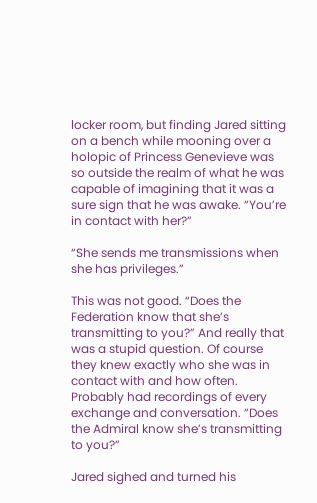locker room, but finding Jared sitting on a bench while mooning over a holopic of Princess Genevieve was so outside the realm of what he was capable of imagining that it was a sure sign that he was awake. “You’re in contact with her?”

“She sends me transmissions when she has privileges.”

This was not good. “Does the Federation know that she’s transmitting to you?” And really that was a stupid question. Of course they knew exactly who she was in contact with and how often. Probably had recordings of every exchange and conversation. “Does the Admiral know she’s transmitting to you?”

Jared sighed and turned his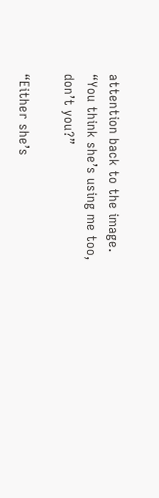attention back to the image. “You think she’s using me too, don’t you?”

“Either she’s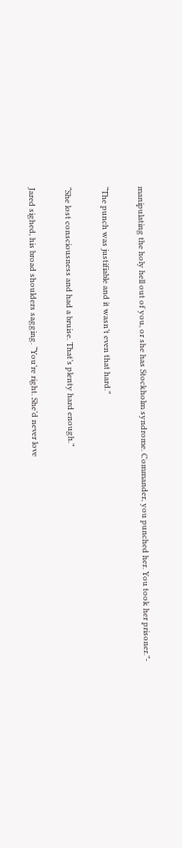manipulating the holy hell out of you, or she has Stockholm syndrome. Commander, you punched her. You took her prisoner.”-

“The punch was justifiable and it wasn’t even that hard.”

“She lost consciousness and had a bruise. That’s plenty hard enough.”

Jared sighed, his broad shoulders sagging. “You’re right. She’d never love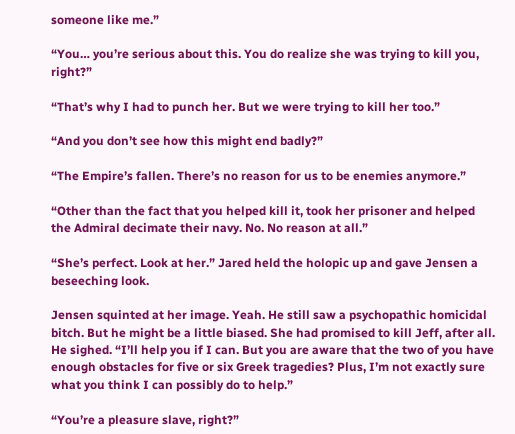someone like me.”

“You… you’re serious about this. You do realize she was trying to kill you, right?”

“That’s why I had to punch her. But we were trying to kill her too.”

“And you don’t see how this might end badly?”

“The Empire’s fallen. There’s no reason for us to be enemies anymore.”

“Other than the fact that you helped kill it, took her prisoner and helped the Admiral decimate their navy. No. No reason at all.”

“She’s perfect. Look at her.” Jared held the holopic up and gave Jensen a beseeching look.

Jensen squinted at her image. Yeah. He still saw a psychopathic homicidal bitch. But he might be a little biased. She had promised to kill Jeff, after all. He sighed. “I’ll help you if I can. But you are aware that the two of you have enough obstacles for five or six Greek tragedies? Plus, I’m not exactly sure what you think I can possibly do to help.”

“You’re a pleasure slave, right?”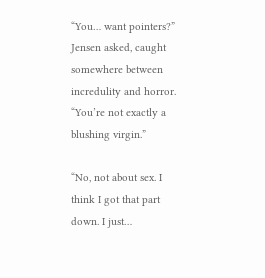“You… want pointers?” Jensen asked, caught somewhere between incredulity and horror. “You’re not exactly a blushing virgin.”

“No, not about sex. I think I got that part down. I just…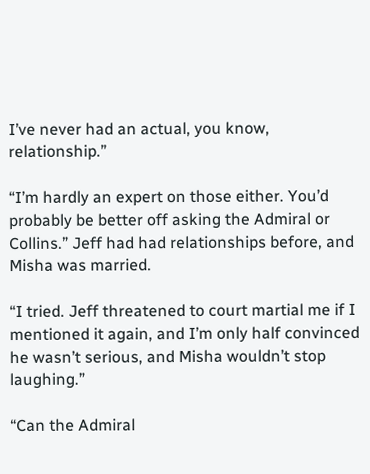I’ve never had an actual, you know, relationship.”

“I’m hardly an expert on those either. You’d probably be better off asking the Admiral or Collins.” Jeff had had relationships before, and Misha was married.

“I tried. Jeff threatened to court martial me if I mentioned it again, and I’m only half convinced he wasn’t serious, and Misha wouldn’t stop laughing.”

“Can the Admiral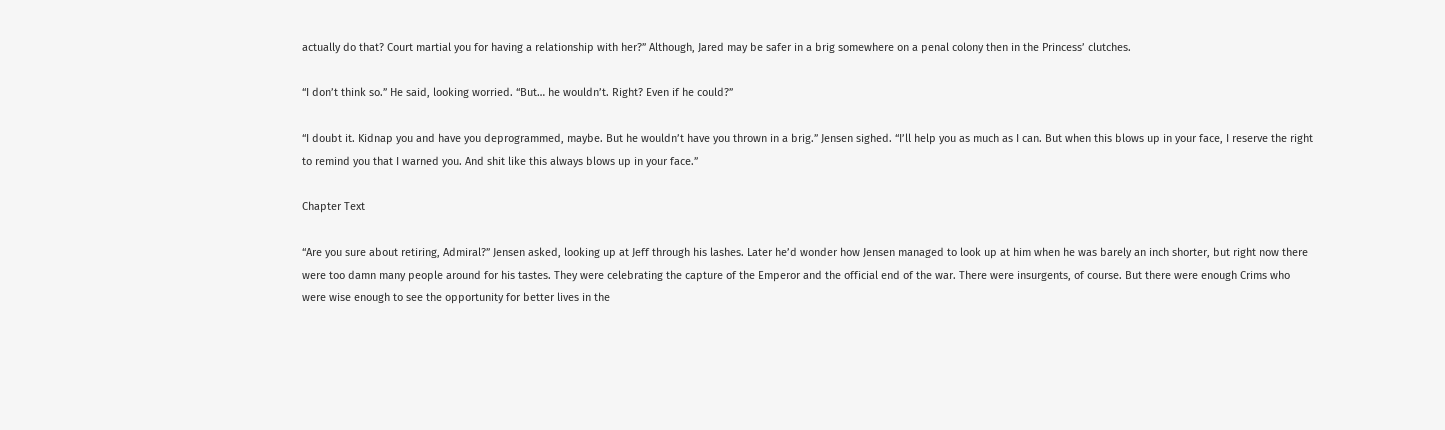actually do that? Court martial you for having a relationship with her?” Although, Jared may be safer in a brig somewhere on a penal colony then in the Princess’ clutches.

“I don’t think so.” He said, looking worried. “But… he wouldn’t. Right? Even if he could?”

“I doubt it. Kidnap you and have you deprogrammed, maybe. But he wouldn’t have you thrown in a brig.” Jensen sighed. “I’ll help you as much as I can. But when this blows up in your face, I reserve the right to remind you that I warned you. And shit like this always blows up in your face.”

Chapter Text

“Are you sure about retiring, Admiral?” Jensen asked, looking up at Jeff through his lashes. Later he’d wonder how Jensen managed to look up at him when he was barely an inch shorter, but right now there were too damn many people around for his tastes. They were celebrating the capture of the Emperor and the official end of the war. There were insurgents, of course. But there were enough Crims who were wise enough to see the opportunity for better lives in the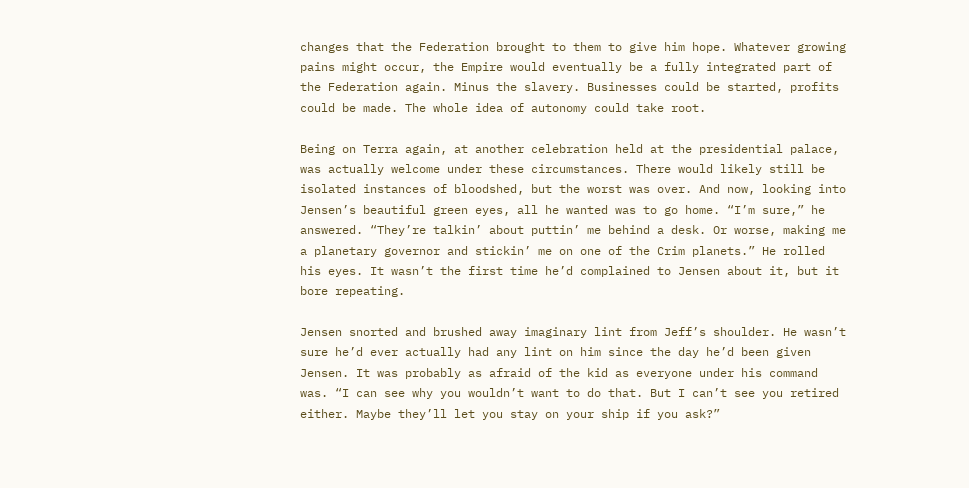changes that the Federation brought to them to give him hope. Whatever growing pains might occur, the Empire would eventually be a fully integrated part of the Federation again. Minus the slavery. Businesses could be started, profits could be made. The whole idea of autonomy could take root.

Being on Terra again, at another celebration held at the presidential palace, was actually welcome under these circumstances. There would likely still be isolated instances of bloodshed, but the worst was over. And now, looking into Jensen’s beautiful green eyes, all he wanted was to go home. “I’m sure,” he answered. “They’re talkin’ about puttin’ me behind a desk. Or worse, making me a planetary governor and stickin’ me on one of the Crim planets.” He rolled his eyes. It wasn’t the first time he’d complained to Jensen about it, but it bore repeating.

Jensen snorted and brushed away imaginary lint from Jeff’s shoulder. He wasn’t sure he’d ever actually had any lint on him since the day he’d been given Jensen. It was probably as afraid of the kid as everyone under his command was. “I can see why you wouldn’t want to do that. But I can’t see you retired either. Maybe they’ll let you stay on your ship if you ask?”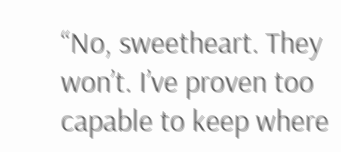“No, sweetheart. They won’t. I’ve proven too capable to keep where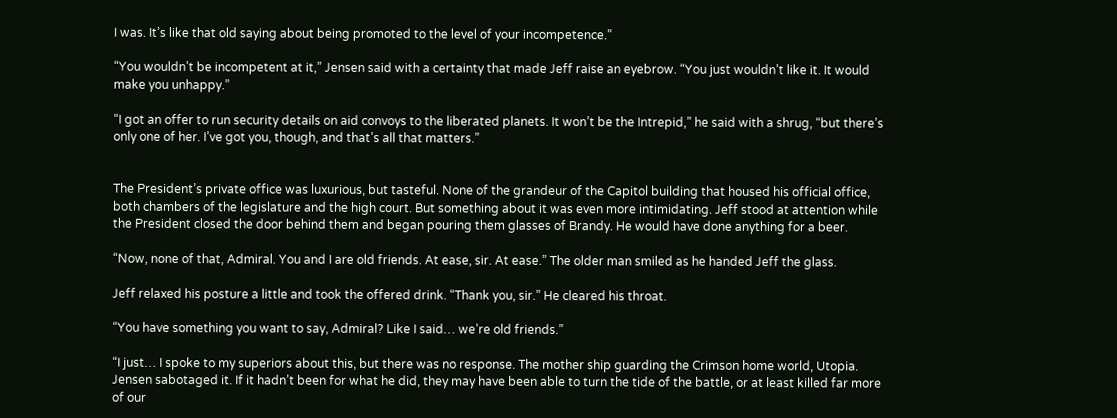I was. It’s like that old saying about being promoted to the level of your incompetence.”

“You wouldn’t be incompetent at it,” Jensen said with a certainty that made Jeff raise an eyebrow. “You just wouldn’t like it. It would make you unhappy.”

“I got an offer to run security details on aid convoys to the liberated planets. It won’t be the Intrepid,” he said with a shrug, “but there’s only one of her. I’ve got you, though, and that’s all that matters.”


The President’s private office was luxurious, but tasteful. None of the grandeur of the Capitol building that housed his official office, both chambers of the legislature and the high court. But something about it was even more intimidating. Jeff stood at attention while the President closed the door behind them and began pouring them glasses of Brandy. He would have done anything for a beer.

“Now, none of that, Admiral. You and I are old friends. At ease, sir. At ease.” The older man smiled as he handed Jeff the glass.

Jeff relaxed his posture a little and took the offered drink. “Thank you, sir.” He cleared his throat.

“You have something you want to say, Admiral? Like I said… we’re old friends.”

“I just… I spoke to my superiors about this, but there was no response. The mother ship guarding the Crimson home world, Utopia. Jensen sabotaged it. If it hadn’t been for what he did, they may have been able to turn the tide of the battle, or at least killed far more of our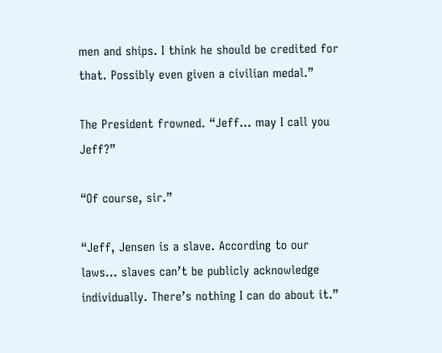men and ships. I think he should be credited for that. Possibly even given a civilian medal.”

The President frowned. “Jeff… may I call you Jeff?”

“Of course, sir.”

“Jeff, Jensen is a slave. According to our laws… slaves can’t be publicly acknowledge individually. There’s nothing I can do about it.”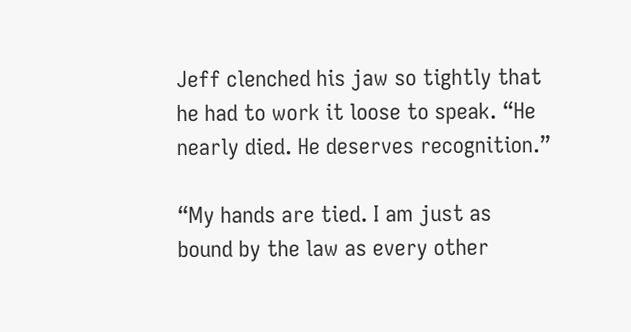Jeff clenched his jaw so tightly that he had to work it loose to speak. “He nearly died. He deserves recognition.”

“My hands are tied. I am just as bound by the law as every other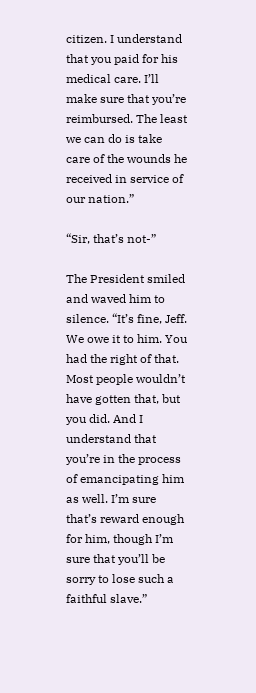citizen. I understand that you paid for his medical care. I’ll make sure that you’re reimbursed. The least we can do is take care of the wounds he received in service of our nation.”

“Sir, that’s not-”

The President smiled and waved him to silence. “It’s fine, Jeff. We owe it to him. You had the right of that. Most people wouldn’t have gotten that, but you did. And I understand that you’re in the process of emancipating him as well. I’m sure that’s reward enough for him, though I’m sure that you’ll be sorry to lose such a faithful slave.”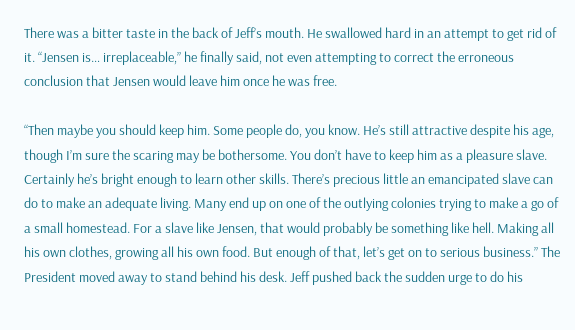There was a bitter taste in the back of Jeff’s mouth. He swallowed hard in an attempt to get rid of it. “Jensen is… irreplaceable,” he finally said, not even attempting to correct the erroneous conclusion that Jensen would leave him once he was free.

“Then maybe you should keep him. Some people do, you know. He’s still attractive despite his age, though I’m sure the scaring may be bothersome. You don’t have to keep him as a pleasure slave. Certainly he’s bright enough to learn other skills. There’s precious little an emancipated slave can do to make an adequate living. Many end up on one of the outlying colonies trying to make a go of a small homestead. For a slave like Jensen, that would probably be something like hell. Making all his own clothes, growing all his own food. But enough of that, let’s get on to serious business.” The President moved away to stand behind his desk. Jeff pushed back the sudden urge to do his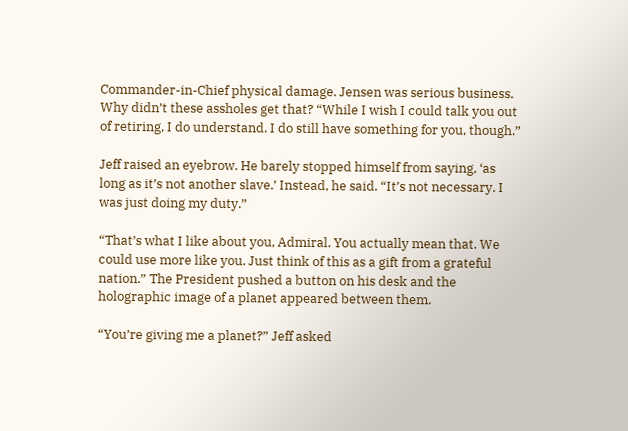Commander-in-Chief physical damage. Jensen was serious business. Why didn’t these assholes get that? “While I wish I could talk you out of retiring, I do understand. I do still have something for you, though.”

Jeff raised an eyebrow. He barely stopped himself from saying, ‘as long as it’s not another slave.’ Instead, he said. “It’s not necessary. I was just doing my duty.”

“That’s what I like about you, Admiral. You actually mean that. We could use more like you. Just think of this as a gift from a grateful nation.” The President pushed a button on his desk and the holographic image of a planet appeared between them.

“You’re giving me a planet?” Jeff asked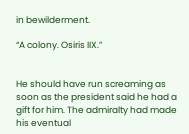in bewilderment.

“A colony. Osiris IIX.”


He should have run screaming as soon as the president said he had a gift for him. The admiralty had made his eventual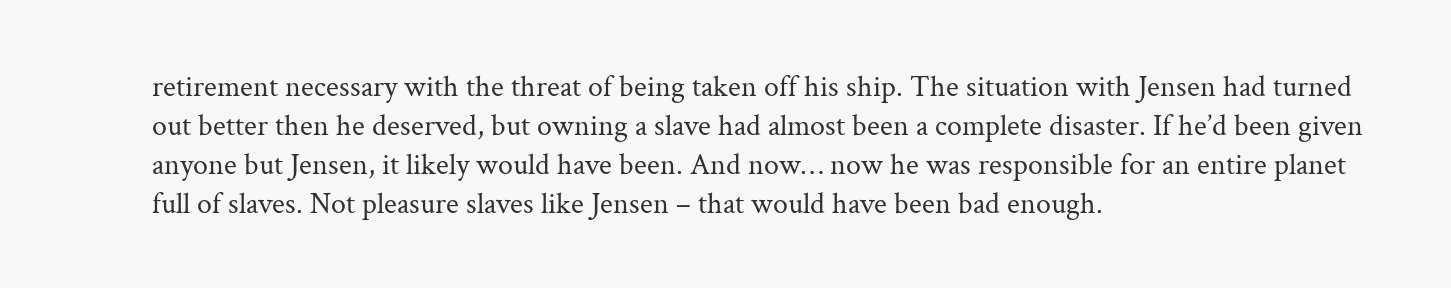retirement necessary with the threat of being taken off his ship. The situation with Jensen had turned out better then he deserved, but owning a slave had almost been a complete disaster. If he’d been given anyone but Jensen, it likely would have been. And now… now he was responsible for an entire planet full of slaves. Not pleasure slaves like Jensen – that would have been bad enough.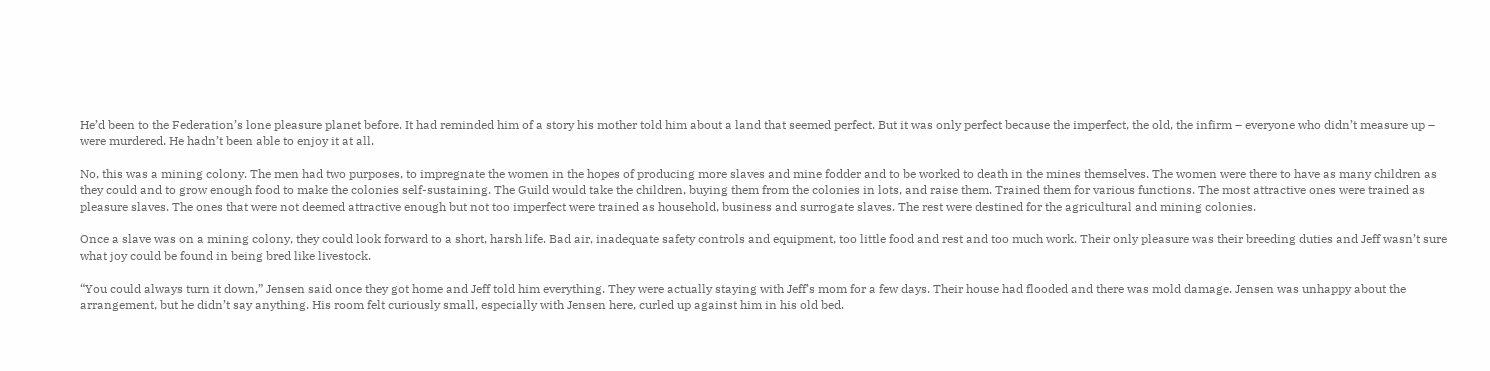He’d been to the Federation’s lone pleasure planet before. It had reminded him of a story his mother told him about a land that seemed perfect. But it was only perfect because the imperfect, the old, the infirm – everyone who didn’t measure up – were murdered. He hadn’t been able to enjoy it at all.

No, this was a mining colony. The men had two purposes, to impregnate the women in the hopes of producing more slaves and mine fodder and to be worked to death in the mines themselves. The women were there to have as many children as they could and to grow enough food to make the colonies self-sustaining. The Guild would take the children, buying them from the colonies in lots, and raise them. Trained them for various functions. The most attractive ones were trained as pleasure slaves. The ones that were not deemed attractive enough but not too imperfect were trained as household, business and surrogate slaves. The rest were destined for the agricultural and mining colonies.

Once a slave was on a mining colony, they could look forward to a short, harsh life. Bad air, inadequate safety controls and equipment, too little food and rest and too much work. Their only pleasure was their breeding duties and Jeff wasn’t sure what joy could be found in being bred like livestock.

“You could always turn it down,” Jensen said once they got home and Jeff told him everything. They were actually staying with Jeff’s mom for a few days. Their house had flooded and there was mold damage. Jensen was unhappy about the arrangement, but he didn’t say anything. His room felt curiously small, especially with Jensen here, curled up against him in his old bed.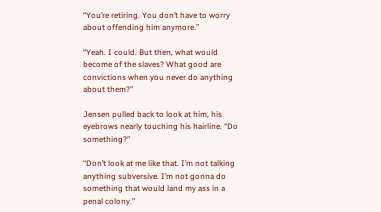“You’re retiring. You don’t have to worry about offending him anymore.”

“Yeah. I could. But then, what would become of the slaves? What good are convictions when you never do anything about them?”

Jensen pulled back to look at him, his eyebrows nearly touching his hairline. “Do something?”

“Don’t look at me like that. I’m not talking anything subversive. I’m not gonna do something that would land my ass in a penal colony.”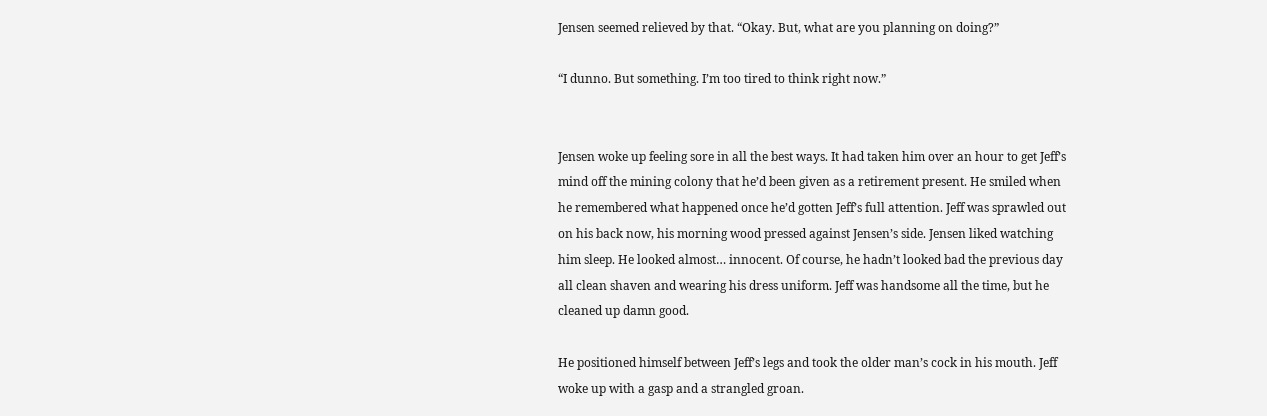Jensen seemed relieved by that. “Okay. But, what are you planning on doing?”

“I dunno. But something. I’m too tired to think right now.”


Jensen woke up feeling sore in all the best ways. It had taken him over an hour to get Jeff’s mind off the mining colony that he’d been given as a retirement present. He smiled when he remembered what happened once he’d gotten Jeff’s full attention. Jeff was sprawled out on his back now, his morning wood pressed against Jensen’s side. Jensen liked watching him sleep. He looked almost… innocent. Of course, he hadn’t looked bad the previous day all clean shaven and wearing his dress uniform. Jeff was handsome all the time, but he cleaned up damn good.

He positioned himself between Jeff’s legs and took the older man’s cock in his mouth. Jeff woke up with a gasp and a strangled groan.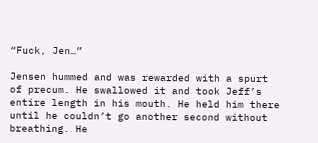“Fuck, Jen…”

Jensen hummed and was rewarded with a spurt of precum. He swallowed it and took Jeff’s entire length in his mouth. He held him there until he couldn’t go another second without breathing. He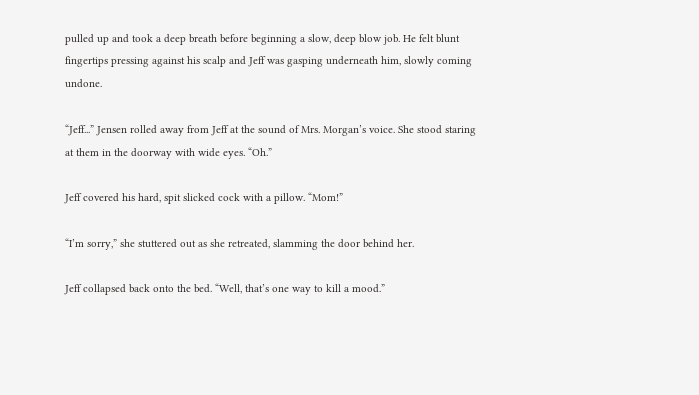pulled up and took a deep breath before beginning a slow, deep blow job. He felt blunt fingertips pressing against his scalp and Jeff was gasping underneath him, slowly coming undone.

“Jeff...” Jensen rolled away from Jeff at the sound of Mrs. Morgan’s voice. She stood staring at them in the doorway with wide eyes. “Oh.”

Jeff covered his hard, spit slicked cock with a pillow. “Mom!”

“I’m sorry,” she stuttered out as she retreated, slamming the door behind her.

Jeff collapsed back onto the bed. “Well, that’s one way to kill a mood.”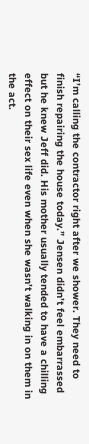“I’m calling the contractor right after we shower. They need to finish repairing the house today.” Jensen didn’t feel embarrassed but he knew Jeff did. His mother usually tended to have a chilling effect on their sex life even when she wasn’t walking in on them in the act.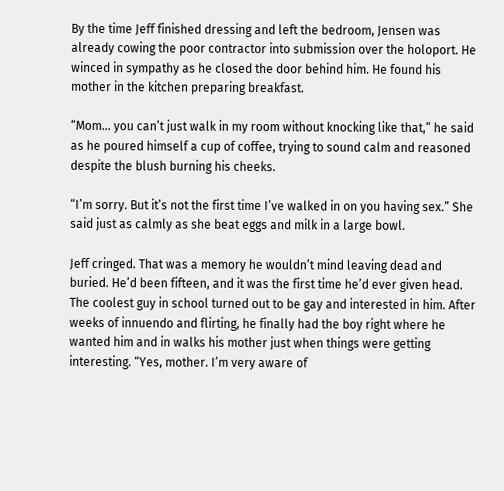By the time Jeff finished dressing and left the bedroom, Jensen was already cowing the poor contractor into submission over the holoport. He winced in sympathy as he closed the door behind him. He found his mother in the kitchen preparing breakfast.

“Mom… you can’t just walk in my room without knocking like that,” he said as he poured himself a cup of coffee, trying to sound calm and reasoned despite the blush burning his cheeks.

“I’m sorry. But it’s not the first time I’ve walked in on you having sex.” She said just as calmly as she beat eggs and milk in a large bowl.

Jeff cringed. That was a memory he wouldn’t mind leaving dead and buried. He’d been fifteen, and it was the first time he’d ever given head. The coolest guy in school turned out to be gay and interested in him. After weeks of innuendo and flirting, he finally had the boy right where he wanted him and in walks his mother just when things were getting interesting. “Yes, mother. I’m very aware of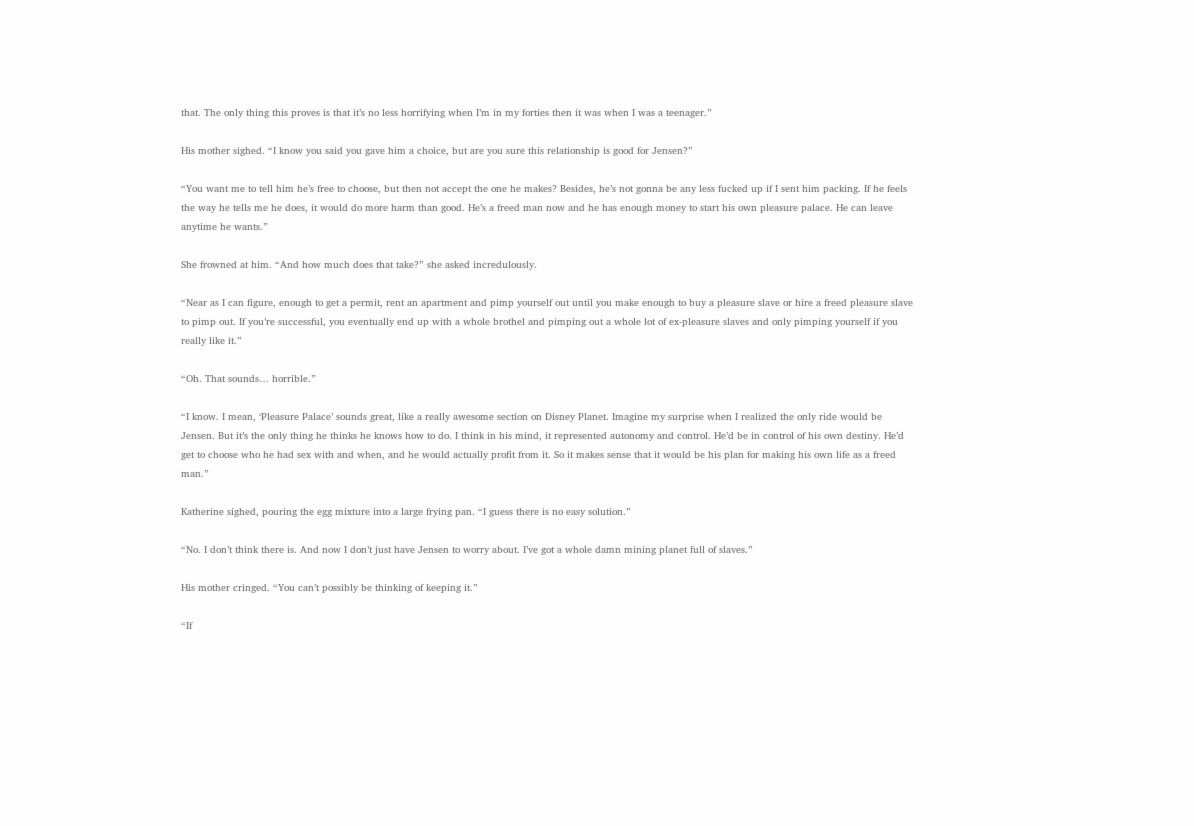that. The only thing this proves is that it’s no less horrifying when I’m in my forties then it was when I was a teenager.”

His mother sighed. “I know you said you gave him a choice, but are you sure this relationship is good for Jensen?”

“You want me to tell him he’s free to choose, but then not accept the one he makes? Besides, he’s not gonna be any less fucked up if I sent him packing. If he feels the way he tells me he does, it would do more harm than good. He’s a freed man now and he has enough money to start his own pleasure palace. He can leave anytime he wants.”

She frowned at him. “And how much does that take?” she asked incredulously.

“Near as I can figure, enough to get a permit, rent an apartment and pimp yourself out until you make enough to buy a pleasure slave or hire a freed pleasure slave to pimp out. If you’re successful, you eventually end up with a whole brothel and pimping out a whole lot of ex-pleasure slaves and only pimping yourself if you really like it.”

“Oh. That sounds… horrible.”

“I know. I mean, ‘Pleasure Palace’ sounds great, like a really awesome section on Disney Planet. Imagine my surprise when I realized the only ride would be Jensen. But it’s the only thing he thinks he knows how to do. I think in his mind, it represented autonomy and control. He’d be in control of his own destiny. He’d get to choose who he had sex with and when, and he would actually profit from it. So it makes sense that it would be his plan for making his own life as a freed man.”

Katherine sighed, pouring the egg mixture into a large frying pan. “I guess there is no easy solution.”

“No. I don’t think there is. And now I don’t just have Jensen to worry about. I’ve got a whole damn mining planet full of slaves.”

His mother cringed. “You can’t possibly be thinking of keeping it.”

“If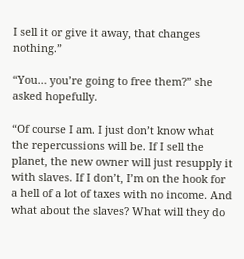I sell it or give it away, that changes nothing.”

“You… you’re going to free them?” she asked hopefully.

“Of course I am. I just don’t know what the repercussions will be. If I sell the planet, the new owner will just resupply it with slaves. If I don’t, I’m on the hook for a hell of a lot of taxes with no income. And what about the slaves? What will they do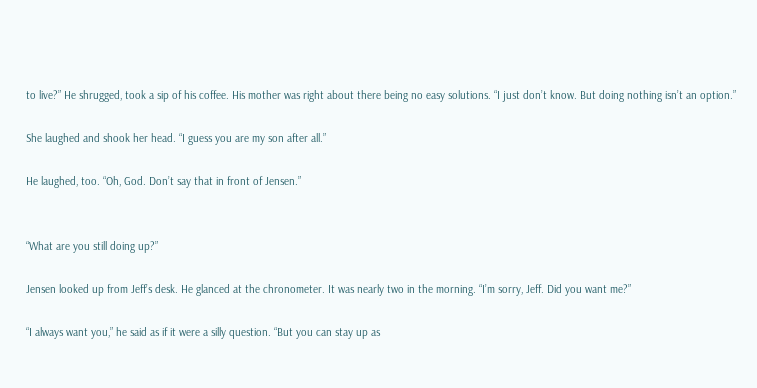to live?” He shrugged, took a sip of his coffee. His mother was right about there being no easy solutions. “I just don’t know. But doing nothing isn’t an option.”

She laughed and shook her head. “I guess you are my son after all.”

He laughed, too. “Oh, God. Don’t say that in front of Jensen.”


“What are you still doing up?”

Jensen looked up from Jeff’s desk. He glanced at the chronometer. It was nearly two in the morning. “I’m sorry, Jeff. Did you want me?”

“I always want you,” he said as if it were a silly question. “But you can stay up as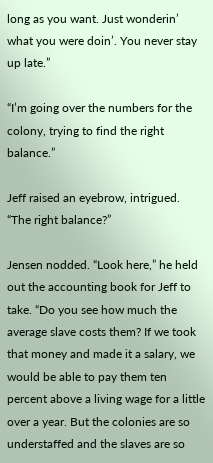long as you want. Just wonderin’ what you were doin’. You never stay up late.”

“I’m going over the numbers for the colony, trying to find the right balance.”

Jeff raised an eyebrow, intrigued. “The right balance?”

Jensen nodded. “Look here,” he held out the accounting book for Jeff to take. “Do you see how much the average slave costs them? If we took that money and made it a salary, we would be able to pay them ten percent above a living wage for a little over a year. But the colonies are so understaffed and the slaves are so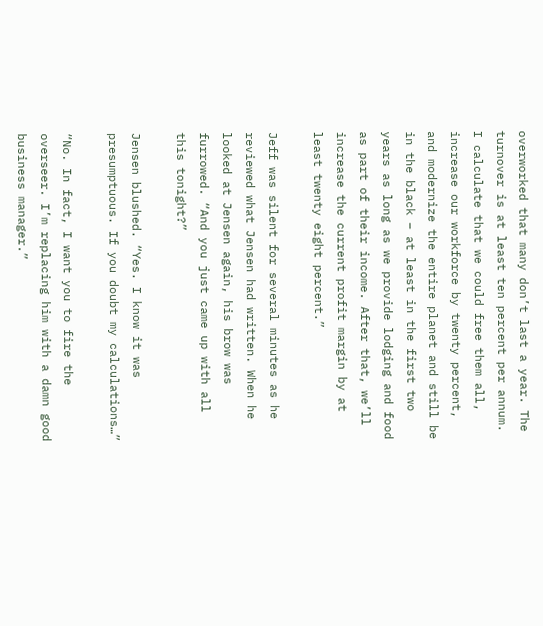overworked that many don’t last a year. The turnover is at least ten percent per annum. I calculate that we could free them all, increase our workforce by twenty percent, and modernize the entire planet and still be in the black – at least in the first two years as long as we provide lodging and food as part of their income. After that, we’ll increase the current profit margin by at least twenty eight percent.”

Jeff was silent for several minutes as he reviewed what Jensen had written. When he looked at Jensen again, his brow was furrowed. “And you just came up with all this tonight?”

Jensen blushed. “Yes. I know it was presumptuous. If you doubt my calculations…”

“No. In fact, I want you to fire the overseer. I’m replacing him with a damn good business manager.”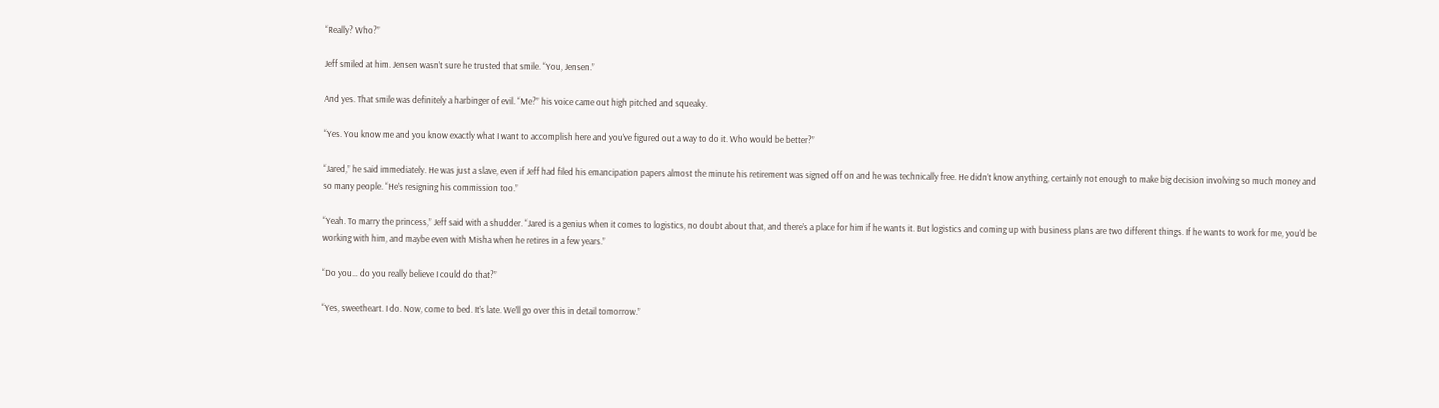“Really? Who?”

Jeff smiled at him. Jensen wasn’t sure he trusted that smile. “You, Jensen.”

And yes. That smile was definitely a harbinger of evil. “Me?” his voice came out high pitched and squeaky.

“Yes. You know me and you know exactly what I want to accomplish here and you’ve figured out a way to do it. Who would be better?”

“Jared,” he said immediately. He was just a slave, even if Jeff had filed his emancipation papers almost the minute his retirement was signed off on and he was technically free. He didn’t know anything, certainly not enough to make big decision involving so much money and so many people. “He’s resigning his commission too.”

“Yeah. To marry the princess,” Jeff said with a shudder. “Jared is a genius when it comes to logistics, no doubt about that, and there’s a place for him if he wants it. But logistics and coming up with business plans are two different things. If he wants to work for me, you’d be working with him, and maybe even with Misha when he retires in a few years.”

“Do you… do you really believe I could do that?”

“Yes, sweetheart. I do. Now, come to bed. It’s late. We’ll go over this in detail tomorrow.”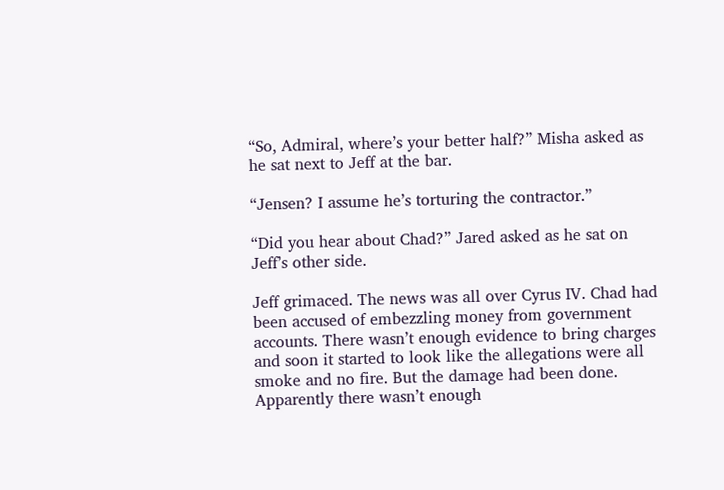“So, Admiral, where’s your better half?” Misha asked as he sat next to Jeff at the bar.

“Jensen? I assume he’s torturing the contractor.”

“Did you hear about Chad?” Jared asked as he sat on Jeff’s other side.

Jeff grimaced. The news was all over Cyrus IV. Chad had been accused of embezzling money from government accounts. There wasn’t enough evidence to bring charges and soon it started to look like the allegations were all smoke and no fire. But the damage had been done. Apparently there wasn’t enough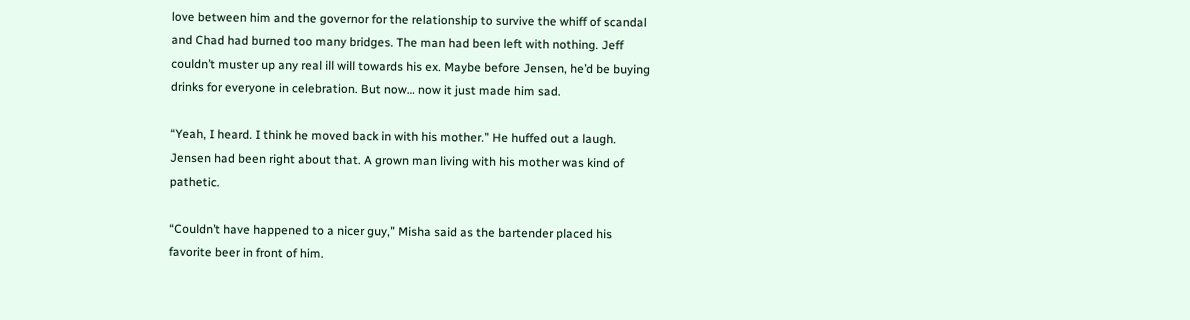love between him and the governor for the relationship to survive the whiff of scandal and Chad had burned too many bridges. The man had been left with nothing. Jeff couldn’t muster up any real ill will towards his ex. Maybe before Jensen, he’d be buying drinks for everyone in celebration. But now… now it just made him sad.

“Yeah, I heard. I think he moved back in with his mother.” He huffed out a laugh. Jensen had been right about that. A grown man living with his mother was kind of pathetic.

“Couldn’t have happened to a nicer guy,” Misha said as the bartender placed his favorite beer in front of him.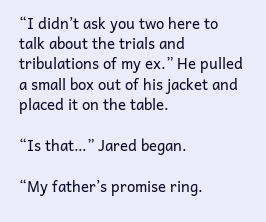“I didn’t ask you two here to talk about the trials and tribulations of my ex.” He pulled a small box out of his jacket and placed it on the table.

“Is that…” Jared began.

“My father’s promise ring.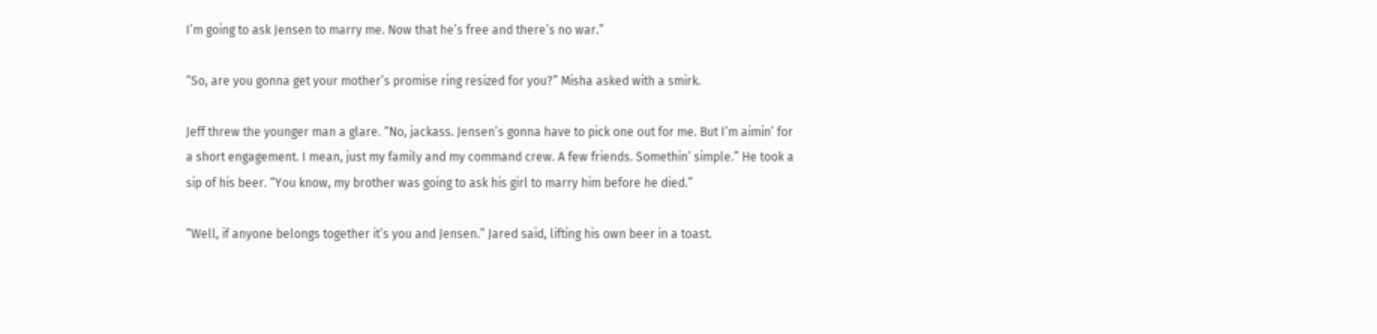I’m going to ask Jensen to marry me. Now that he’s free and there’s no war.”

“So, are you gonna get your mother’s promise ring resized for you?” Misha asked with a smirk.

Jeff threw the younger man a glare. “No, jackass. Jensen’s gonna have to pick one out for me. But I’m aimin’ for a short engagement. I mean, just my family and my command crew. A few friends. Somethin’ simple.” He took a sip of his beer. “You know, my brother was going to ask his girl to marry him before he died.”

“Well, if anyone belongs together it’s you and Jensen.” Jared said, lifting his own beer in a toast.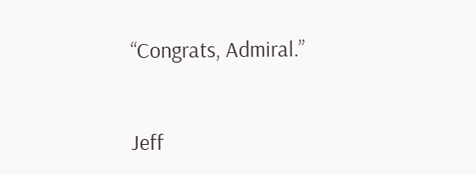“Congrats, Admiral.”


Jeff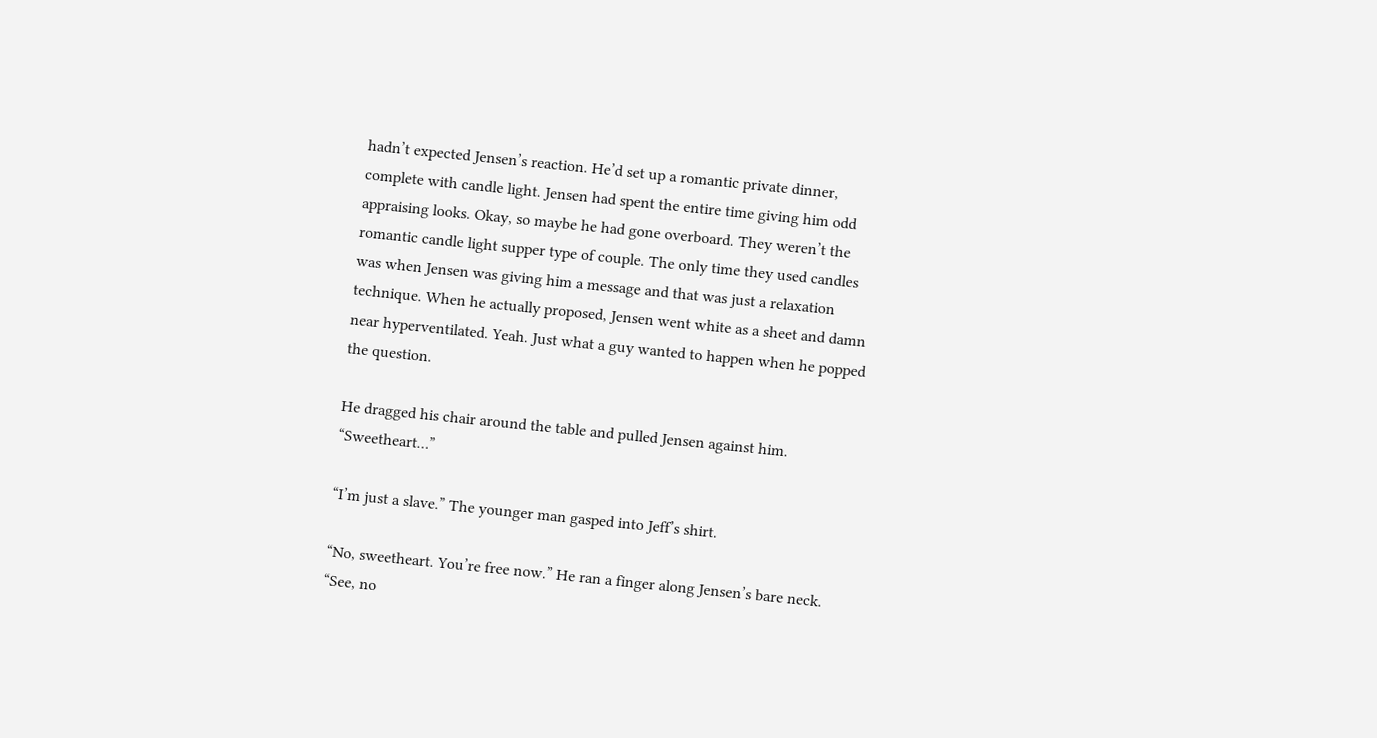hadn’t expected Jensen’s reaction. He’d set up a romantic private dinner, complete with candle light. Jensen had spent the entire time giving him odd appraising looks. Okay, so maybe he had gone overboard. They weren’t the romantic candle light supper type of couple. The only time they used candles was when Jensen was giving him a message and that was just a relaxation technique. When he actually proposed, Jensen went white as a sheet and damn near hyperventilated. Yeah. Just what a guy wanted to happen when he popped the question.

He dragged his chair around the table and pulled Jensen against him. “Sweetheart…”

“I’m just a slave.” The younger man gasped into Jeff’s shirt.

“No, sweetheart. You’re free now.” He ran a finger along Jensen’s bare neck. “See, no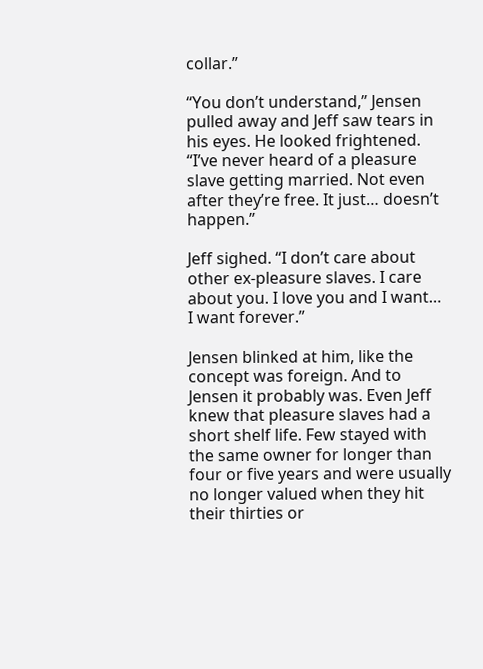collar.”

“You don’t understand,” Jensen pulled away and Jeff saw tears in his eyes. He looked frightened. “I’ve never heard of a pleasure slave getting married. Not even after they’re free. It just… doesn’t happen.”

Jeff sighed. “I don’t care about other ex-pleasure slaves. I care about you. I love you and I want… I want forever.”

Jensen blinked at him, like the concept was foreign. And to Jensen it probably was. Even Jeff knew that pleasure slaves had a short shelf life. Few stayed with the same owner for longer than four or five years and were usually no longer valued when they hit their thirties or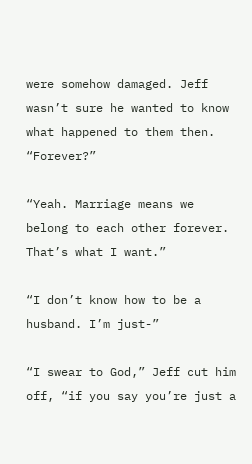were somehow damaged. Jeff wasn’t sure he wanted to know what happened to them then. “Forever?”

“Yeah. Marriage means we belong to each other forever. That’s what I want.”

“I don’t know how to be a husband. I’m just-”

“I swear to God,” Jeff cut him off, “if you say you’re just a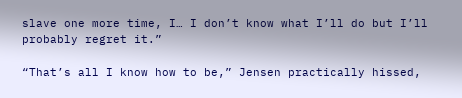slave one more time, I… I don’t know what I’ll do but I’ll probably regret it.”

“That’s all I know how to be,” Jensen practically hissed,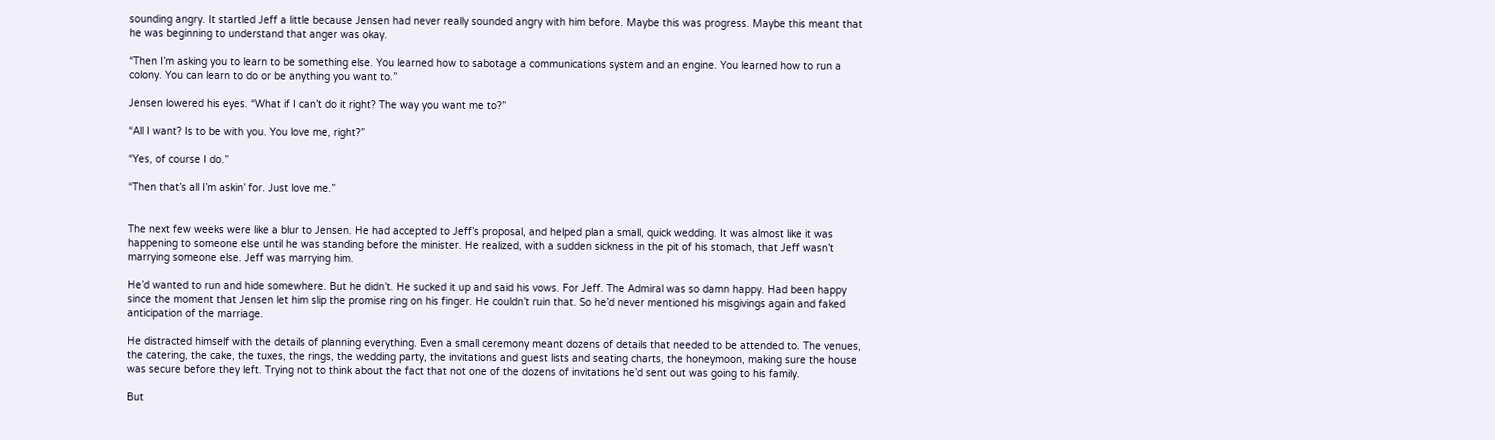sounding angry. It startled Jeff a little because Jensen had never really sounded angry with him before. Maybe this was progress. Maybe this meant that he was beginning to understand that anger was okay.

“Then I’m asking you to learn to be something else. You learned how to sabotage a communications system and an engine. You learned how to run a colony. You can learn to do or be anything you want to.”

Jensen lowered his eyes. “What if I can’t do it right? The way you want me to?”

“All I want? Is to be with you. You love me, right?”

“Yes, of course I do.”

“Then that’s all I’m askin’ for. Just love me.”


The next few weeks were like a blur to Jensen. He had accepted to Jeff’s proposal, and helped plan a small, quick wedding. It was almost like it was happening to someone else until he was standing before the minister. He realized, with a sudden sickness in the pit of his stomach, that Jeff wasn’t marrying someone else. Jeff was marrying him.

He’d wanted to run and hide somewhere. But he didn’t. He sucked it up and said his vows. For Jeff. The Admiral was so damn happy. Had been happy since the moment that Jensen let him slip the promise ring on his finger. He couldn’t ruin that. So he’d never mentioned his misgivings again and faked anticipation of the marriage.

He distracted himself with the details of planning everything. Even a small ceremony meant dozens of details that needed to be attended to. The venues, the catering, the cake, the tuxes, the rings, the wedding party, the invitations and guest lists and seating charts, the honeymoon, making sure the house was secure before they left. Trying not to think about the fact that not one of the dozens of invitations he’d sent out was going to his family.

But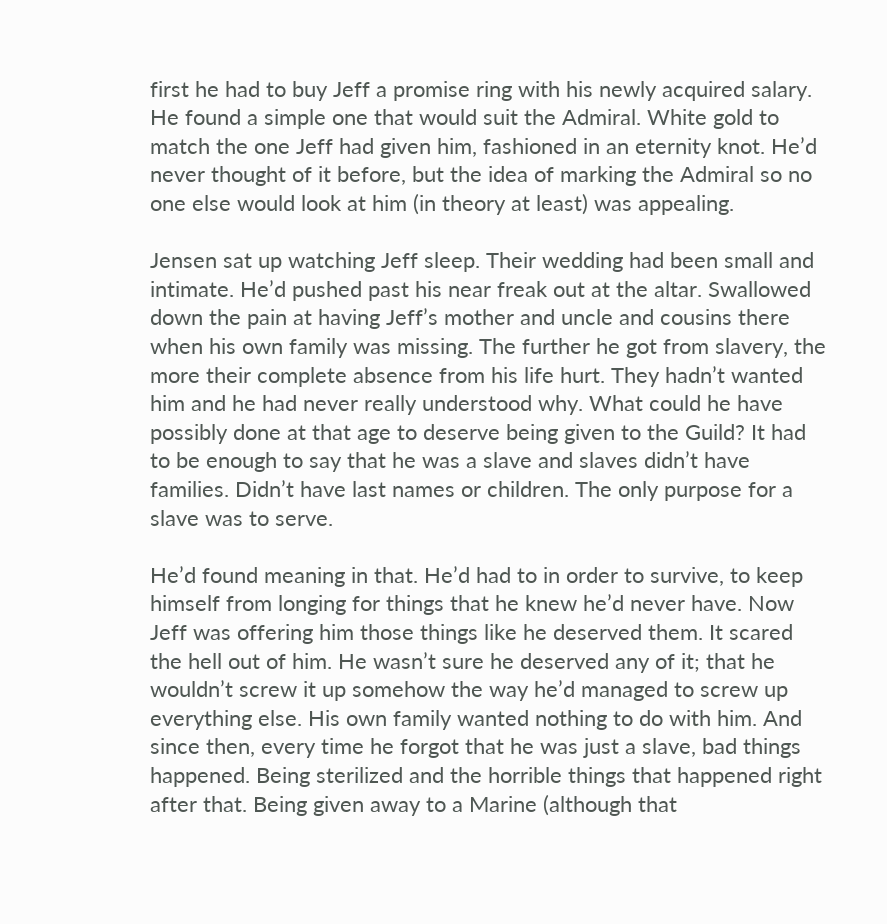first he had to buy Jeff a promise ring with his newly acquired salary. He found a simple one that would suit the Admiral. White gold to match the one Jeff had given him, fashioned in an eternity knot. He’d never thought of it before, but the idea of marking the Admiral so no one else would look at him (in theory at least) was appealing.

Jensen sat up watching Jeff sleep. Their wedding had been small and intimate. He’d pushed past his near freak out at the altar. Swallowed down the pain at having Jeff’s mother and uncle and cousins there when his own family was missing. The further he got from slavery, the more their complete absence from his life hurt. They hadn’t wanted him and he had never really understood why. What could he have possibly done at that age to deserve being given to the Guild? It had to be enough to say that he was a slave and slaves didn’t have families. Didn’t have last names or children. The only purpose for a slave was to serve.

He’d found meaning in that. He’d had to in order to survive, to keep himself from longing for things that he knew he’d never have. Now Jeff was offering him those things like he deserved them. It scared the hell out of him. He wasn’t sure he deserved any of it; that he wouldn’t screw it up somehow the way he’d managed to screw up everything else. His own family wanted nothing to do with him. And since then, every time he forgot that he was just a slave, bad things happened. Being sterilized and the horrible things that happened right after that. Being given away to a Marine (although that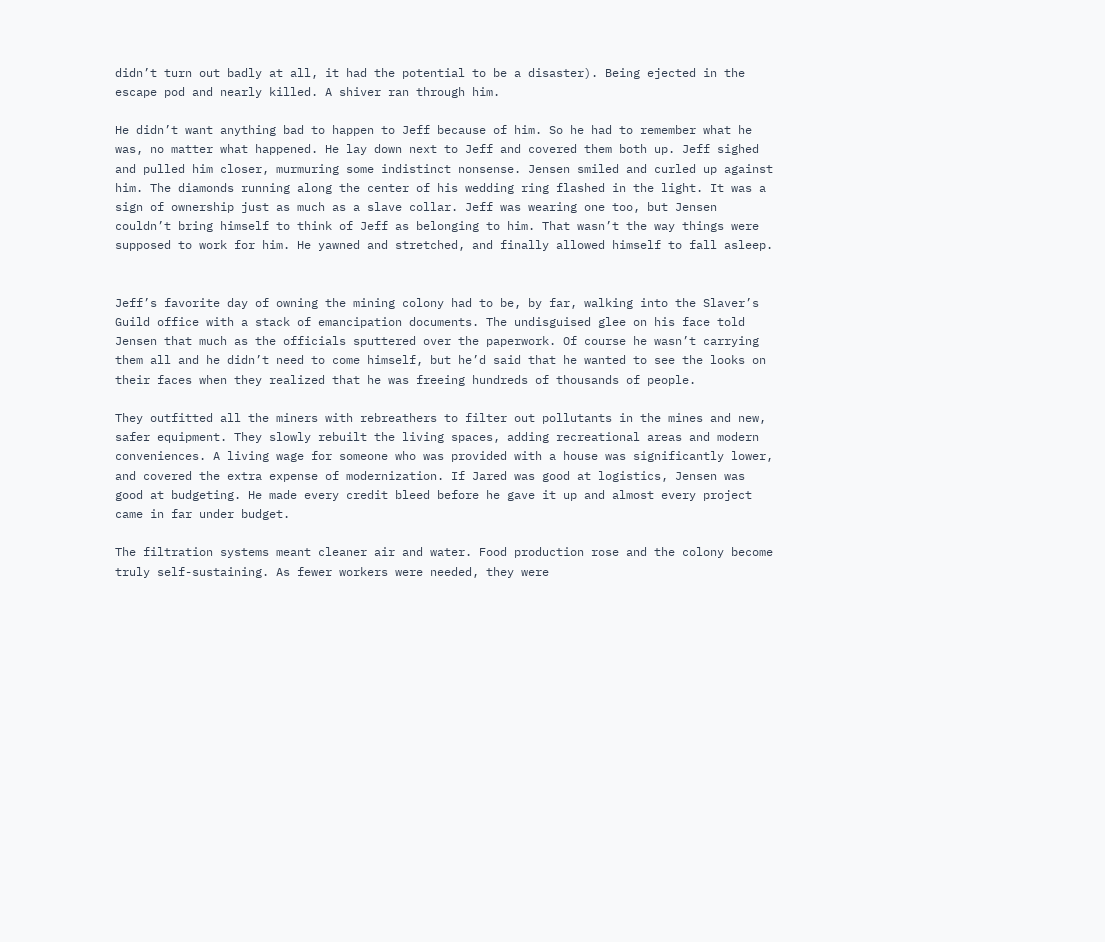didn’t turn out badly at all, it had the potential to be a disaster). Being ejected in the escape pod and nearly killed. A shiver ran through him.

He didn’t want anything bad to happen to Jeff because of him. So he had to remember what he was, no matter what happened. He lay down next to Jeff and covered them both up. Jeff sighed and pulled him closer, murmuring some indistinct nonsense. Jensen smiled and curled up against him. The diamonds running along the center of his wedding ring flashed in the light. It was a sign of ownership just as much as a slave collar. Jeff was wearing one too, but Jensen couldn’t bring himself to think of Jeff as belonging to him. That wasn’t the way things were supposed to work for him. He yawned and stretched, and finally allowed himself to fall asleep.


Jeff’s favorite day of owning the mining colony had to be, by far, walking into the Slaver’s Guild office with a stack of emancipation documents. The undisguised glee on his face told Jensen that much as the officials sputtered over the paperwork. Of course he wasn’t carrying them all and he didn’t need to come himself, but he’d said that he wanted to see the looks on their faces when they realized that he was freeing hundreds of thousands of people.

They outfitted all the miners with rebreathers to filter out pollutants in the mines and new, safer equipment. They slowly rebuilt the living spaces, adding recreational areas and modern conveniences. A living wage for someone who was provided with a house was significantly lower, and covered the extra expense of modernization. If Jared was good at logistics, Jensen was good at budgeting. He made every credit bleed before he gave it up and almost every project came in far under budget.

The filtration systems meant cleaner air and water. Food production rose and the colony become truly self-sustaining. As fewer workers were needed, they were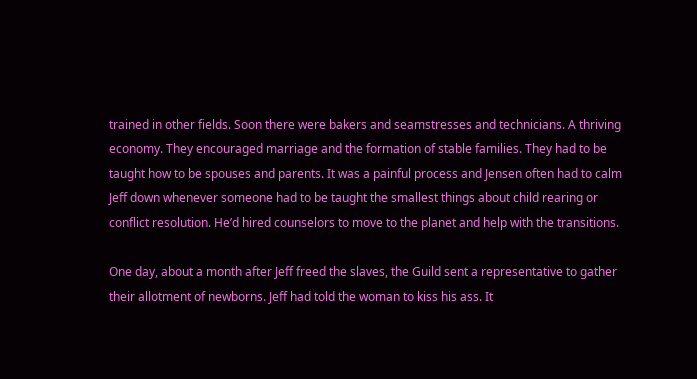trained in other fields. Soon there were bakers and seamstresses and technicians. A thriving economy. They encouraged marriage and the formation of stable families. They had to be taught how to be spouses and parents. It was a painful process and Jensen often had to calm Jeff down whenever someone had to be taught the smallest things about child rearing or conflict resolution. He’d hired counselors to move to the planet and help with the transitions.

One day, about a month after Jeff freed the slaves, the Guild sent a representative to gather their allotment of newborns. Jeff had told the woman to kiss his ass. It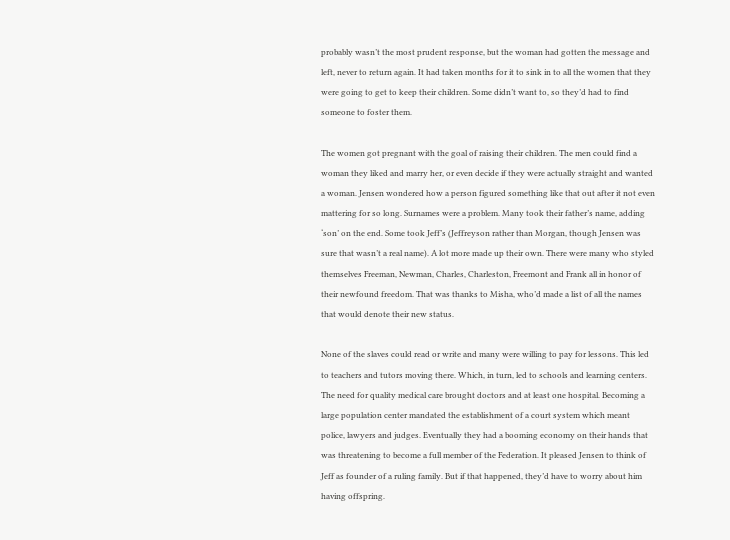probably wasn’t the most prudent response, but the woman had gotten the message and left, never to return again. It had taken months for it to sink in to all the women that they were going to get to keep their children. Some didn’t want to, so they’d had to find someone to foster them.

The women got pregnant with the goal of raising their children. The men could find a woman they liked and marry her, or even decide if they were actually straight and wanted a woman. Jensen wondered how a person figured something like that out after it not even mattering for so long. Surnames were a problem. Many took their father’s name, adding ‘son’ on the end. Some took Jeff’s (Jeffreyson rather than Morgan, though Jensen was sure that wasn’t a real name). A lot more made up their own. There were many who styled themselves Freeman, Newman, Charles, Charleston, Freemont and Frank all in honor of their newfound freedom. That was thanks to Misha, who’d made a list of all the names that would denote their new status.

None of the slaves could read or write and many were willing to pay for lessons. This led to teachers and tutors moving there. Which, in turn, led to schools and learning centers. The need for quality medical care brought doctors and at least one hospital. Becoming a large population center mandated the establishment of a court system which meant police, lawyers and judges. Eventually they had a booming economy on their hands that was threatening to become a full member of the Federation. It pleased Jensen to think of Jeff as founder of a ruling family. But if that happened, they’d have to worry about him having offspring.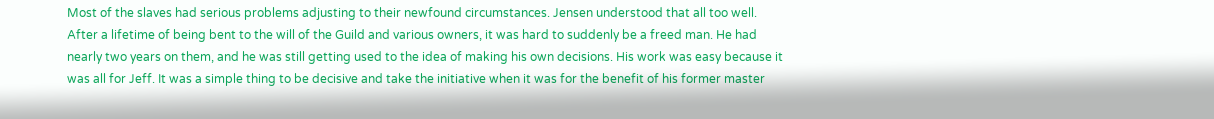Most of the slaves had serious problems adjusting to their newfound circumstances. Jensen understood that all too well. After a lifetime of being bent to the will of the Guild and various owners, it was hard to suddenly be a freed man. He had nearly two years on them, and he was still getting used to the idea of making his own decisions. His work was easy because it was all for Jeff. It was a simple thing to be decisive and take the initiative when it was for the benefit of his former master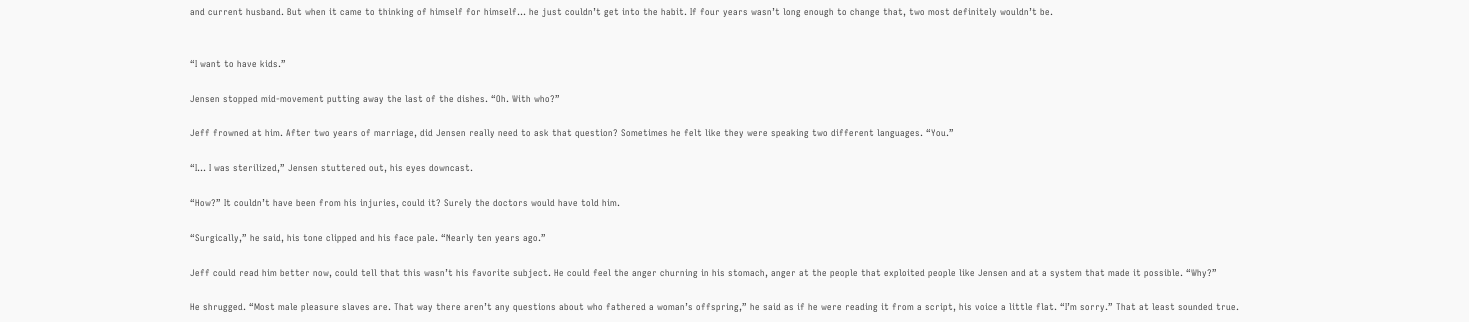and current husband. But when it came to thinking of himself for himself… he just couldn’t get into the habit. If four years wasn’t long enough to change that, two most definitely wouldn’t be.


“I want to have kids.”

Jensen stopped mid-movement putting away the last of the dishes. “Oh. With who?”

Jeff frowned at him. After two years of marriage, did Jensen really need to ask that question? Sometimes he felt like they were speaking two different languages. “You.”

“I… I was sterilized,” Jensen stuttered out, his eyes downcast.

“How?” It couldn’t have been from his injuries, could it? Surely the doctors would have told him.

“Surgically,” he said, his tone clipped and his face pale. “Nearly ten years ago.”

Jeff could read him better now, could tell that this wasn’t his favorite subject. He could feel the anger churning in his stomach, anger at the people that exploited people like Jensen and at a system that made it possible. “Why?”

He shrugged. “Most male pleasure slaves are. That way there aren’t any questions about who fathered a woman’s offspring,” he said as if he were reading it from a script, his voice a little flat. “I’m sorry.” That at least sounded true.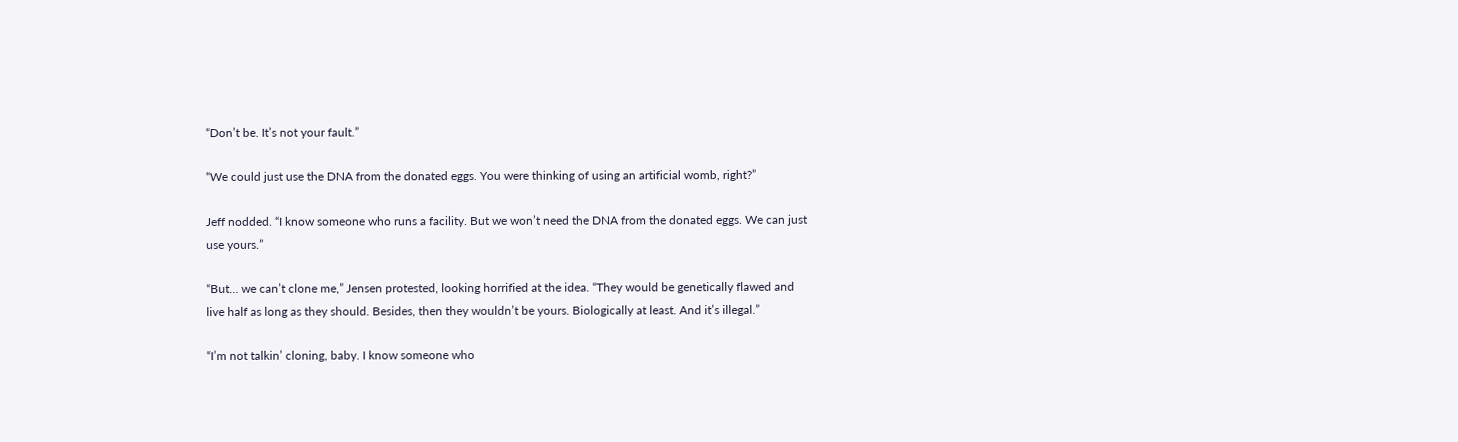“Don’t be. It’s not your fault.”

“We could just use the DNA from the donated eggs. You were thinking of using an artificial womb, right?”

Jeff nodded. “I know someone who runs a facility. But we won’t need the DNA from the donated eggs. We can just use yours.”

“But… we can’t clone me,” Jensen protested, looking horrified at the idea. “They would be genetically flawed and live half as long as they should. Besides, then they wouldn’t be yours. Biologically at least. And it’s illegal.”

“I’m not talkin’ cloning, baby. I know someone who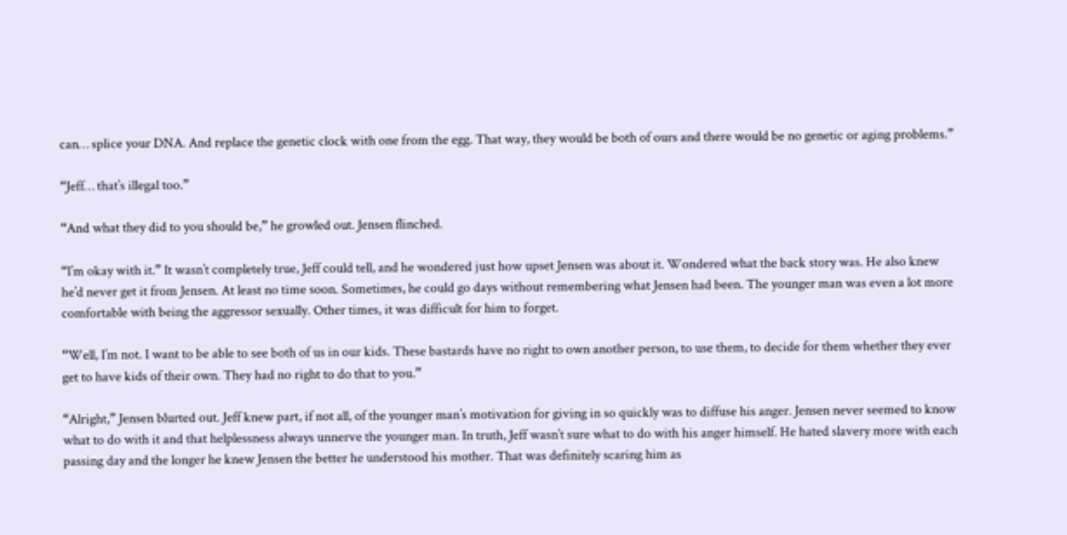can… splice your DNA. And replace the genetic clock with one from the egg. That way, they would be both of ours and there would be no genetic or aging problems.”

“Jeff… that’s illegal too.”

“And what they did to you should be,” he growled out. Jensen flinched.

“I’m okay with it.” It wasn’t completely true, Jeff could tell, and he wondered just how upset Jensen was about it. Wondered what the back story was. He also knew he’d never get it from Jensen. At least no time soon. Sometimes, he could go days without remembering what Jensen had been. The younger man was even a lot more comfortable with being the aggressor sexually. Other times, it was difficult for him to forget.

“Well, I’m not. I want to be able to see both of us in our kids. These bastards have no right to own another person, to use them, to decide for them whether they ever get to have kids of their own. They had no right to do that to you.”

“Alright,” Jensen blurted out. Jeff knew part, if not all, of the younger man’s motivation for giving in so quickly was to diffuse his anger. Jensen never seemed to know what to do with it and that helplessness always unnerve the younger man. In truth, Jeff wasn’t sure what to do with his anger himself. He hated slavery more with each passing day and the longer he knew Jensen the better he understood his mother. That was definitely scaring him as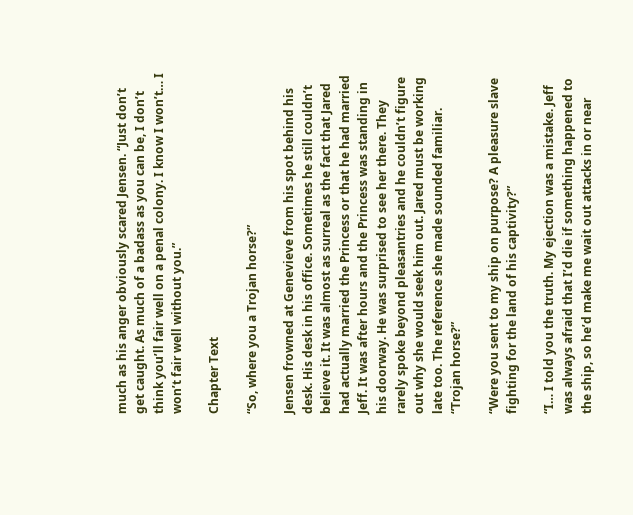much as his anger obviously scared Jensen. “Just don’t get caught. As much of a badass as you can be, I don’t think you’ll fair well on a penal colony. I know I won’t… I won’t fair well without you.”

Chapter Text

“So, where you a Trojan horse?”

Jensen frowned at Genevieve from his spot behind his desk. His desk in his office. Sometimes he still couldn’t believe it. It was almost as surreal as the fact that Jared had actually married the Princess or that he had married Jeff. It was after hours and the Princess was standing in his doorway. He was surprised to see her there. They rarely spoke beyond pleasantries and he couldn’t figure out why she would seek him out. Jared must be working late too. The reference she made sounded familiar. “Trojan horse?”

“Were you sent to my ship on purpose? A pleasure slave fighting for the land of his captivity?”

“I… I told you the truth. My ejection was a mistake. Jeff was always afraid that I’d die if something happened to the ship, so he’d make me wait out attacks in or near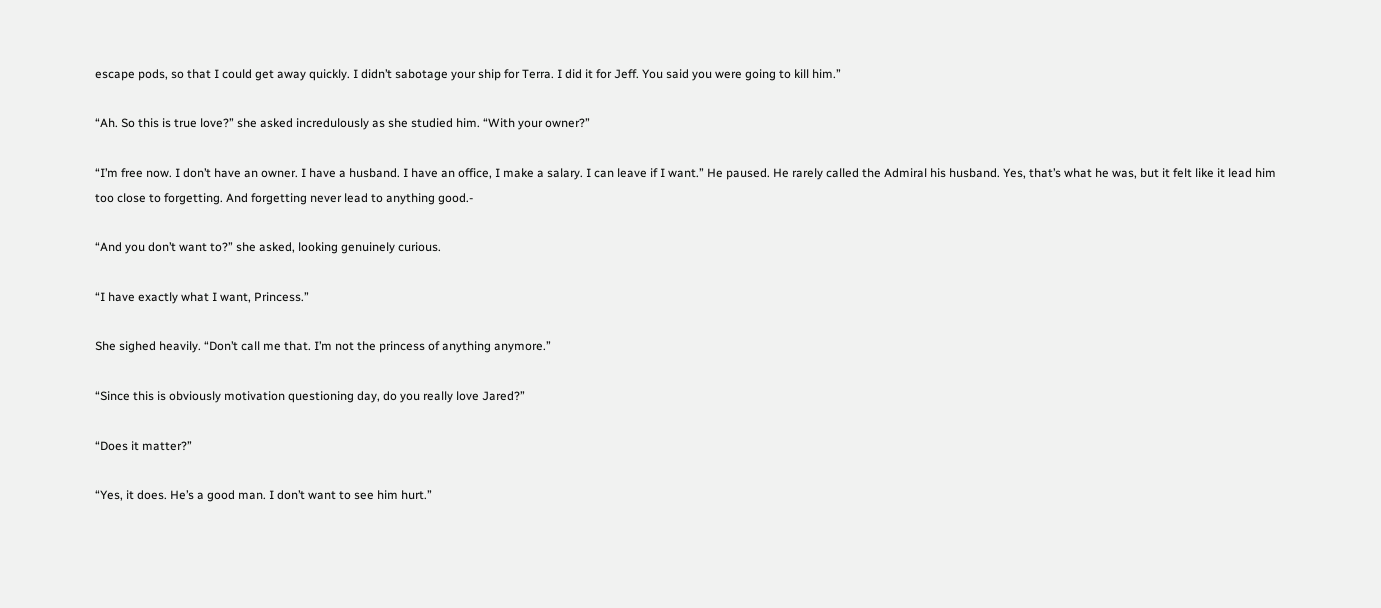escape pods, so that I could get away quickly. I didn’t sabotage your ship for Terra. I did it for Jeff. You said you were going to kill him.”

“Ah. So this is true love?” she asked incredulously as she studied him. “With your owner?”

“I’m free now. I don’t have an owner. I have a husband. I have an office, I make a salary. I can leave if I want.” He paused. He rarely called the Admiral his husband. Yes, that’s what he was, but it felt like it lead him too close to forgetting. And forgetting never lead to anything good.-

“And you don’t want to?” she asked, looking genuinely curious.

“I have exactly what I want, Princess.”

She sighed heavily. “Don’t call me that. I’m not the princess of anything anymore.”

“Since this is obviously motivation questioning day, do you really love Jared?”

“Does it matter?”

“Yes, it does. He’s a good man. I don’t want to see him hurt.”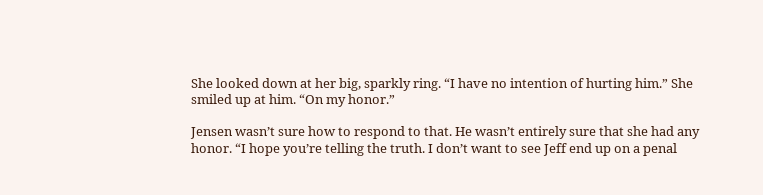She looked down at her big, sparkly ring. “I have no intention of hurting him.” She smiled up at him. “On my honor.”

Jensen wasn’t sure how to respond to that. He wasn’t entirely sure that she had any honor. “I hope you’re telling the truth. I don’t want to see Jeff end up on a penal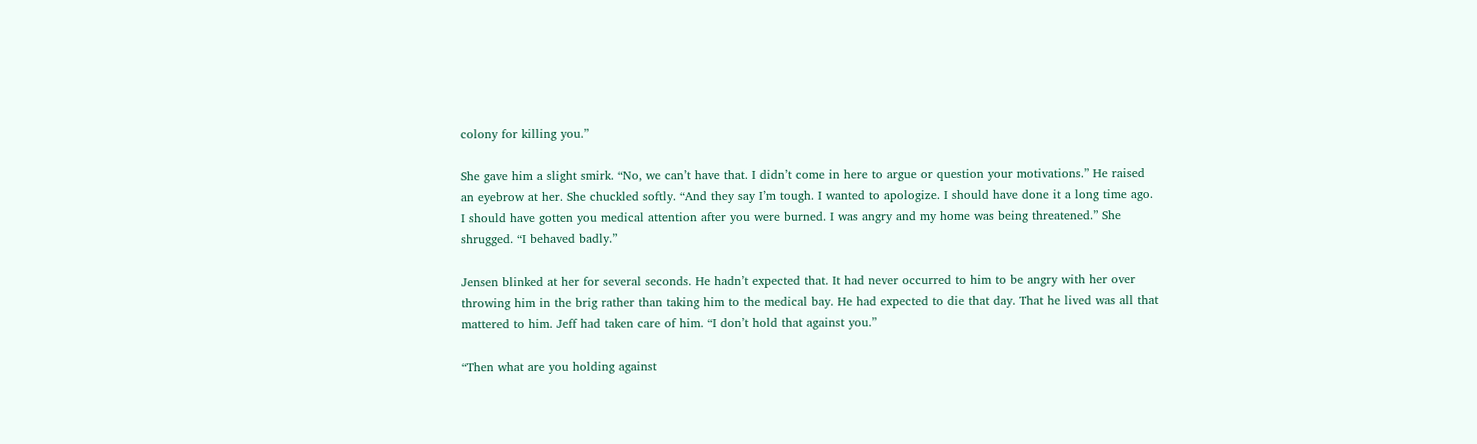colony for killing you.”

She gave him a slight smirk. “No, we can’t have that. I didn’t come in here to argue or question your motivations.” He raised an eyebrow at her. She chuckled softly. “And they say I’m tough. I wanted to apologize. I should have done it a long time ago. I should have gotten you medical attention after you were burned. I was angry and my home was being threatened.” She shrugged. “I behaved badly.”

Jensen blinked at her for several seconds. He hadn’t expected that. It had never occurred to him to be angry with her over throwing him in the brig rather than taking him to the medical bay. He had expected to die that day. That he lived was all that mattered to him. Jeff had taken care of him. “I don’t hold that against you.”

“Then what are you holding against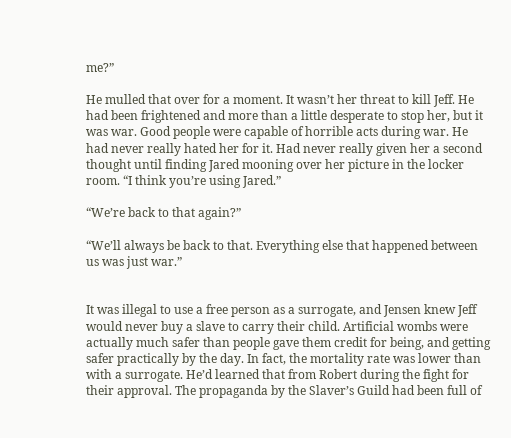me?”

He mulled that over for a moment. It wasn’t her threat to kill Jeff. He had been frightened and more than a little desperate to stop her, but it was war. Good people were capable of horrible acts during war. He had never really hated her for it. Had never really given her a second thought until finding Jared mooning over her picture in the locker room. “I think you’re using Jared.”

“We’re back to that again?”

“We’ll always be back to that. Everything else that happened between us was just war.”


It was illegal to use a free person as a surrogate, and Jensen knew Jeff would never buy a slave to carry their child. Artificial wombs were actually much safer than people gave them credit for being, and getting safer practically by the day. In fact, the mortality rate was lower than with a surrogate. He’d learned that from Robert during the fight for their approval. The propaganda by the Slaver’s Guild had been full of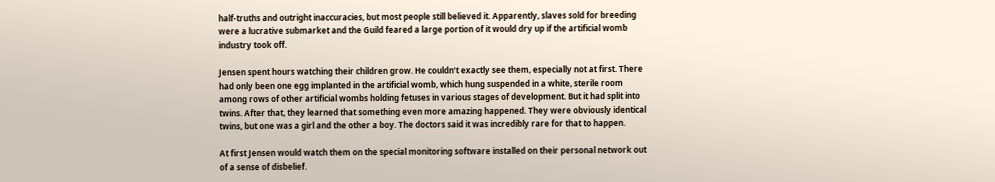half-truths and outright inaccuracies, but most people still believed it. Apparently, slaves sold for breeding were a lucrative submarket and the Guild feared a large portion of it would dry up if the artificial womb industry took off.

Jensen spent hours watching their children grow. He couldn’t exactly see them, especially not at first. There had only been one egg implanted in the artificial womb, which hung suspended in a white, sterile room among rows of other artificial wombs holding fetuses in various stages of development. But it had split into twins. After that, they learned that something even more amazing happened. They were obviously identical twins, but one was a girl and the other a boy. The doctors said it was incredibly rare for that to happen.

At first Jensen would watch them on the special monitoring software installed on their personal network out of a sense of disbelief.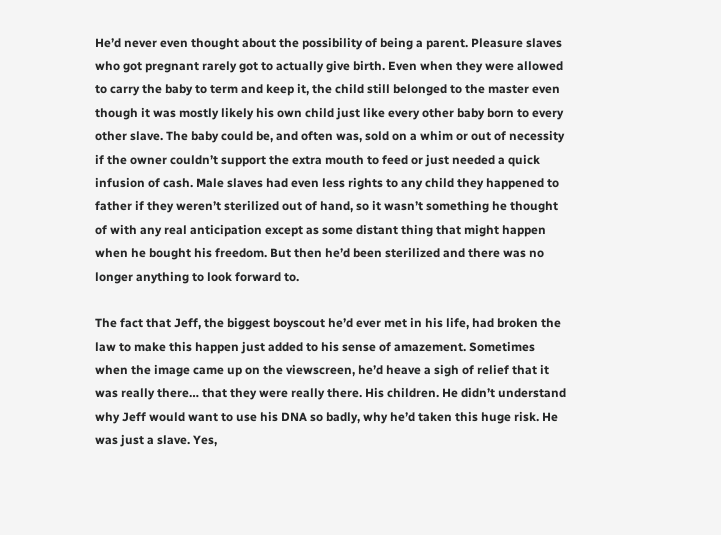He’d never even thought about the possibility of being a parent. Pleasure slaves who got pregnant rarely got to actually give birth. Even when they were allowed to carry the baby to term and keep it, the child still belonged to the master even though it was mostly likely his own child just like every other baby born to every other slave. The baby could be, and often was, sold on a whim or out of necessity if the owner couldn’t support the extra mouth to feed or just needed a quick infusion of cash. Male slaves had even less rights to any child they happened to father if they weren’t sterilized out of hand, so it wasn’t something he thought of with any real anticipation except as some distant thing that might happen when he bought his freedom. But then he’d been sterilized and there was no longer anything to look forward to.

The fact that Jeff, the biggest boyscout he’d ever met in his life, had broken the law to make this happen just added to his sense of amazement. Sometimes when the image came up on the viewscreen, he’d heave a sigh of relief that it was really there… that they were really there. His children. He didn’t understand why Jeff would want to use his DNA so badly, why he’d taken this huge risk. He was just a slave. Yes,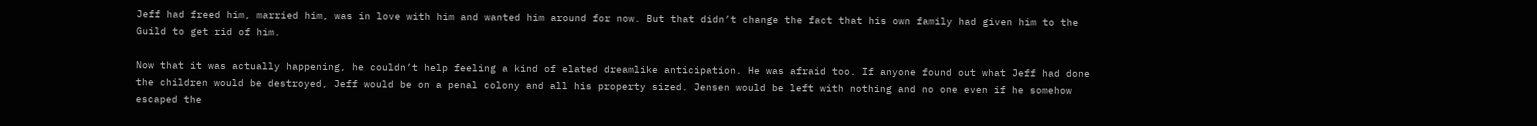Jeff had freed him, married him, was in love with him and wanted him around for now. But that didn’t change the fact that his own family had given him to the Guild to get rid of him.

Now that it was actually happening, he couldn’t help feeling a kind of elated dreamlike anticipation. He was afraid too. If anyone found out what Jeff had done the children would be destroyed, Jeff would be on a penal colony and all his property sized. Jensen would be left with nothing and no one even if he somehow escaped the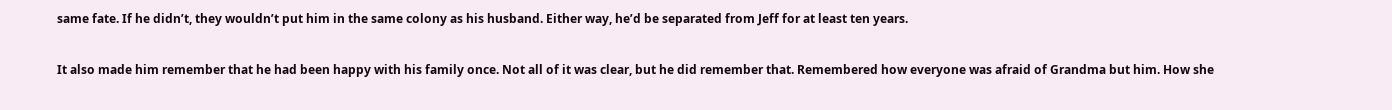same fate. If he didn’t, they wouldn’t put him in the same colony as his husband. Either way, he’d be separated from Jeff for at least ten years.

It also made him remember that he had been happy with his family once. Not all of it was clear, but he did remember that. Remembered how everyone was afraid of Grandma but him. How she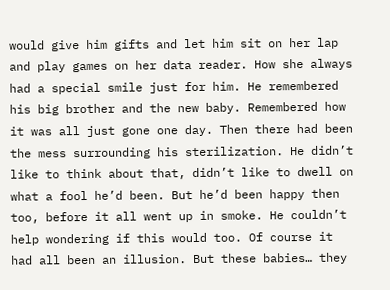would give him gifts and let him sit on her lap and play games on her data reader. How she always had a special smile just for him. He remembered his big brother and the new baby. Remembered how it was all just gone one day. Then there had been the mess surrounding his sterilization. He didn’t like to think about that, didn’t like to dwell on what a fool he’d been. But he’d been happy then too, before it all went up in smoke. He couldn’t help wondering if this would too. Of course it had all been an illusion. But these babies… they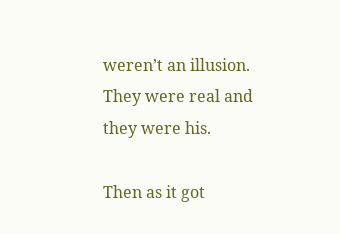weren’t an illusion. They were real and they were his.

Then as it got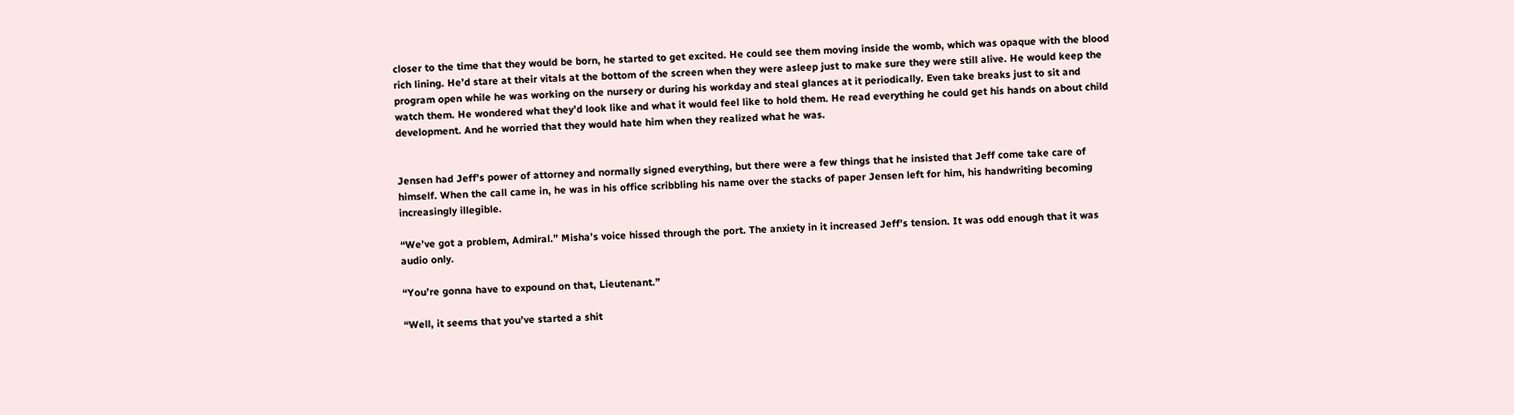closer to the time that they would be born, he started to get excited. He could see them moving inside the womb, which was opaque with the blood rich lining. He’d stare at their vitals at the bottom of the screen when they were asleep just to make sure they were still alive. He would keep the program open while he was working on the nursery or during his workday and steal glances at it periodically. Even take breaks just to sit and watch them. He wondered what they’d look like and what it would feel like to hold them. He read everything he could get his hands on about child development. And he worried that they would hate him when they realized what he was.


Jensen had Jeff's power of attorney and normally signed everything, but there were a few things that he insisted that Jeff come take care of himself. When the call came in, he was in his office scribbling his name over the stacks of paper Jensen left for him, his handwriting becoming increasingly illegible.

“We’ve got a problem, Admiral.” Misha’s voice hissed through the port. The anxiety in it increased Jeff’s tension. It was odd enough that it was audio only.

“You’re gonna have to expound on that, Lieutenant.”

“Well, it seems that you’ve started a shit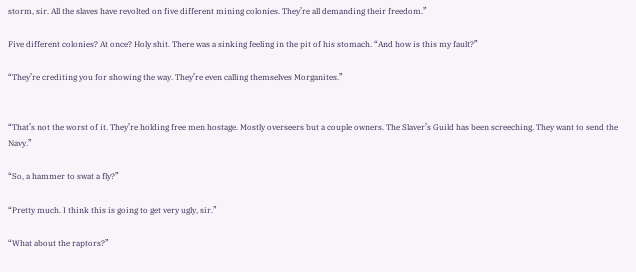storm, sir. All the slaves have revolted on five different mining colonies. They’re all demanding their freedom.”

Five different colonies? At once? Holy shit. There was a sinking feeling in the pit of his stomach. “And how is this my fault?”

“They’re crediting you for showing the way. They’re even calling themselves Morganites.”


“That’s not the worst of it. They’re holding free men hostage. Mostly overseers but a couple owners. The Slaver’s Guild has been screeching. They want to send the Navy.”

“So, a hammer to swat a fly?”

“Pretty much. I think this is going to get very ugly, sir.”

“What about the raptors?”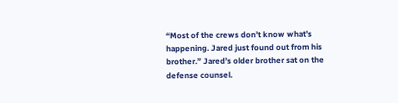“Most of the crews don’t know what’s happening. Jared just found out from his brother.” Jared’s older brother sat on the defense counsel.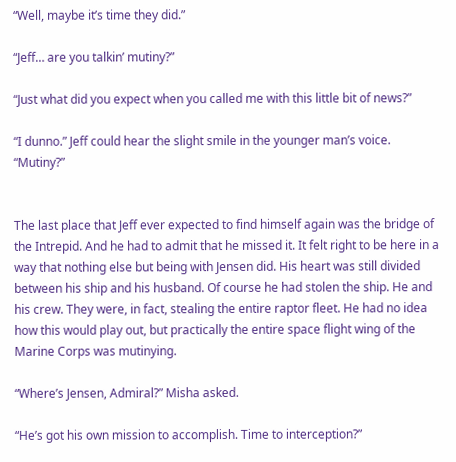“Well, maybe it’s time they did.”

“Jeff… are you talkin’ mutiny?”

“Just what did you expect when you called me with this little bit of news?”

“I dunno.” Jeff could hear the slight smile in the younger man’s voice. “Mutiny?”


The last place that Jeff ever expected to find himself again was the bridge of the Intrepid. And he had to admit that he missed it. It felt right to be here in a way that nothing else but being with Jensen did. His heart was still divided between his ship and his husband. Of course he had stolen the ship. He and his crew. They were, in fact, stealing the entire raptor fleet. He had no idea how this would play out, but practically the entire space flight wing of the Marine Corps was mutinying.

“Where’s Jensen, Admiral?” Misha asked.

“He’s got his own mission to accomplish. Time to interception?”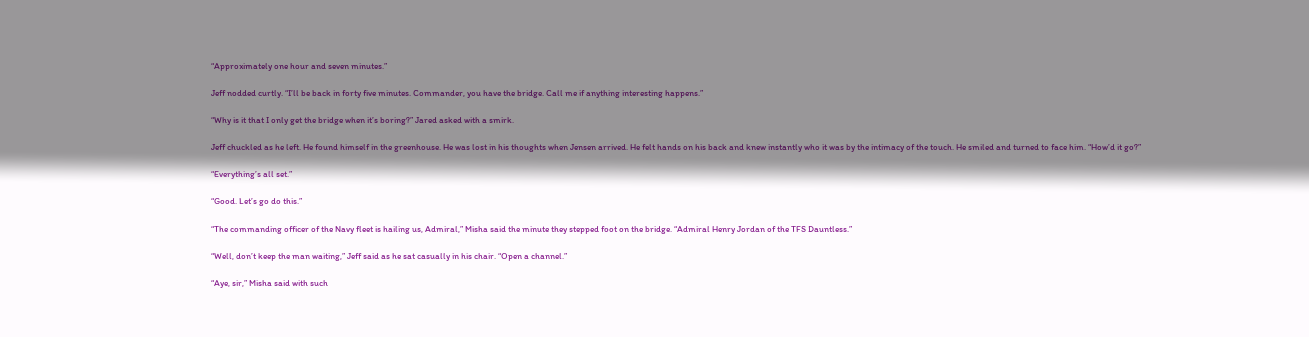“Approximately one hour and seven minutes.”

Jeff nodded curtly. “I’ll be back in forty five minutes. Commander, you have the bridge. Call me if anything interesting happens.”

“Why is it that I only get the bridge when it’s boring?” Jared asked with a smirk.

Jeff chuckled as he left. He found himself in the greenhouse. He was lost in his thoughts when Jensen arrived. He felt hands on his back and knew instantly who it was by the intimacy of the touch. He smiled and turned to face him. “How’d it go?”

“Everything’s all set.”

“Good. Let’s go do this.”

“The commanding officer of the Navy fleet is hailing us, Admiral,” Misha said the minute they stepped foot on the bridge. “Admiral Henry Jordan of the TFS Dauntless.”

“Well, don’t keep the man waiting,” Jeff said as he sat casually in his chair. “Open a channel.”

“Aye, sir,” Misha said with such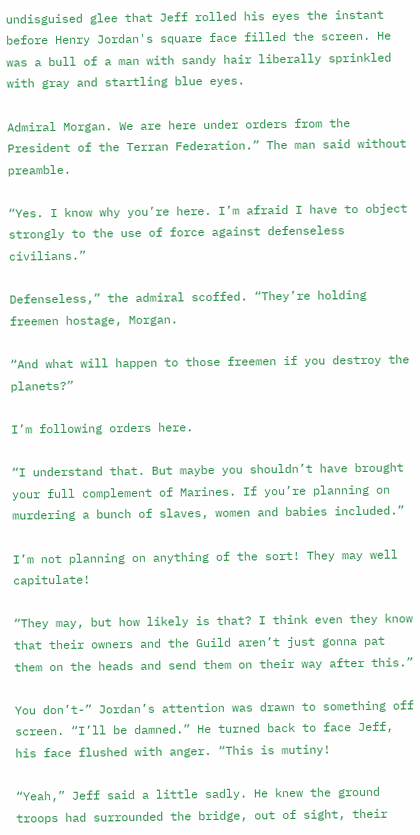undisguised glee that Jeff rolled his eyes the instant before Henry Jordan's square face filled the screen. He was a bull of a man with sandy hair liberally sprinkled with gray and startling blue eyes.

Admiral Morgan. We are here under orders from the President of the Terran Federation.” The man said without preamble.

“Yes. I know why you’re here. I’m afraid I have to object strongly to the use of force against defenseless civilians.”

Defenseless,” the admiral scoffed. “They’re holding freemen hostage, Morgan.

“And what will happen to those freemen if you destroy the planets?”

I’m following orders here.

“I understand that. But maybe you shouldn’t have brought your full complement of Marines. If you’re planning on murdering a bunch of slaves, women and babies included.”

I’m not planning on anything of the sort! They may well capitulate!

“They may, but how likely is that? I think even they know that their owners and the Guild aren’t just gonna pat them on the heads and send them on their way after this.”

You don’t-” Jordan’s attention was drawn to something off screen. “I’ll be damned.” He turned back to face Jeff, his face flushed with anger. “This is mutiny!

“Yeah,” Jeff said a little sadly. He knew the ground troops had surrounded the bridge, out of sight, their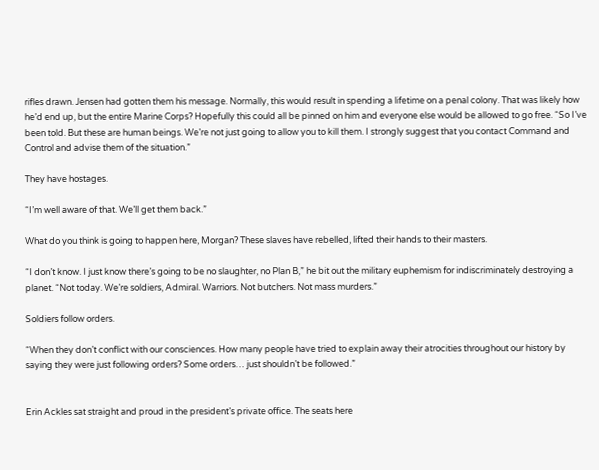rifles drawn. Jensen had gotten them his message. Normally, this would result in spending a lifetime on a penal colony. That was likely how he’d end up, but the entire Marine Corps? Hopefully this could all be pinned on him and everyone else would be allowed to go free. “So I’ve been told. But these are human beings. We’re not just going to allow you to kill them. I strongly suggest that you contact Command and Control and advise them of the situation.”

They have hostages.

“I’m well aware of that. We’ll get them back.”

What do you think is going to happen here, Morgan? These slaves have rebelled, lifted their hands to their masters.

“I don’t know. I just know there’s going to be no slaughter, no Plan B,” he bit out the military euphemism for indiscriminately destroying a planet. “Not today. We’re soldiers, Admiral. Warriors. Not butchers. Not mass murders.”

Soldiers follow orders.

“When they don’t conflict with our consciences. How many people have tried to explain away their atrocities throughout our history by saying they were just following orders? Some orders… just shouldn’t be followed.”


Erin Ackles sat straight and proud in the president’s private office. The seats here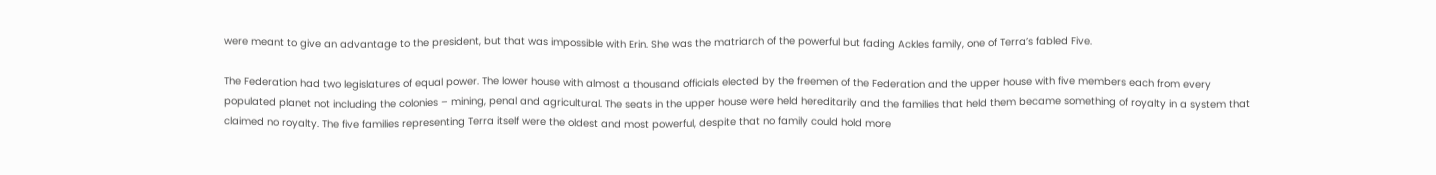were meant to give an advantage to the president, but that was impossible with Erin. She was the matriarch of the powerful but fading Ackles family, one of Terra’s fabled Five.

The Federation had two legislatures of equal power. The lower house with almost a thousand officials elected by the freemen of the Federation and the upper house with five members each from every populated planet not including the colonies – mining, penal and agricultural. The seats in the upper house were held hereditarily and the families that held them became something of royalty in a system that claimed no royalty. The five families representing Terra itself were the oldest and most powerful, despite that no family could hold more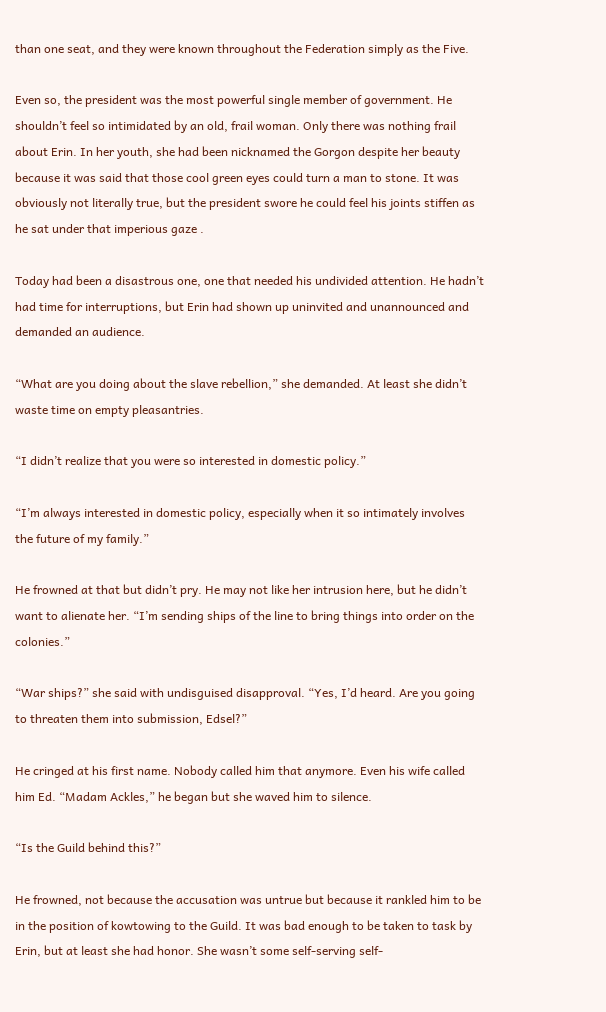than one seat, and they were known throughout the Federation simply as the Five.

Even so, the president was the most powerful single member of government. He shouldn’t feel so intimidated by an old, frail woman. Only there was nothing frail about Erin. In her youth, she had been nicknamed the Gorgon despite her beauty because it was said that those cool green eyes could turn a man to stone. It was obviously not literally true, but the president swore he could feel his joints stiffen as he sat under that imperious gaze .

Today had been a disastrous one, one that needed his undivided attention. He hadn’t had time for interruptions, but Erin had shown up uninvited and unannounced and demanded an audience.

“What are you doing about the slave rebellion,” she demanded. At least she didn’t waste time on empty pleasantries.

“I didn’t realize that you were so interested in domestic policy.”

“I’m always interested in domestic policy, especially when it so intimately involves the future of my family.”

He frowned at that but didn’t pry. He may not like her intrusion here, but he didn’t want to alienate her. “I’m sending ships of the line to bring things into order on the colonies.”

“War ships?” she said with undisguised disapproval. “Yes, I’d heard. Are you going to threaten them into submission, Edsel?”

He cringed at his first name. Nobody called him that anymore. Even his wife called him Ed. “Madam Ackles,” he began but she waved him to silence.

“Is the Guild behind this?”

He frowned, not because the accusation was untrue but because it rankled him to be in the position of kowtowing to the Guild. It was bad enough to be taken to task by Erin, but at least she had honor. She wasn’t some self-serving self-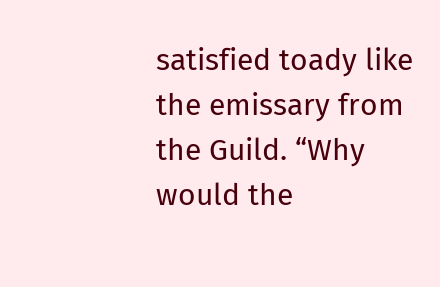satisfied toady like the emissary from the Guild. “Why would the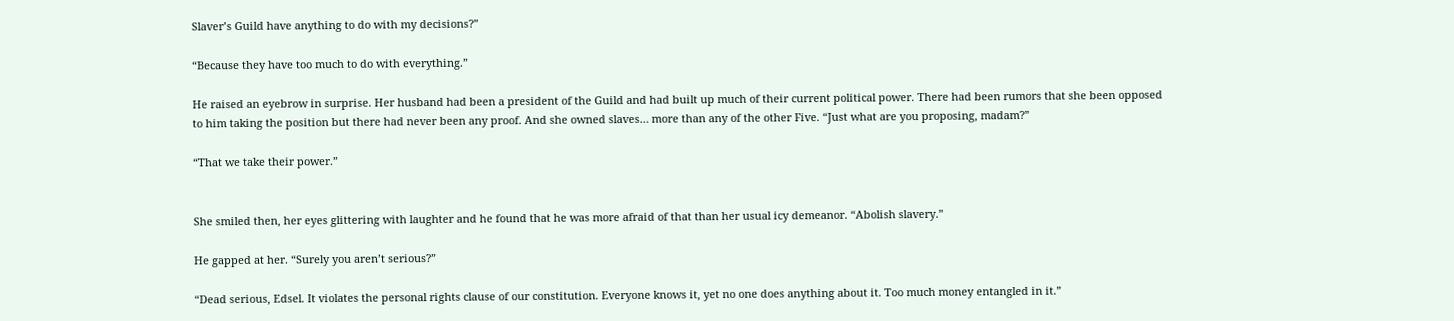Slaver’s Guild have anything to do with my decisions?”

“Because they have too much to do with everything.”

He raised an eyebrow in surprise. Her husband had been a president of the Guild and had built up much of their current political power. There had been rumors that she been opposed to him taking the position but there had never been any proof. And she owned slaves… more than any of the other Five. “Just what are you proposing, madam?”

“That we take their power.”


She smiled then, her eyes glittering with laughter and he found that he was more afraid of that than her usual icy demeanor. “Abolish slavery.”

He gapped at her. “Surely you aren’t serious?”

“Dead serious, Edsel. It violates the personal rights clause of our constitution. Everyone knows it, yet no one does anything about it. Too much money entangled in it.”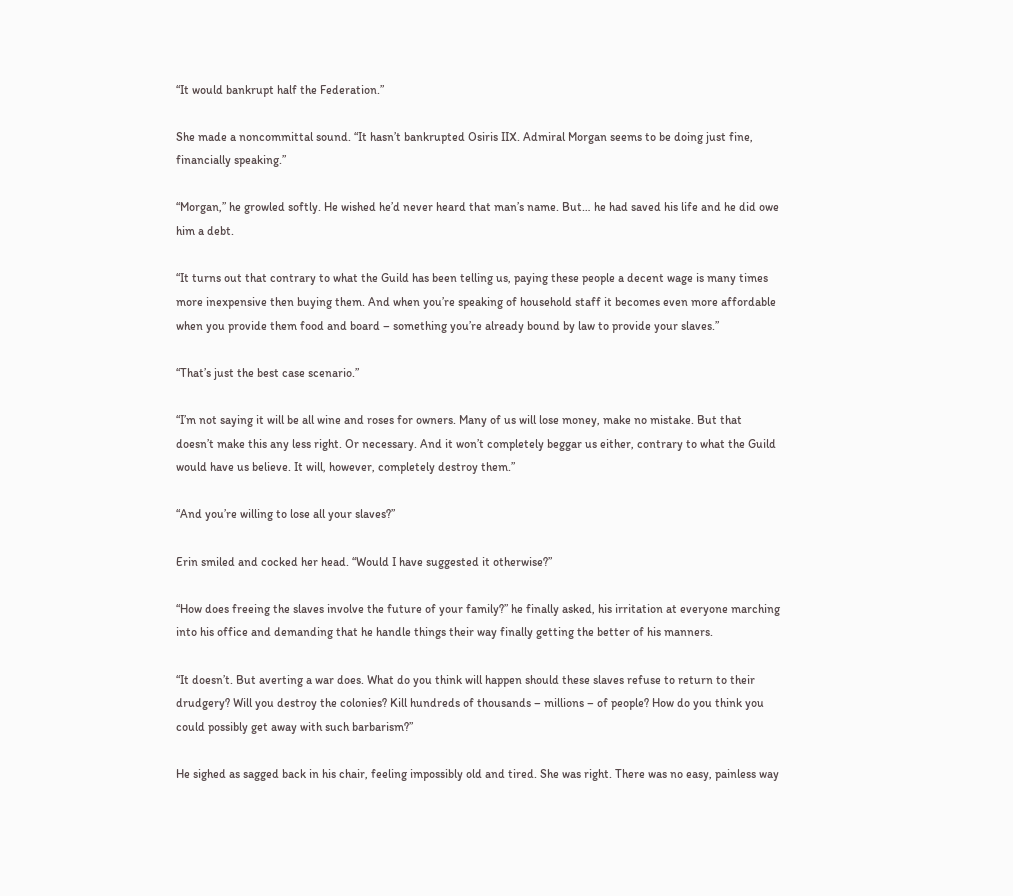“It would bankrupt half the Federation.”

She made a noncommittal sound. “It hasn’t bankrupted Osiris IIX. Admiral Morgan seems to be doing just fine, financially speaking.”

“Morgan,” he growled softly. He wished he’d never heard that man’s name. But… he had saved his life and he did owe him a debt.

“It turns out that contrary to what the Guild has been telling us, paying these people a decent wage is many times more inexpensive then buying them. And when you’re speaking of household staff it becomes even more affordable when you provide them food and board – something you’re already bound by law to provide your slaves.”

“That’s just the best case scenario.”

“I’m not saying it will be all wine and roses for owners. Many of us will lose money, make no mistake. But that doesn’t make this any less right. Or necessary. And it won’t completely beggar us either, contrary to what the Guild would have us believe. It will, however, completely destroy them.”

“And you’re willing to lose all your slaves?”

Erin smiled and cocked her head. “Would I have suggested it otherwise?”

“How does freeing the slaves involve the future of your family?” he finally asked, his irritation at everyone marching into his office and demanding that he handle things their way finally getting the better of his manners.

“It doesn’t. But averting a war does. What do you think will happen should these slaves refuse to return to their drudgery? Will you destroy the colonies? Kill hundreds of thousands – millions – of people? How do you think you could possibly get away with such barbarism?”

He sighed as sagged back in his chair, feeling impossibly old and tired. She was right. There was no easy, painless way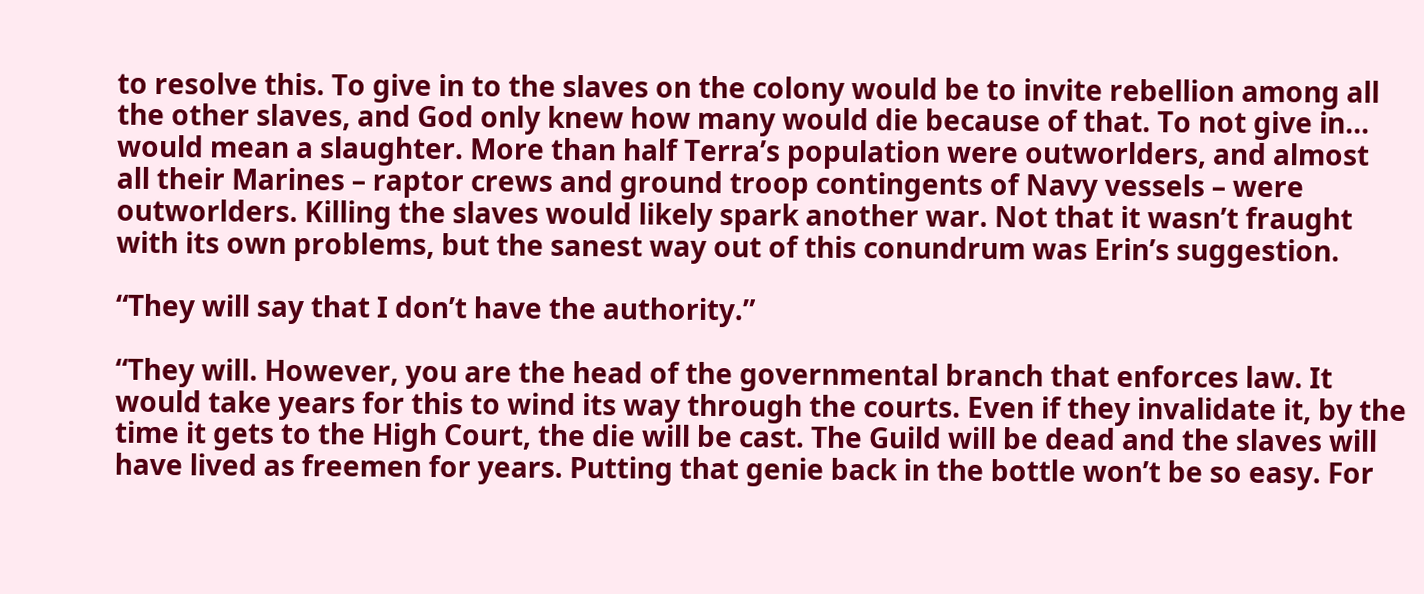to resolve this. To give in to the slaves on the colony would be to invite rebellion among all the other slaves, and God only knew how many would die because of that. To not give in… would mean a slaughter. More than half Terra’s population were outworlders, and almost all their Marines – raptor crews and ground troop contingents of Navy vessels – were outworlders. Killing the slaves would likely spark another war. Not that it wasn’t fraught with its own problems, but the sanest way out of this conundrum was Erin’s suggestion.

“They will say that I don’t have the authority.”

“They will. However, you are the head of the governmental branch that enforces law. It would take years for this to wind its way through the courts. Even if they invalidate it, by the time it gets to the High Court, the die will be cast. The Guild will be dead and the slaves will have lived as freemen for years. Putting that genie back in the bottle won’t be so easy. For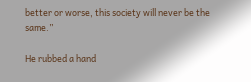better or worse, this society will never be the same.”

He rubbed a hand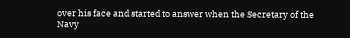over his face and started to answer when the Secretary of the Navy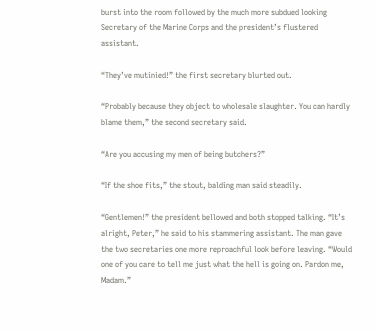burst into the room followed by the much more subdued looking Secretary of the Marine Corps and the president’s flustered assistant.

“They’ve mutinied!” the first secretary blurted out.

“Probably because they object to wholesale slaughter. You can hardly blame them,” the second secretary said.

“Are you accusing my men of being butchers?”

“If the shoe fits,” the stout, balding man said steadily.

“Gentlemen!” the president bellowed and both stopped talking. “It’s alright, Peter,” he said to his stammering assistant. The man gave the two secretaries one more reproachful look before leaving. “Would one of you care to tell me just what the hell is going on. Pardon me, Madam.”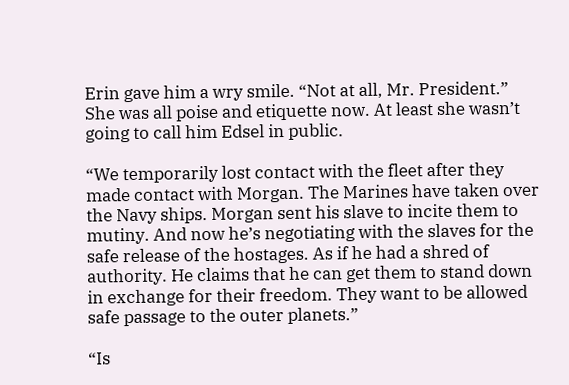Erin gave him a wry smile. “Not at all, Mr. President.” She was all poise and etiquette now. At least she wasn’t going to call him Edsel in public.

“We temporarily lost contact with the fleet after they made contact with Morgan. The Marines have taken over the Navy ships. Morgan sent his slave to incite them to mutiny. And now he’s negotiating with the slaves for the safe release of the hostages. As if he had a shred of authority. He claims that he can get them to stand down in exchange for their freedom. They want to be allowed safe passage to the outer planets.”

“Is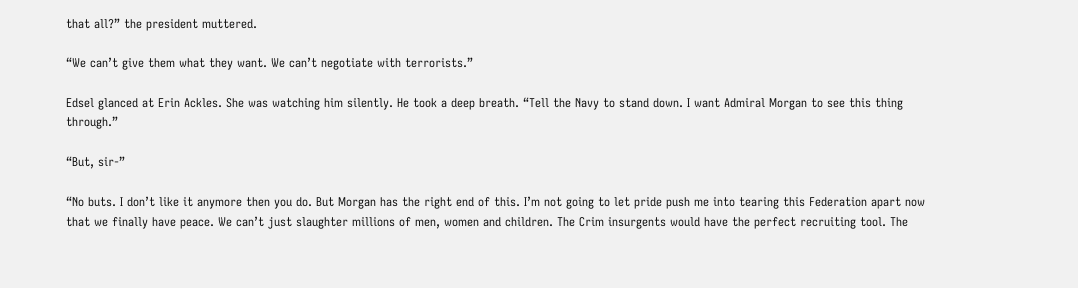that all?” the president muttered.

“We can’t give them what they want. We can’t negotiate with terrorists.”

Edsel glanced at Erin Ackles. She was watching him silently. He took a deep breath. “Tell the Navy to stand down. I want Admiral Morgan to see this thing through.”

“But, sir-”

“No buts. I don’t like it anymore then you do. But Morgan has the right end of this. I’m not going to let pride push me into tearing this Federation apart now that we finally have peace. We can’t just slaughter millions of men, women and children. The Crim insurgents would have the perfect recruiting tool. The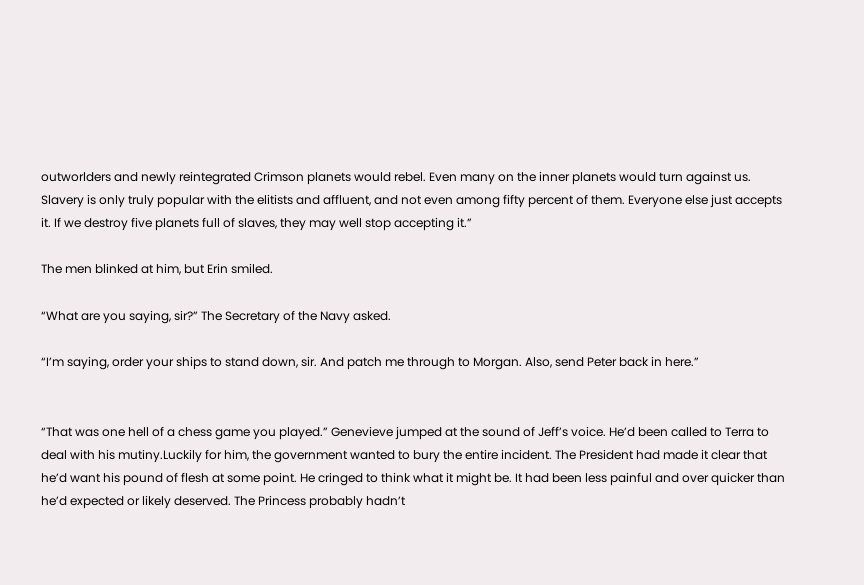outworlders and newly reintegrated Crimson planets would rebel. Even many on the inner planets would turn against us. Slavery is only truly popular with the elitists and affluent, and not even among fifty percent of them. Everyone else just accepts it. If we destroy five planets full of slaves, they may well stop accepting it.”

The men blinked at him, but Erin smiled.

“What are you saying, sir?” The Secretary of the Navy asked.

“I’m saying, order your ships to stand down, sir. And patch me through to Morgan. Also, send Peter back in here.”


“That was one hell of a chess game you played.” Genevieve jumped at the sound of Jeff’s voice. He’d been called to Terra to deal with his mutiny.Luckily for him, the government wanted to bury the entire incident. The President had made it clear that he’d want his pound of flesh at some point. He cringed to think what it might be. It had been less painful and over quicker than he’d expected or likely deserved. The Princess probably hadn’t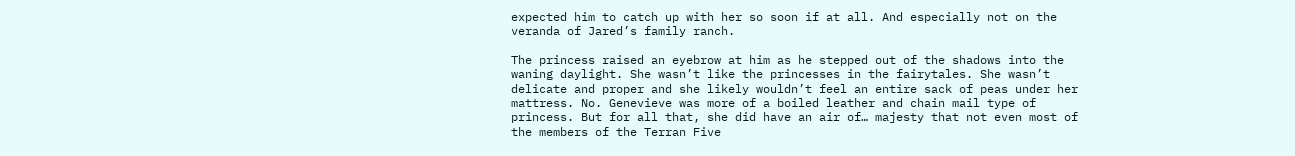expected him to catch up with her so soon if at all. And especially not on the veranda of Jared’s family ranch.

The princess raised an eyebrow at him as he stepped out of the shadows into the waning daylight. She wasn’t like the princesses in the fairytales. She wasn’t delicate and proper and she likely wouldn’t feel an entire sack of peas under her mattress. No. Genevieve was more of a boiled leather and chain mail type of princess. But for all that, she did have an air of… majesty that not even most of the members of the Terran Five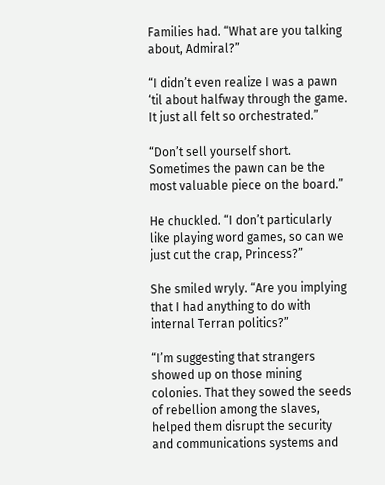Families had. “What are you talking about, Admiral?”

“I didn’t even realize I was a pawn ‘til about halfway through the game. It just all felt so orchestrated.”

“Don’t sell yourself short. Sometimes the pawn can be the most valuable piece on the board.”

He chuckled. “I don’t particularly like playing word games, so can we just cut the crap, Princess?”

She smiled wryly. “Are you implying that I had anything to do with internal Terran politics?”

“I’m suggesting that strangers showed up on those mining colonies. That they sowed the seeds of rebellion among the slaves, helped them disrupt the security and communications systems and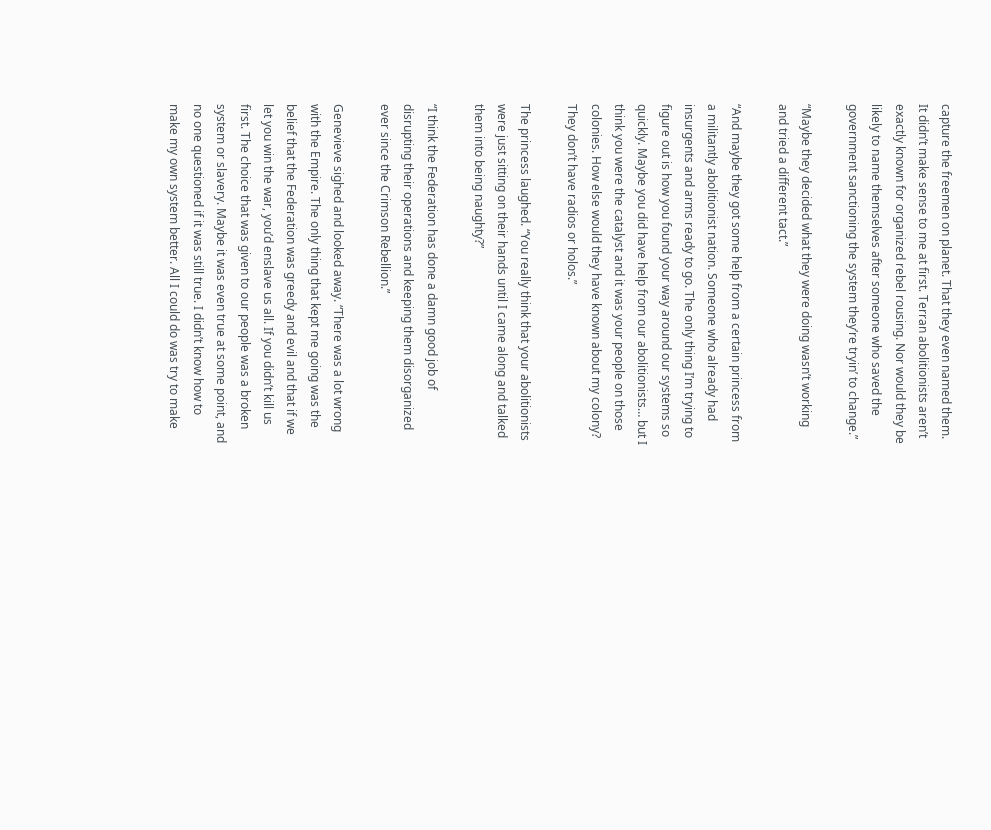capture the freemen on planet. That they even named them. It didn’t make sense to me at first. Terran abolitionists aren’t exactly known for organized rebel rousing. Nor would they be likely to name themselves after someone who saved the government sanctioning the system they’re tryin’ to change.”

“Maybe they decided what they were doing wasn’t working and tried a different tact.”

“And maybe they got some help from a certain princess from a militantly abolitionist nation. Someone who already had insurgents and arms ready to go. The only thing I’m trying to figure out is how you found your way around our systems so quickly. Maybe you did have help from our abolitionists… but I think you were the catalyst and it was your people on those colonies. How else would they have known about my colony? They don’t have radios or holos.”

The princess laughed. “You really think that your abolitionists were just sitting on their hands until I came along and talked them into being naughty?”

“I think the Federation has done a damn good job of disrupting their operations and keeping them disorganized ever since the Crimson Rebellion.”

Genevieve sighed and looked away. “There was a lot wrong with the Empire. The only thing that kept me going was the belief that the Federation was greedy and evil and that if we let you win the war, you’d enslave us all. If you didn’t kill us first. The choice that was given to our people was a broken system or slavery. Maybe it was even true at some point, and no one questioned if it was still true. I didn’t know how to make my own system better. All I could do was try to make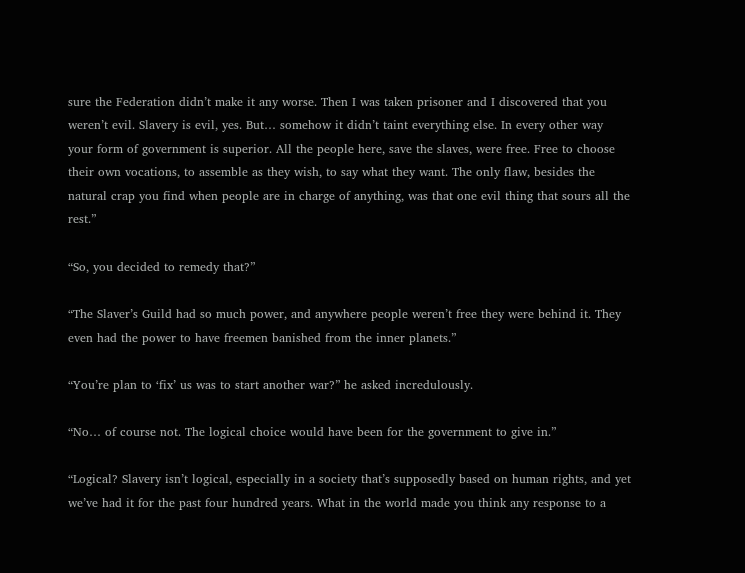sure the Federation didn’t make it any worse. Then I was taken prisoner and I discovered that you weren’t evil. Slavery is evil, yes. But… somehow it didn’t taint everything else. In every other way your form of government is superior. All the people here, save the slaves, were free. Free to choose their own vocations, to assemble as they wish, to say what they want. The only flaw, besides the natural crap you find when people are in charge of anything, was that one evil thing that sours all the rest.”

“So, you decided to remedy that?”

“The Slaver’s Guild had so much power, and anywhere people weren’t free they were behind it. They even had the power to have freemen banished from the inner planets.”

“You’re plan to ‘fix’ us was to start another war?” he asked incredulously.

“No… of course not. The logical choice would have been for the government to give in.”

“Logical? Slavery isn’t logical, especially in a society that’s supposedly based on human rights, and yet we’ve had it for the past four hundred years. What in the world made you think any response to a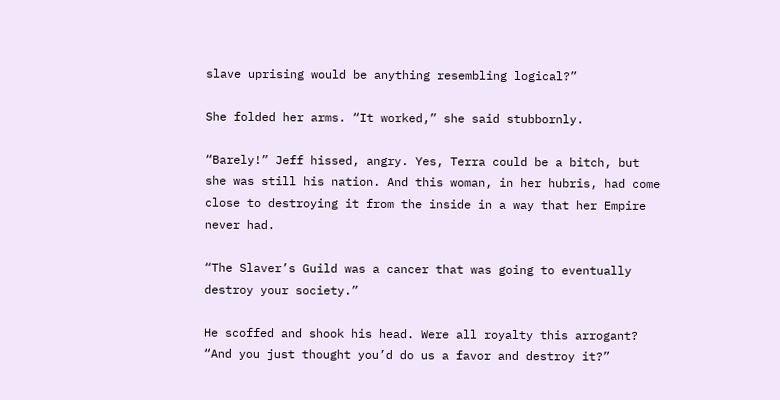slave uprising would be anything resembling logical?”

She folded her arms. “It worked,” she said stubbornly.

“Barely!” Jeff hissed, angry. Yes, Terra could be a bitch, but she was still his nation. And this woman, in her hubris, had come close to destroying it from the inside in a way that her Empire never had.

“The Slaver’s Guild was a cancer that was going to eventually destroy your society.”

He scoffed and shook his head. Were all royalty this arrogant? “And you just thought you’d do us a favor and destroy it?”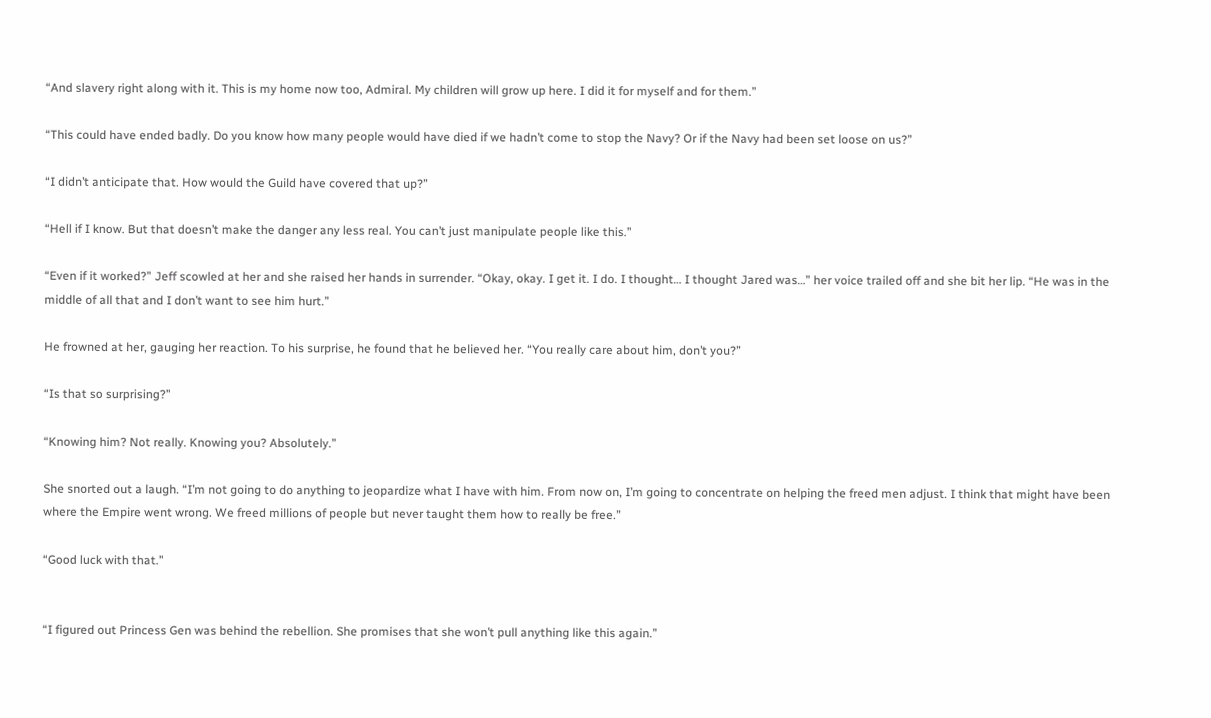“And slavery right along with it. This is my home now too, Admiral. My children will grow up here. I did it for myself and for them.”

“This could have ended badly. Do you know how many people would have died if we hadn’t come to stop the Navy? Or if the Navy had been set loose on us?”

“I didn’t anticipate that. How would the Guild have covered that up?”

“Hell if I know. But that doesn’t make the danger any less real. You can’t just manipulate people like this.”

“Even if it worked?” Jeff scowled at her and she raised her hands in surrender. “Okay, okay. I get it. I do. I thought… I thought Jared was…” her voice trailed off and she bit her lip. “He was in the middle of all that and I don’t want to see him hurt.”

He frowned at her, gauging her reaction. To his surprise, he found that he believed her. “You really care about him, don’t you?”

“Is that so surprising?”

“Knowing him? Not really. Knowing you? Absolutely.”

She snorted out a laugh. “I’m not going to do anything to jeopardize what I have with him. From now on, I’m going to concentrate on helping the freed men adjust. I think that might have been where the Empire went wrong. We freed millions of people but never taught them how to really be free.”

“Good luck with that.”


“I figured out Princess Gen was behind the rebellion. She promises that she won’t pull anything like this again.”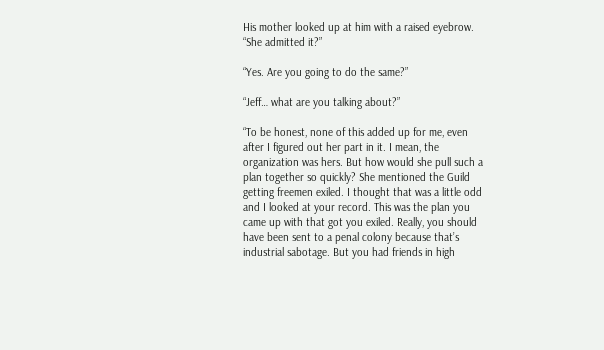His mother looked up at him with a raised eyebrow. “She admitted it?”

“Yes. Are you going to do the same?”

“Jeff… what are you talking about?”

“To be honest, none of this added up for me, even after I figured out her part in it. I mean, the organization was hers. But how would she pull such a plan together so quickly? She mentioned the Guild getting freemen exiled. I thought that was a little odd and I looked at your record. This was the plan you came up with that got you exiled. Really, you should have been sent to a penal colony because that’s industrial sabotage. But you had friends in high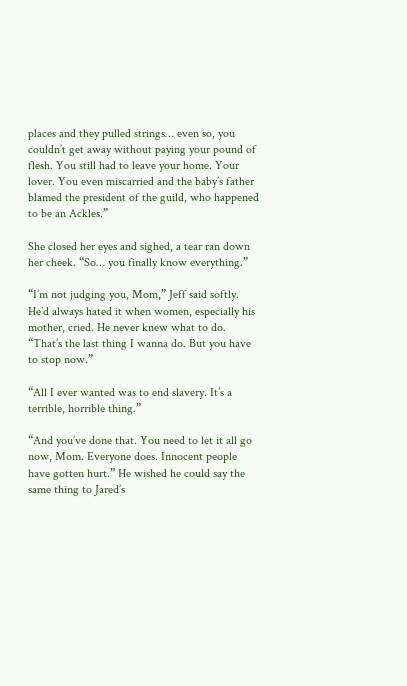places and they pulled strings… even so, you couldn’t get away without paying your pound of flesh. You still had to leave your home. Your lover. You even miscarried and the baby’s father blamed the president of the guild, who happened to be an Ackles.”

She closed her eyes and sighed, a tear ran down her cheek. “So… you finally know everything.”

“I’m not judging you, Mom,” Jeff said softly. He’d always hated it when women, especially his mother, cried. He never knew what to do. “That’s the last thing I wanna do. But you have to stop now.”

“All I ever wanted was to end slavery. It’s a terrible, horrible thing.”

“And you’ve done that. You need to let it all go now, Mom. Everyone does. Innocent people have gotten hurt.” He wished he could say the same thing to Jared’s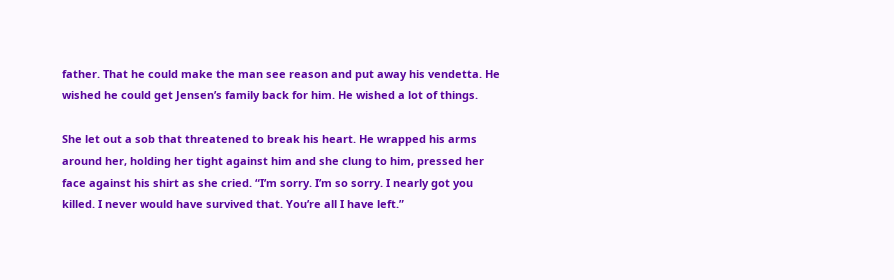father. That he could make the man see reason and put away his vendetta. He wished he could get Jensen’s family back for him. He wished a lot of things.

She let out a sob that threatened to break his heart. He wrapped his arms around her, holding her tight against him and she clung to him, pressed her face against his shirt as she cried. “I’m sorry. I’m so sorry. I nearly got you killed. I never would have survived that. You’re all I have left.”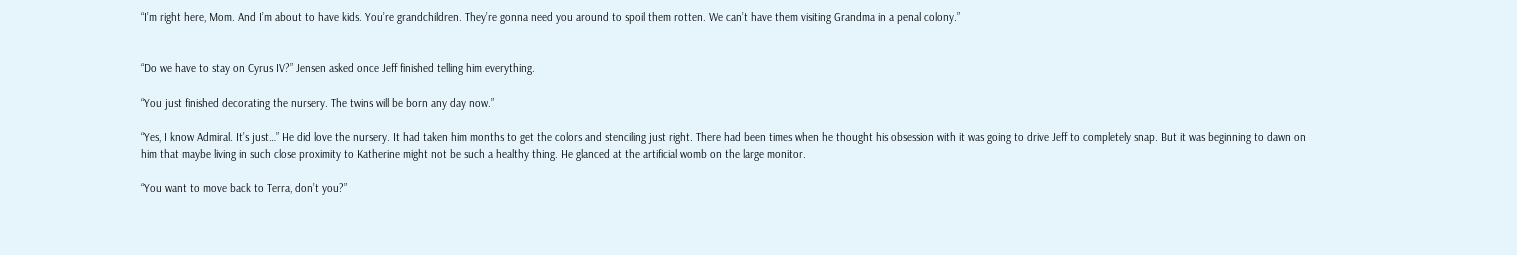“I’m right here, Mom. And I’m about to have kids. You’re grandchildren. They’re gonna need you around to spoil them rotten. We can’t have them visiting Grandma in a penal colony.”


“Do we have to stay on Cyrus IV?” Jensen asked once Jeff finished telling him everything.

“You just finished decorating the nursery. The twins will be born any day now.”

“Yes, I know Admiral. It’s just…” He did love the nursery. It had taken him months to get the colors and stenciling just right. There had been times when he thought his obsession with it was going to drive Jeff to completely snap. But it was beginning to dawn on him that maybe living in such close proximity to Katherine might not be such a healthy thing. He glanced at the artificial womb on the large monitor.

“You want to move back to Terra, don’t you?”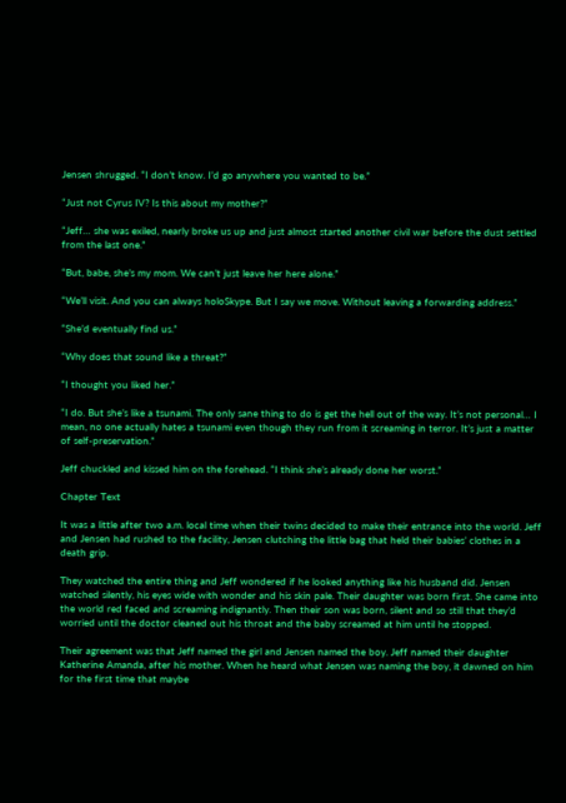Jensen shrugged. “I don’t know. I’d go anywhere you wanted to be.”

“Just not Cyrus IV? Is this about my mother?”

“Jeff… she was exiled, nearly broke us up and just almost started another civil war before the dust settled from the last one.”

“But, babe, she’s my mom. We can’t just leave her here alone.”

“We’ll visit. And you can always holoSkype. But I say we move. Without leaving a forwarding address.”

“She’d eventually find us.”

“Why does that sound like a threat?”

“I thought you liked her.”

“I do. But she’s like a tsunami. The only sane thing to do is get the hell out of the way. It’s not personal… I mean, no one actually hates a tsunami even though they run from it screaming in terror. It’s just a matter of self-preservation.”

Jeff chuckled and kissed him on the forehead. “I think she’s already done her worst.”

Chapter Text

It was a little after two a.m. local time when their twins decided to make their entrance into the world. Jeff and Jensen had rushed to the facility, Jensen clutching the little bag that held their babies’ clothes in a death grip.

They watched the entire thing and Jeff wondered if he looked anything like his husband did. Jensen watched silently, his eyes wide with wonder and his skin pale. Their daughter was born first. She came into the world red faced and screaming indignantly. Then their son was born, silent and so still that they’d worried until the doctor cleaned out his throat and the baby screamed at him until he stopped.

Their agreement was that Jeff named the girl and Jensen named the boy. Jeff named their daughter Katherine Amanda, after his mother. When he heard what Jensen was naming the boy, it dawned on him for the first time that maybe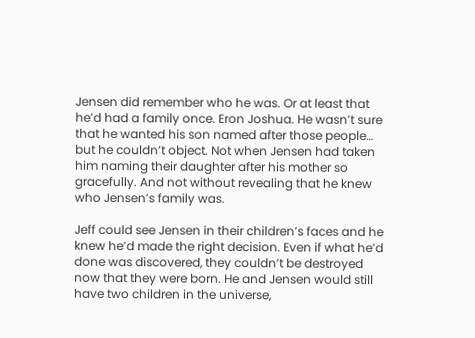Jensen did remember who he was. Or at least that he’d had a family once. Eron Joshua. He wasn’t sure that he wanted his son named after those people… but he couldn’t object. Not when Jensen had taken him naming their daughter after his mother so gracefully. And not without revealing that he knew who Jensen’s family was.

Jeff could see Jensen in their children’s faces and he knew he’d made the right decision. Even if what he’d done was discovered, they couldn’t be destroyed now that they were born. He and Jensen would still have two children in the universe,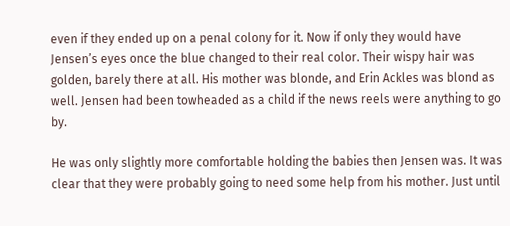even if they ended up on a penal colony for it. Now if only they would have Jensen’s eyes once the blue changed to their real color. Their wispy hair was golden, barely there at all. His mother was blonde, and Erin Ackles was blond as well. Jensen had been towheaded as a child if the news reels were anything to go by.

He was only slightly more comfortable holding the babies then Jensen was. It was clear that they were probably going to need some help from his mother. Just until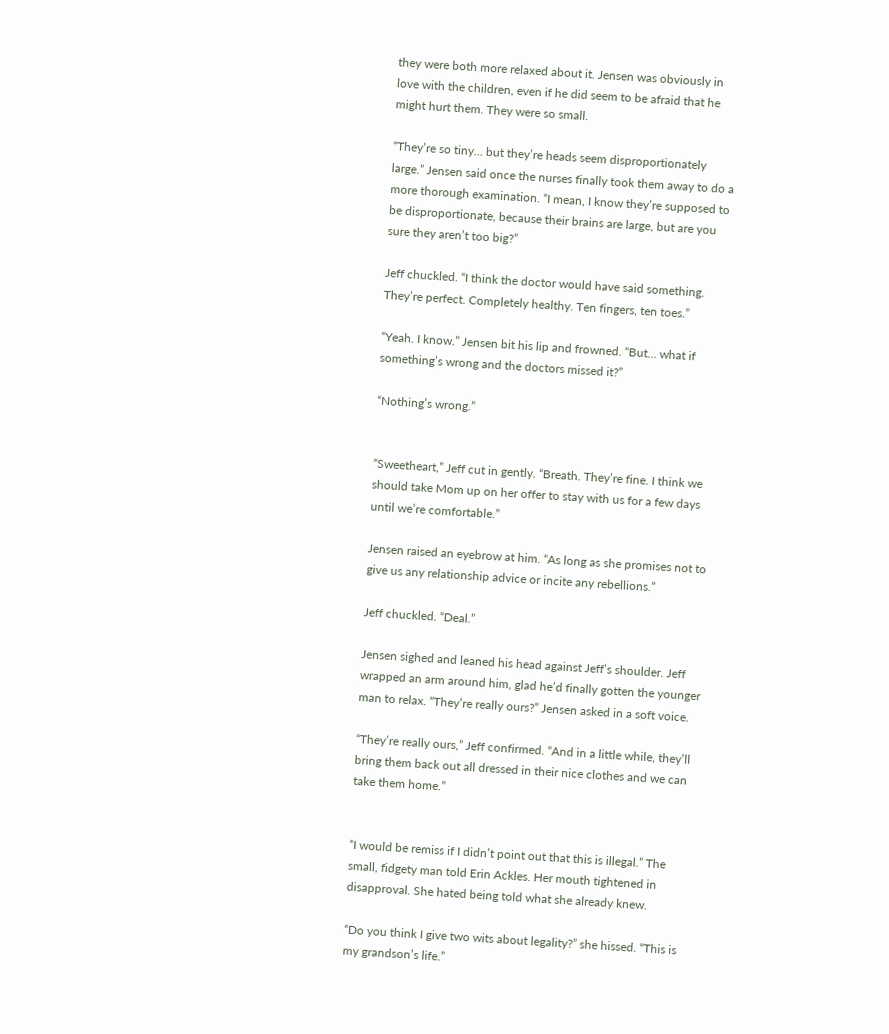they were both more relaxed about it. Jensen was obviously in love with the children, even if he did seem to be afraid that he might hurt them. They were so small.

“They’re so tiny… but they’re heads seem disproportionately large.” Jensen said once the nurses finally took them away to do a more thorough examination. “I mean, I know they’re supposed to be disproportionate, because their brains are large, but are you sure they aren’t too big?”

Jeff chuckled. “I think the doctor would have said something. They’re perfect. Completely healthy. Ten fingers, ten toes.”

“Yeah. I know.” Jensen bit his lip and frowned. “But… what if something’s wrong and the doctors missed it?”

“Nothing’s wrong.”


“Sweetheart,” Jeff cut in gently. “Breath. They’re fine. I think we should take Mom up on her offer to stay with us for a few days until we’re comfortable.”

Jensen raised an eyebrow at him. “As long as she promises not to give us any relationship advice or incite any rebellions.”

Jeff chuckled. “Deal.”

Jensen sighed and leaned his head against Jeff’s shoulder. Jeff wrapped an arm around him, glad he’d finally gotten the younger man to relax. “They’re really ours?” Jensen asked in a soft voice.

“They’re really ours,” Jeff confirmed. “And in a little while, they’ll bring them back out all dressed in their nice clothes and we can take them home.”


“I would be remiss if I didn’t point out that this is illegal.” The small, fidgety man told Erin Ackles. Her mouth tightened in disapproval. She hated being told what she already knew.

“Do you think I give two wits about legality?” she hissed. “This is my grandson’s life.”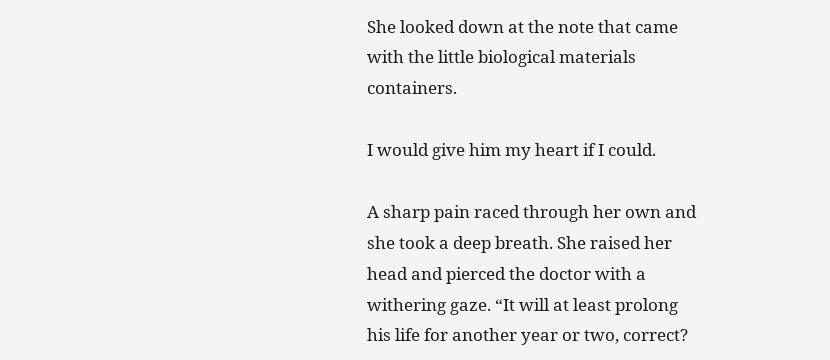She looked down at the note that came with the little biological materials containers.

I would give him my heart if I could.

A sharp pain raced through her own and she took a deep breath. She raised her head and pierced the doctor with a withering gaze. “It will at least prolong his life for another year or two, correct?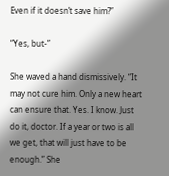Even if it doesn’t save him?”

“Yes, but-”

She waved a hand dismissively. “It may not cure him. Only a new heart can ensure that. Yes. I know. Just do it, doctor. If a year or two is all we get, that will just have to be enough.” She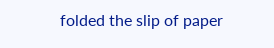folded the slip of paper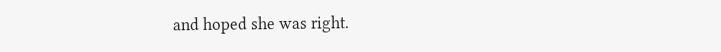and hoped she was right.